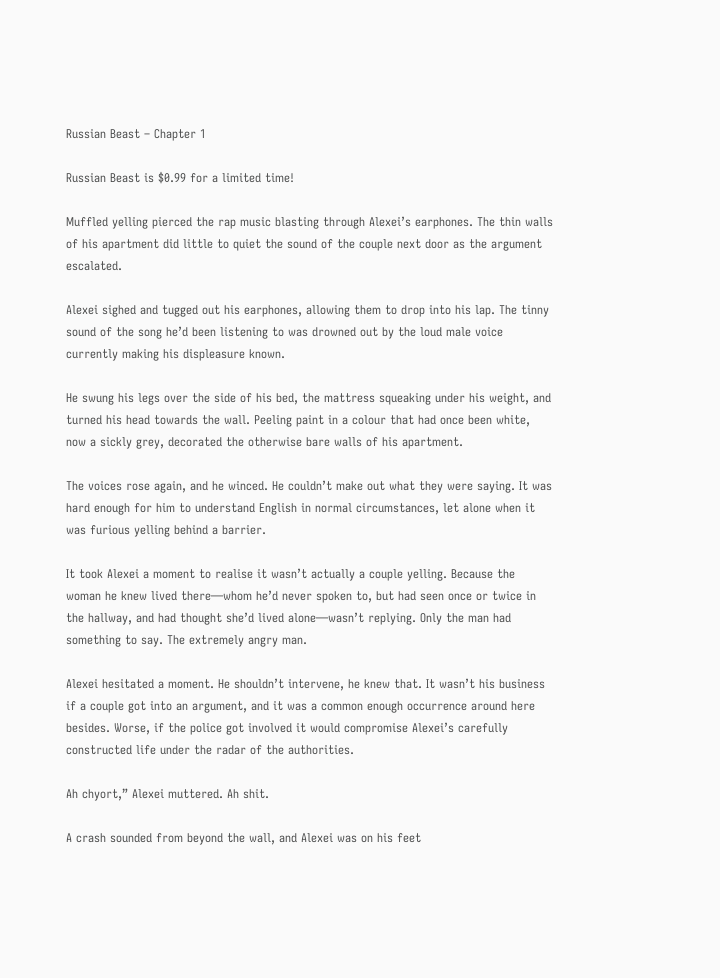Russian Beast – Chapter 1

Russian Beast is $0.99 for a limited time!

Muffled yelling pierced the rap music blasting through Alexei’s earphones. The thin walls of his apartment did little to quiet the sound of the couple next door as the argument escalated.

Alexei sighed and tugged out his earphones, allowing them to drop into his lap. The tinny sound of the song he’d been listening to was drowned out by the loud male voice currently making his displeasure known.

He swung his legs over the side of his bed, the mattress squeaking under his weight, and turned his head towards the wall. Peeling paint in a colour that had once been white, now a sickly grey, decorated the otherwise bare walls of his apartment.

The voices rose again, and he winced. He couldn’t make out what they were saying. It was hard enough for him to understand English in normal circumstances, let alone when it was furious yelling behind a barrier.

It took Alexei a moment to realise it wasn’t actually a couple yelling. Because the woman he knew lived there—whom he’d never spoken to, but had seen once or twice in the hallway, and had thought she’d lived alone—wasn’t replying. Only the man had something to say. The extremely angry man.

Alexei hesitated a moment. He shouldn’t intervene, he knew that. It wasn’t his business if a couple got into an argument, and it was a common enough occurrence around here besides. Worse, if the police got involved it would compromise Alexei’s carefully constructed life under the radar of the authorities.

Ah chyort,” Alexei muttered. Ah shit.

A crash sounded from beyond the wall, and Alexei was on his feet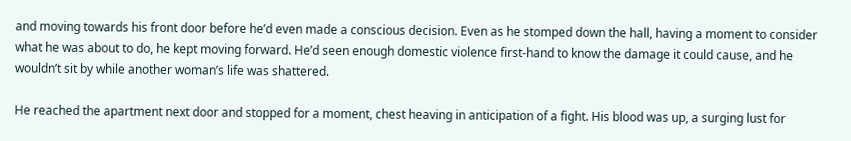and moving towards his front door before he’d even made a conscious decision. Even as he stomped down the hall, having a moment to consider what he was about to do, he kept moving forward. He’d seen enough domestic violence first-hand to know the damage it could cause, and he wouldn’t sit by while another woman’s life was shattered.

He reached the apartment next door and stopped for a moment, chest heaving in anticipation of a fight. His blood was up, a surging lust for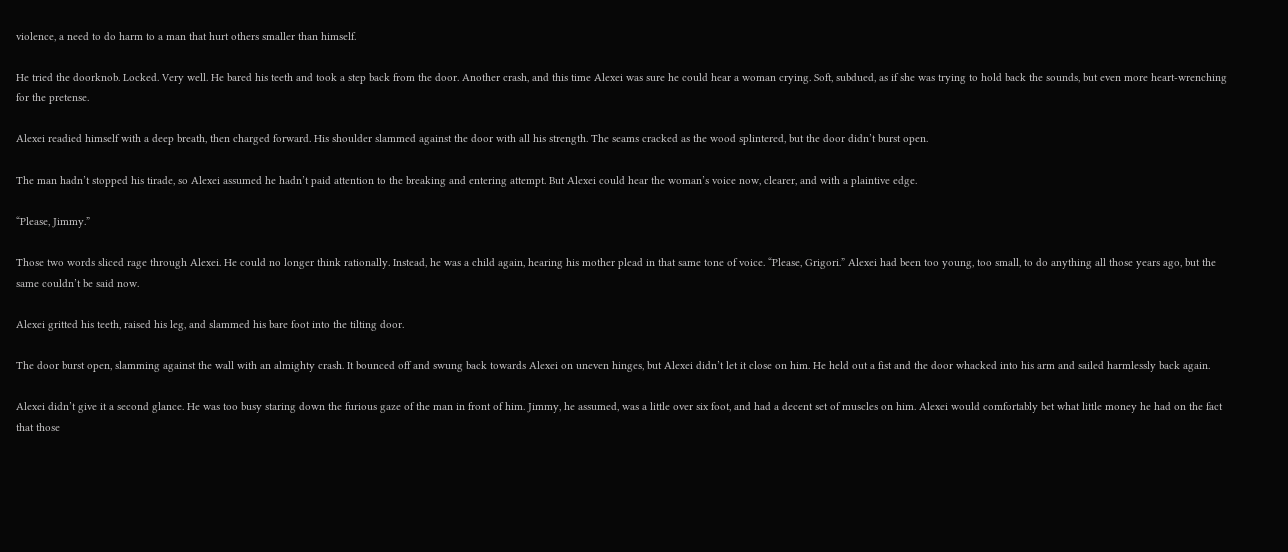violence, a need to do harm to a man that hurt others smaller than himself.

He tried the doorknob. Locked. Very well. He bared his teeth and took a step back from the door. Another crash, and this time Alexei was sure he could hear a woman crying. Soft, subdued, as if she was trying to hold back the sounds, but even more heart-wrenching for the pretense.

Alexei readied himself with a deep breath, then charged forward. His shoulder slammed against the door with all his strength. The seams cracked as the wood splintered, but the door didn’t burst open.

The man hadn’t stopped his tirade, so Alexei assumed he hadn’t paid attention to the breaking and entering attempt. But Alexei could hear the woman’s voice now, clearer, and with a plaintive edge.

“Please, Jimmy.”

Those two words sliced rage through Alexei. He could no longer think rationally. Instead, he was a child again, hearing his mother plead in that same tone of voice. “Please, Grigori.” Alexei had been too young, too small, to do anything all those years ago, but the same couldn’t be said now.

Alexei gritted his teeth, raised his leg, and slammed his bare foot into the tilting door.

The door burst open, slamming against the wall with an almighty crash. It bounced off and swung back towards Alexei on uneven hinges, but Alexei didn’t let it close on him. He held out a fist and the door whacked into his arm and sailed harmlessly back again.

Alexei didn’t give it a second glance. He was too busy staring down the furious gaze of the man in front of him. Jimmy, he assumed, was a little over six foot, and had a decent set of muscles on him. Alexei would comfortably bet what little money he had on the fact that those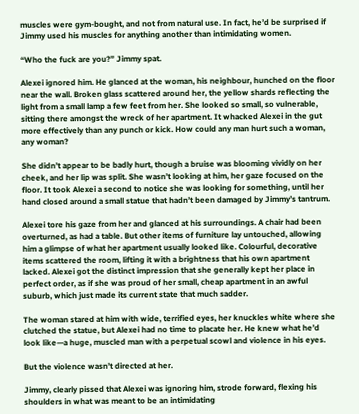muscles were gym-bought, and not from natural use. In fact, he’d be surprised if Jimmy used his muscles for anything another than intimidating women.

“Who the fuck are you?” Jimmy spat.

Alexei ignored him. He glanced at the woman, his neighbour, hunched on the floor near the wall. Broken glass scattered around her, the yellow shards reflecting the light from a small lamp a few feet from her. She looked so small, so vulnerable, sitting there amongst the wreck of her apartment. It whacked Alexei in the gut more effectively than any punch or kick. How could any man hurt such a woman, any woman?

She didn’t appear to be badly hurt, though a bruise was blooming vividly on her cheek, and her lip was split. She wasn’t looking at him, her gaze focused on the floor. It took Alexei a second to notice she was looking for something, until her hand closed around a small statue that hadn’t been damaged by Jimmy’s tantrum.

Alexei tore his gaze from her and glanced at his surroundings. A chair had been overturned, as had a table. But other items of furniture lay untouched, allowing him a glimpse of what her apartment usually looked like. Colourful, decorative items scattered the room, lifting it with a brightness that his own apartment lacked. Alexei got the distinct impression that she generally kept her place in perfect order, as if she was proud of her small, cheap apartment in an awful suburb, which just made its current state that much sadder.

The woman stared at him with wide, terrified eyes, her knuckles white where she clutched the statue, but Alexei had no time to placate her. He knew what he’d look like—a huge, muscled man with a perpetual scowl and violence in his eyes.

But the violence wasn’t directed at her.

Jimmy, clearly pissed that Alexei was ignoring him, strode forward, flexing his shoulders in what was meant to be an intimidating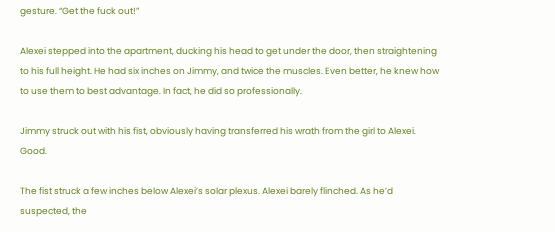gesture. “Get the fuck out!”

Alexei stepped into the apartment, ducking his head to get under the door, then straightening to his full height. He had six inches on Jimmy, and twice the muscles. Even better, he knew how to use them to best advantage. In fact, he did so professionally.

Jimmy struck out with his fist, obviously having transferred his wrath from the girl to Alexei. Good.

The fist struck a few inches below Alexei’s solar plexus. Alexei barely flinched. As he’d suspected, the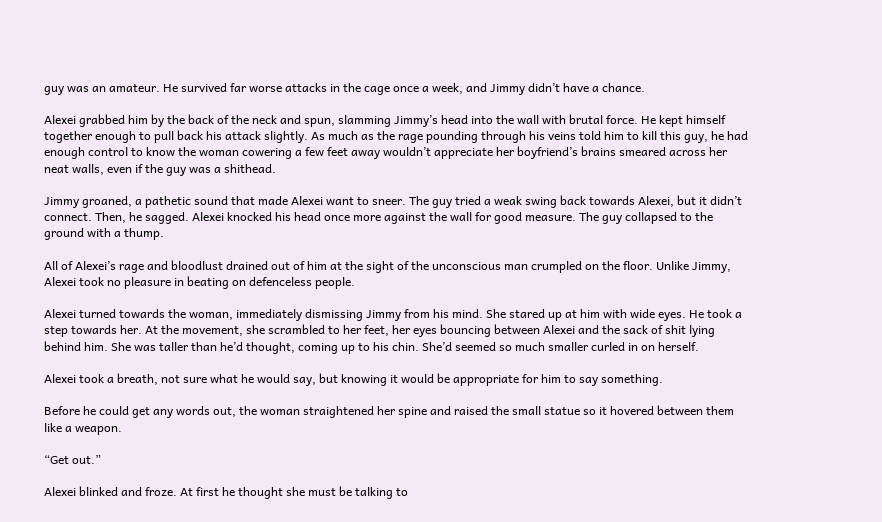guy was an amateur. He survived far worse attacks in the cage once a week, and Jimmy didn’t have a chance.

Alexei grabbed him by the back of the neck and spun, slamming Jimmy’s head into the wall with brutal force. He kept himself together enough to pull back his attack slightly. As much as the rage pounding through his veins told him to kill this guy, he had enough control to know the woman cowering a few feet away wouldn’t appreciate her boyfriend’s brains smeared across her neat walls, even if the guy was a shithead.

Jimmy groaned, a pathetic sound that made Alexei want to sneer. The guy tried a weak swing back towards Alexei, but it didn’t connect. Then, he sagged. Alexei knocked his head once more against the wall for good measure. The guy collapsed to the ground with a thump.

All of Alexei’s rage and bloodlust drained out of him at the sight of the unconscious man crumpled on the floor. Unlike Jimmy, Alexei took no pleasure in beating on defenceless people.

Alexei turned towards the woman, immediately dismissing Jimmy from his mind. She stared up at him with wide eyes. He took a step towards her. At the movement, she scrambled to her feet, her eyes bouncing between Alexei and the sack of shit lying behind him. She was taller than he’d thought, coming up to his chin. She’d seemed so much smaller curled in on herself.

Alexei took a breath, not sure what he would say, but knowing it would be appropriate for him to say something.

Before he could get any words out, the woman straightened her spine and raised the small statue so it hovered between them like a weapon.

“Get out.”

Alexei blinked and froze. At first he thought she must be talking to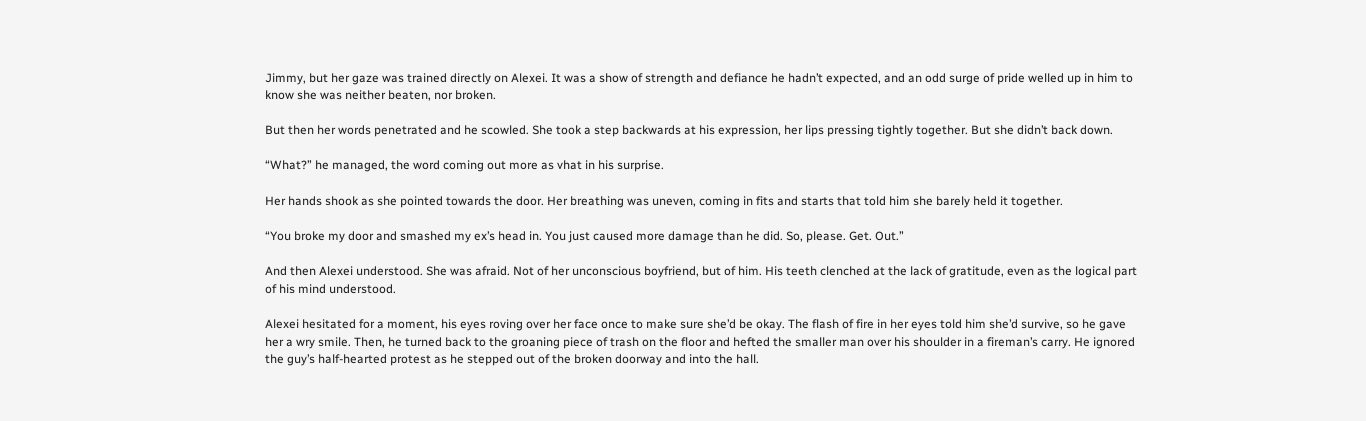Jimmy, but her gaze was trained directly on Alexei. It was a show of strength and defiance he hadn’t expected, and an odd surge of pride welled up in him to know she was neither beaten, nor broken.

But then her words penetrated and he scowled. She took a step backwards at his expression, her lips pressing tightly together. But she didn’t back down.

“What?” he managed, the word coming out more as vhat in his surprise.

Her hands shook as she pointed towards the door. Her breathing was uneven, coming in fits and starts that told him she barely held it together.

“You broke my door and smashed my ex’s head in. You just caused more damage than he did. So, please. Get. Out.”

And then Alexei understood. She was afraid. Not of her unconscious boyfriend, but of him. His teeth clenched at the lack of gratitude, even as the logical part of his mind understood.

Alexei hesitated for a moment, his eyes roving over her face once to make sure she’d be okay. The flash of fire in her eyes told him she’d survive, so he gave her a wry smile. Then, he turned back to the groaning piece of trash on the floor and hefted the smaller man over his shoulder in a fireman’s carry. He ignored the guy’s half-hearted protest as he stepped out of the broken doorway and into the hall.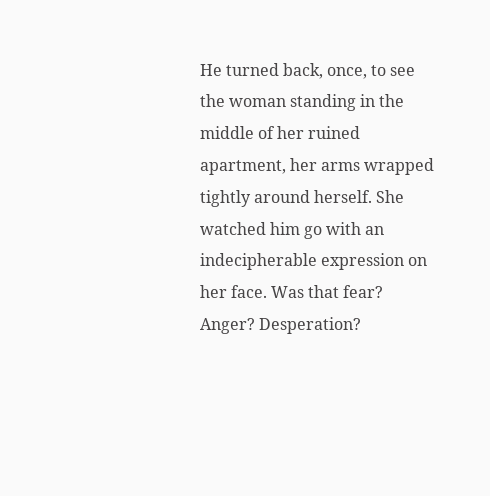He turned back, once, to see the woman standing in the middle of her ruined apartment, her arms wrapped tightly around herself. She watched him go with an indecipherable expression on her face. Was that fear? Anger? Desperation?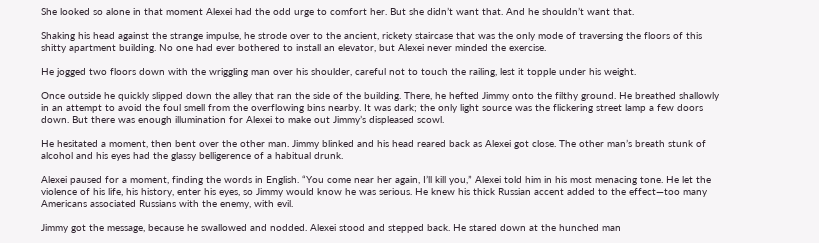She looked so alone in that moment Alexei had the odd urge to comfort her. But she didn’t want that. And he shouldn’t want that.

Shaking his head against the strange impulse, he strode over to the ancient, rickety staircase that was the only mode of traversing the floors of this shitty apartment building. No one had ever bothered to install an elevator, but Alexei never minded the exercise.

He jogged two floors down with the wriggling man over his shoulder, careful not to touch the railing, lest it topple under his weight.

Once outside he quickly slipped down the alley that ran the side of the building. There, he hefted Jimmy onto the filthy ground. He breathed shallowly in an attempt to avoid the foul smell from the overflowing bins nearby. It was dark; the only light source was the flickering street lamp a few doors down. But there was enough illumination for Alexei to make out Jimmy’s displeased scowl.

He hesitated a moment, then bent over the other man. Jimmy blinked and his head reared back as Alexei got close. The other man’s breath stunk of alcohol and his eyes had the glassy belligerence of a habitual drunk.

Alexei paused for a moment, finding the words in English. “You come near her again, I’ll kill you,” Alexei told him in his most menacing tone. He let the violence of his life, his history, enter his eyes, so Jimmy would know he was serious. He knew his thick Russian accent added to the effect—too many Americans associated Russians with the enemy, with evil.

Jimmy got the message, because he swallowed and nodded. Alexei stood and stepped back. He stared down at the hunched man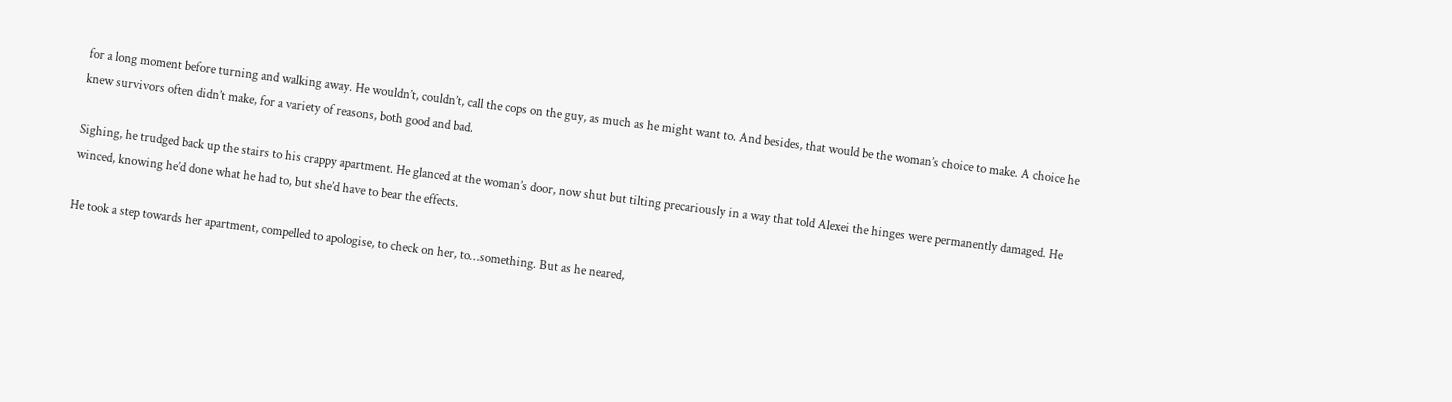for a long moment before turning and walking away. He wouldn’t, couldn’t, call the cops on the guy, as much as he might want to. And besides, that would be the woman’s choice to make. A choice he knew survivors often didn’t make, for a variety of reasons, both good and bad.

Sighing, he trudged back up the stairs to his crappy apartment. He glanced at the woman’s door, now shut but tilting precariously in a way that told Alexei the hinges were permanently damaged. He winced, knowing he’d done what he had to, but she’d have to bear the effects.

He took a step towards her apartment, compelled to apologise, to check on her, to…something. But as he neared,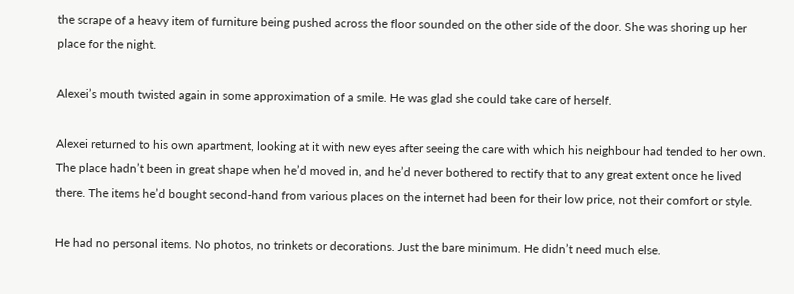the scrape of a heavy item of furniture being pushed across the floor sounded on the other side of the door. She was shoring up her place for the night.

Alexei’s mouth twisted again in some approximation of a smile. He was glad she could take care of herself.

Alexei returned to his own apartment, looking at it with new eyes after seeing the care with which his neighbour had tended to her own. The place hadn’t been in great shape when he’d moved in, and he’d never bothered to rectify that to any great extent once he lived there. The items he’d bought second-hand from various places on the internet had been for their low price, not their comfort or style.

He had no personal items. No photos, no trinkets or decorations. Just the bare minimum. He didn’t need much else.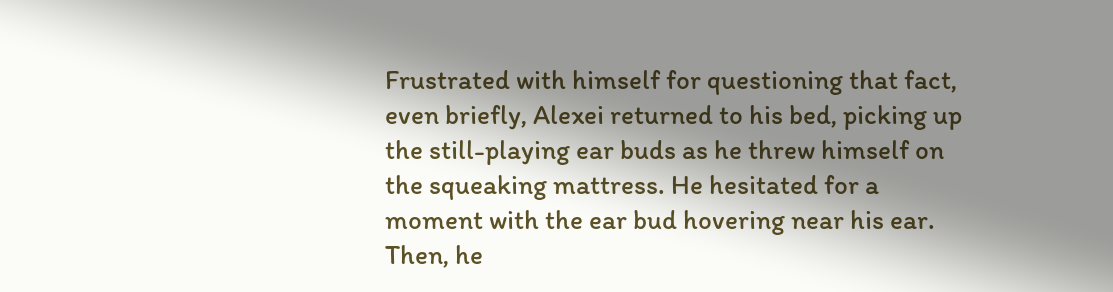Frustrated with himself for questioning that fact, even briefly, Alexei returned to his bed, picking up the still-playing ear buds as he threw himself on the squeaking mattress. He hesitated for a moment with the ear bud hovering near his ear. Then, he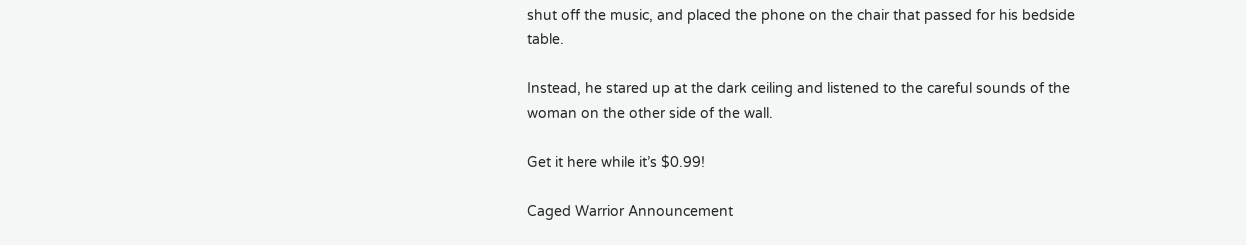shut off the music, and placed the phone on the chair that passed for his bedside table.

Instead, he stared up at the dark ceiling and listened to the careful sounds of the woman on the other side of the wall.

Get it here while it’s $0.99!

Caged Warrior Announcement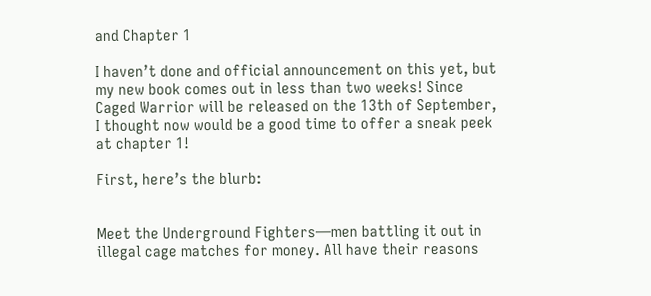and Chapter 1

I haven’t done and official announcement on this yet, but my new book comes out in less than two weeks! Since Caged Warrior will be released on the 13th of September, I thought now would be a good time to offer a sneak peek at chapter 1!

First, here’s the blurb:


Meet the Underground Fighters—men battling it out in illegal cage matches for money. All have their reasons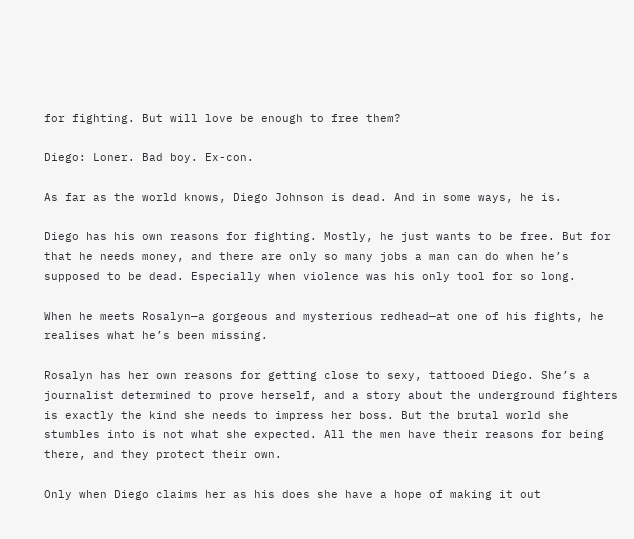for fighting. But will love be enough to free them?

Diego: Loner. Bad boy. Ex-con.

As far as the world knows, Diego Johnson is dead. And in some ways, he is.

Diego has his own reasons for fighting. Mostly, he just wants to be free. But for that he needs money, and there are only so many jobs a man can do when he’s supposed to be dead. Especially when violence was his only tool for so long.

When he meets Rosalyn—a gorgeous and mysterious redhead—at one of his fights, he realises what he’s been missing.

Rosalyn has her own reasons for getting close to sexy, tattooed Diego. She’s a journalist determined to prove herself, and a story about the underground fighters is exactly the kind she needs to impress her boss. But the brutal world she stumbles into is not what she expected. All the men have their reasons for being there, and they protect their own.

Only when Diego claims her as his does she have a hope of making it out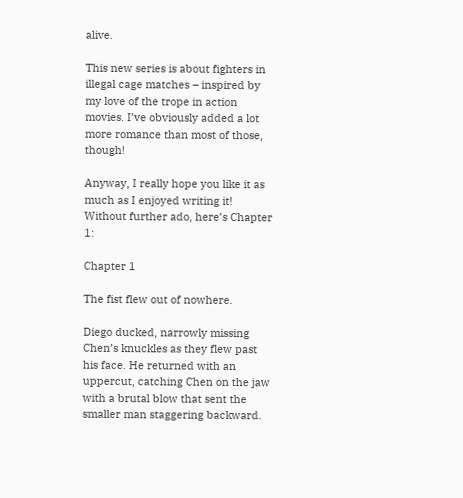alive.

This new series is about fighters in illegal cage matches – inspired by my love of the trope in action movies. I’ve obviously added a lot more romance than most of those, though!

Anyway, I really hope you like it as much as I enjoyed writing it! Without further ado, here’s Chapter 1:

Chapter 1

The fist flew out of nowhere.

Diego ducked, narrowly missing Chen’s knuckles as they flew past his face. He returned with an uppercut, catching Chen on the jaw with a brutal blow that sent the smaller man staggering backward.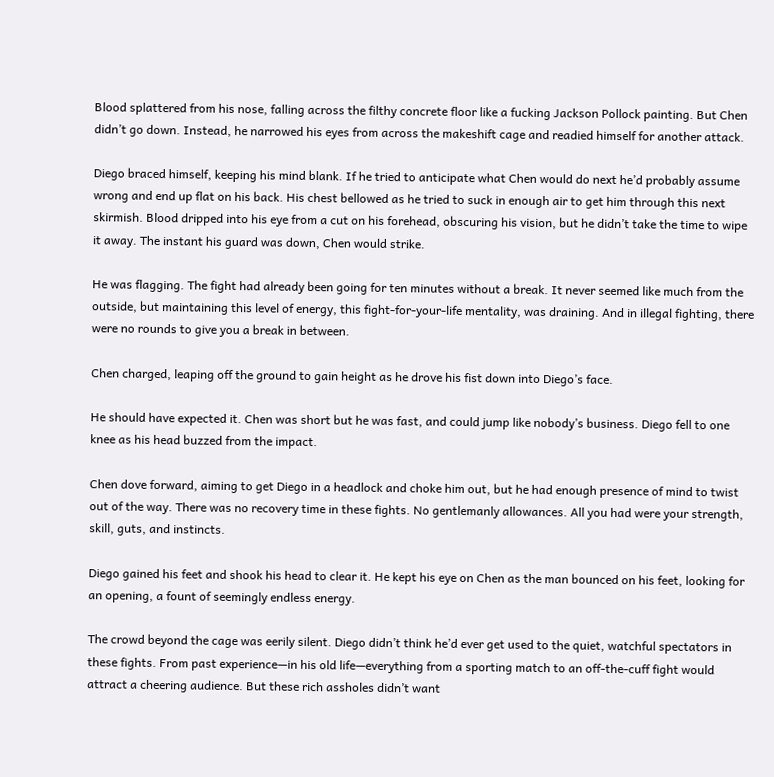Blood splattered from his nose, falling across the filthy concrete floor like a fucking Jackson Pollock painting. But Chen didn’t go down. Instead, he narrowed his eyes from across the makeshift cage and readied himself for another attack.

Diego braced himself, keeping his mind blank. If he tried to anticipate what Chen would do next he’d probably assume wrong and end up flat on his back. His chest bellowed as he tried to suck in enough air to get him through this next skirmish. Blood dripped into his eye from a cut on his forehead, obscuring his vision, but he didn’t take the time to wipe it away. The instant his guard was down, Chen would strike.

He was flagging. The fight had already been going for ten minutes without a break. It never seemed like much from the outside, but maintaining this level of energy, this fight-for-your-life mentality, was draining. And in illegal fighting, there were no rounds to give you a break in between.

Chen charged, leaping off the ground to gain height as he drove his fist down into Diego’s face.

He should have expected it. Chen was short but he was fast, and could jump like nobody’s business. Diego fell to one knee as his head buzzed from the impact.

Chen dove forward, aiming to get Diego in a headlock and choke him out, but he had enough presence of mind to twist out of the way. There was no recovery time in these fights. No gentlemanly allowances. All you had were your strength, skill, guts, and instincts.

Diego gained his feet and shook his head to clear it. He kept his eye on Chen as the man bounced on his feet, looking for an opening, a fount of seemingly endless energy.

The crowd beyond the cage was eerily silent. Diego didn’t think he’d ever get used to the quiet, watchful spectators in these fights. From past experience—in his old life—everything from a sporting match to an off-the-cuff fight would attract a cheering audience. But these rich assholes didn’t want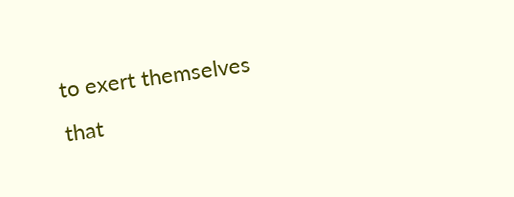to exert themselves that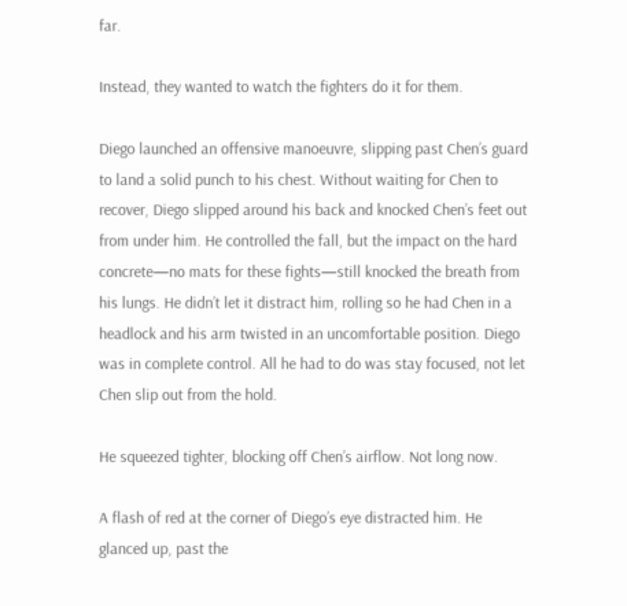far.

Instead, they wanted to watch the fighters do it for them.

Diego launched an offensive manoeuvre, slipping past Chen’s guard to land a solid punch to his chest. Without waiting for Chen to recover, Diego slipped around his back and knocked Chen’s feet out from under him. He controlled the fall, but the impact on the hard concrete—no mats for these fights—still knocked the breath from his lungs. He didn’t let it distract him, rolling so he had Chen in a headlock and his arm twisted in an uncomfortable position. Diego was in complete control. All he had to do was stay focused, not let Chen slip out from the hold.

He squeezed tighter, blocking off Chen’s airflow. Not long now.

A flash of red at the corner of Diego’s eye distracted him. He glanced up, past the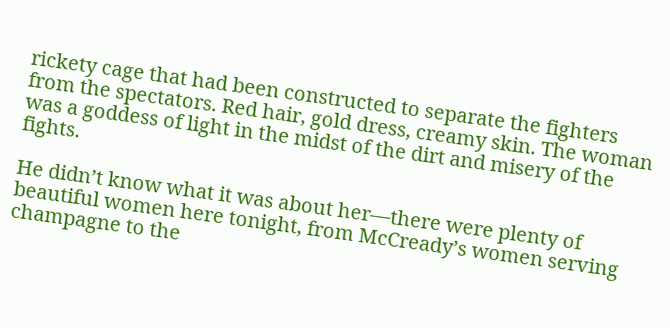rickety cage that had been constructed to separate the fighters from the spectators. Red hair, gold dress, creamy skin. The woman was a goddess of light in the midst of the dirt and misery of the fights.

He didn’t know what it was about her—there were plenty of beautiful women here tonight, from McCready’s women serving champagne to the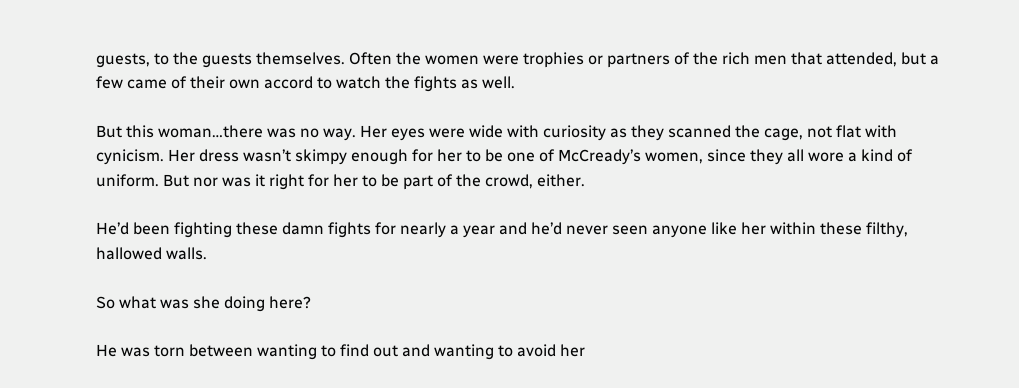guests, to the guests themselves. Often the women were trophies or partners of the rich men that attended, but a few came of their own accord to watch the fights as well.

But this woman…there was no way. Her eyes were wide with curiosity as they scanned the cage, not flat with cynicism. Her dress wasn’t skimpy enough for her to be one of McCready’s women, since they all wore a kind of uniform. But nor was it right for her to be part of the crowd, either.

He’d been fighting these damn fights for nearly a year and he’d never seen anyone like her within these filthy, hallowed walls.

So what was she doing here?

He was torn between wanting to find out and wanting to avoid her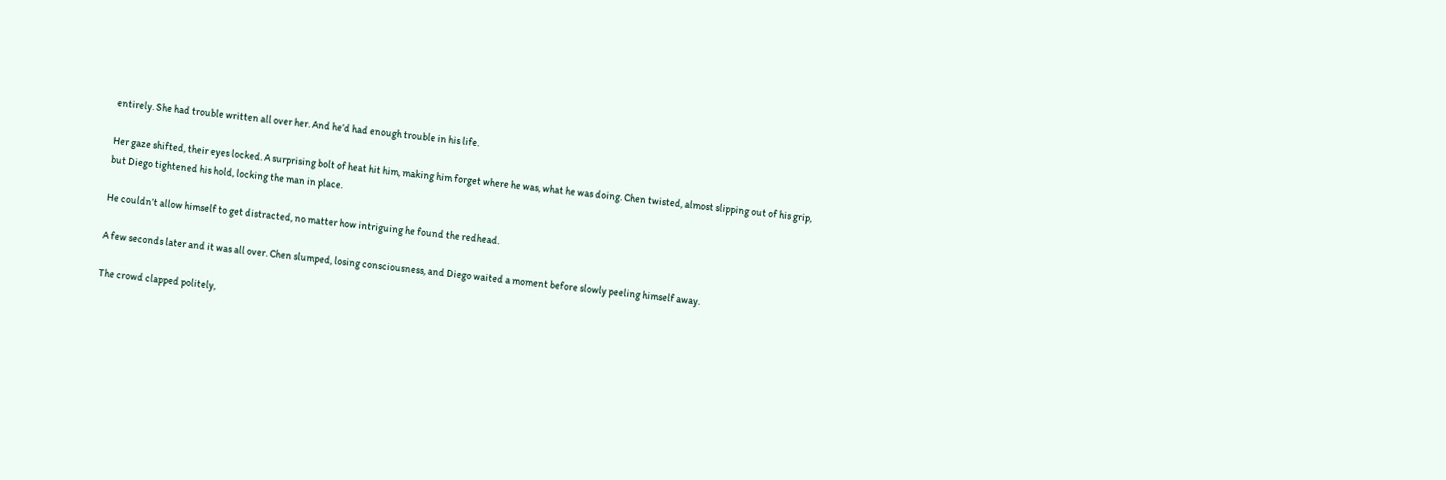entirely. She had trouble written all over her. And he’d had enough trouble in his life.

Her gaze shifted, their eyes locked. A surprising bolt of heat hit him, making him forget where he was, what he was doing. Chen twisted, almost slipping out of his grip, but Diego tightened his hold, locking the man in place.

He couldn’t allow himself to get distracted, no matter how intriguing he found the redhead.

A few seconds later and it was all over. Chen slumped, losing consciousness, and Diego waited a moment before slowly peeling himself away.

The crowd clapped politely,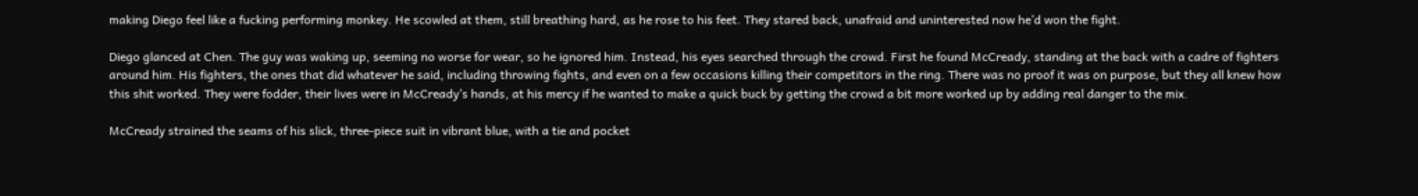making Diego feel like a fucking performing monkey. He scowled at them, still breathing hard, as he rose to his feet. They stared back, unafraid and uninterested now he’d won the fight.

Diego glanced at Chen. The guy was waking up, seeming no worse for wear, so he ignored him. Instead, his eyes searched through the crowd. First he found McCready, standing at the back with a cadre of fighters around him. His fighters, the ones that did whatever he said, including throwing fights, and even on a few occasions killing their competitors in the ring. There was no proof it was on purpose, but they all knew how this shit worked. They were fodder, their lives were in McCready’s hands, at his mercy if he wanted to make a quick buck by getting the crowd a bit more worked up by adding real danger to the mix.

McCready strained the seams of his slick, three-piece suit in vibrant blue, with a tie and pocket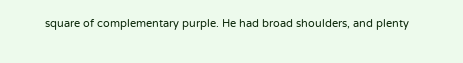square of complementary purple. He had broad shoulders, and plenty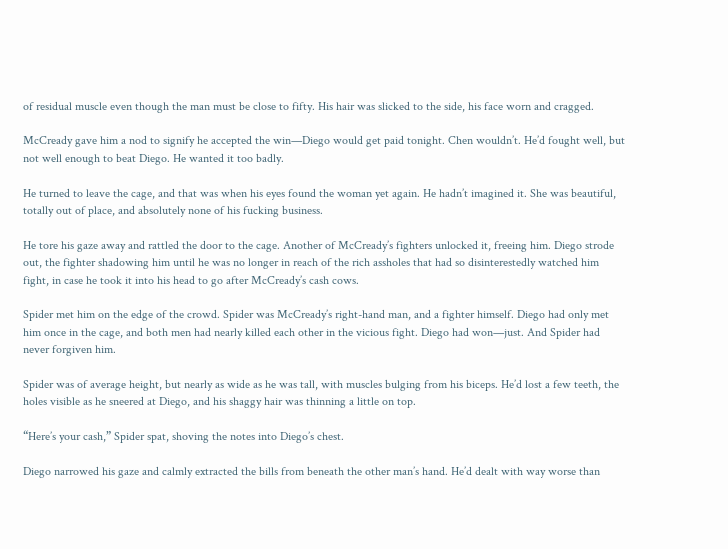of residual muscle even though the man must be close to fifty. His hair was slicked to the side, his face worn and cragged.

McCready gave him a nod to signify he accepted the win—Diego would get paid tonight. Chen wouldn’t. He’d fought well, but not well enough to beat Diego. He wanted it too badly.

He turned to leave the cage, and that was when his eyes found the woman yet again. He hadn’t imagined it. She was beautiful, totally out of place, and absolutely none of his fucking business.

He tore his gaze away and rattled the door to the cage. Another of McCready’s fighters unlocked it, freeing him. Diego strode out, the fighter shadowing him until he was no longer in reach of the rich assholes that had so disinterestedly watched him fight, in case he took it into his head to go after McCready’s cash cows.

Spider met him on the edge of the crowd. Spider was McCready’s right-hand man, and a fighter himself. Diego had only met him once in the cage, and both men had nearly killed each other in the vicious fight. Diego had won—just. And Spider had never forgiven him.

Spider was of average height, but nearly as wide as he was tall, with muscles bulging from his biceps. He’d lost a few teeth, the holes visible as he sneered at Diego, and his shaggy hair was thinning a little on top.

“Here’s your cash,” Spider spat, shoving the notes into Diego’s chest.

Diego narrowed his gaze and calmly extracted the bills from beneath the other man’s hand. He’d dealt with way worse than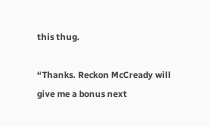this thug.

“Thanks. Reckon McCready will give me a bonus next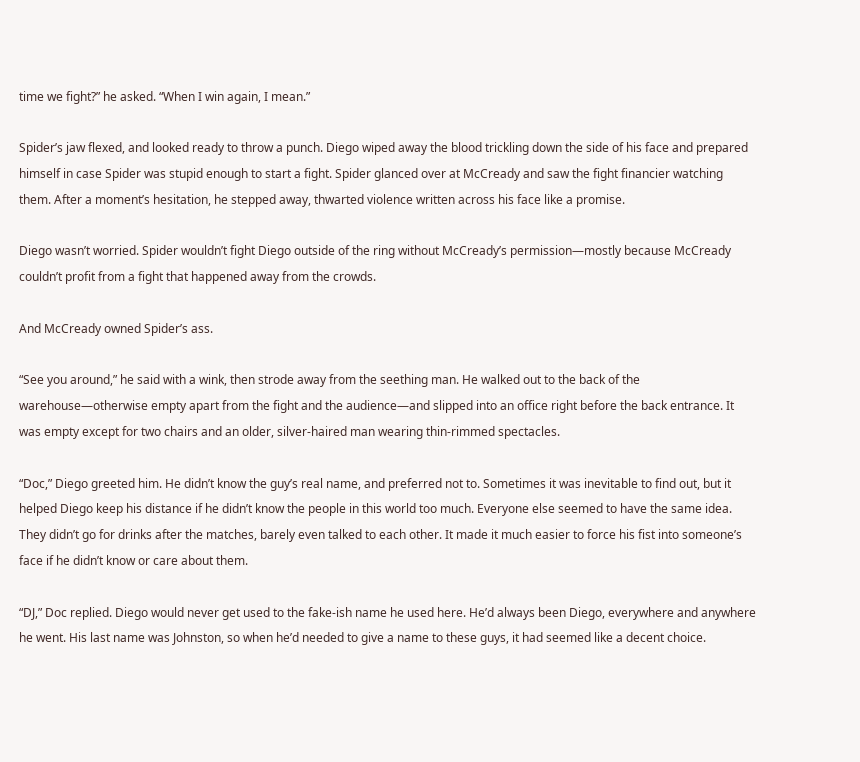time we fight?” he asked. “When I win again, I mean.”

Spider’s jaw flexed, and looked ready to throw a punch. Diego wiped away the blood trickling down the side of his face and prepared himself in case Spider was stupid enough to start a fight. Spider glanced over at McCready and saw the fight financier watching them. After a moment’s hesitation, he stepped away, thwarted violence written across his face like a promise.

Diego wasn’t worried. Spider wouldn’t fight Diego outside of the ring without McCready’s permission—mostly because McCready couldn’t profit from a fight that happened away from the crowds.

And McCready owned Spider’s ass.

“See you around,” he said with a wink, then strode away from the seething man. He walked out to the back of the warehouse—otherwise empty apart from the fight and the audience—and slipped into an office right before the back entrance. It was empty except for two chairs and an older, silver-haired man wearing thin-rimmed spectacles.

“Doc,” Diego greeted him. He didn’t know the guy’s real name, and preferred not to. Sometimes it was inevitable to find out, but it helped Diego keep his distance if he didn’t know the people in this world too much. Everyone else seemed to have the same idea. They didn’t go for drinks after the matches, barely even talked to each other. It made it much easier to force his fist into someone’s face if he didn’t know or care about them.

“DJ,” Doc replied. Diego would never get used to the fake-ish name he used here. He’d always been Diego, everywhere and anywhere he went. His last name was Johnston, so when he’d needed to give a name to these guys, it had seemed like a decent choice.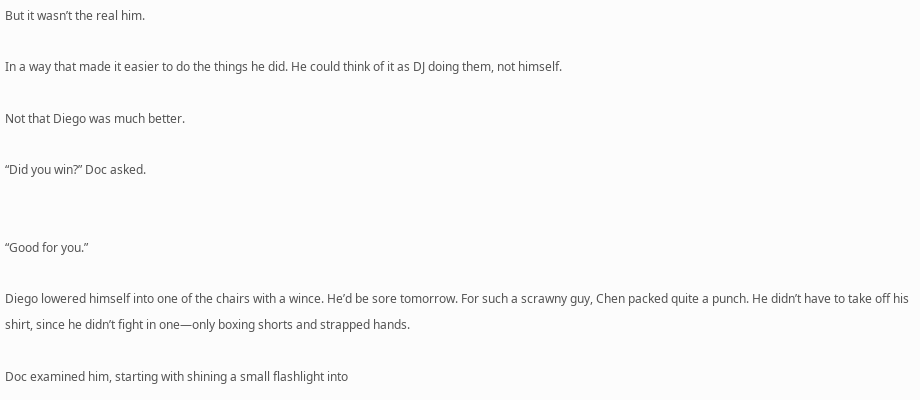But it wasn’t the real him.

In a way that made it easier to do the things he did. He could think of it as DJ doing them, not himself.

Not that Diego was much better.

“Did you win?” Doc asked.


“Good for you.”

Diego lowered himself into one of the chairs with a wince. He’d be sore tomorrow. For such a scrawny guy, Chen packed quite a punch. He didn’t have to take off his shirt, since he didn’t fight in one—only boxing shorts and strapped hands.

Doc examined him, starting with shining a small flashlight into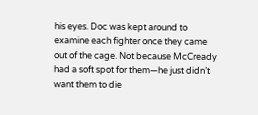his eyes. Doc was kept around to examine each fighter once they came out of the cage. Not because McCready had a soft spot for them—he just didn’t want them to die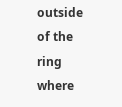outside of the ring where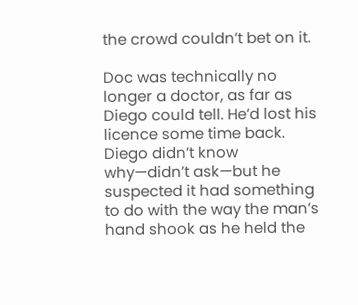the crowd couldn’t bet on it.

Doc was technically no longer a doctor, as far as Diego could tell. He’d lost his licence some time back. Diego didn’t know why—didn’t ask—but he suspected it had something to do with the way the man’s hand shook as he held the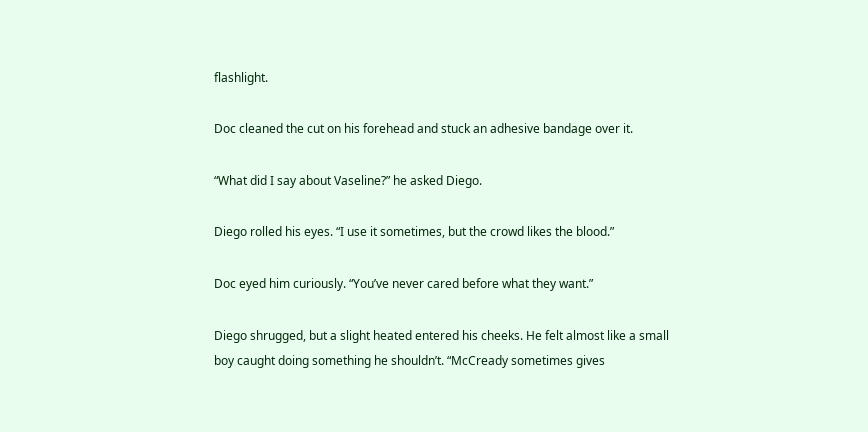flashlight.

Doc cleaned the cut on his forehead and stuck an adhesive bandage over it.

“What did I say about Vaseline?” he asked Diego.

Diego rolled his eyes. “I use it sometimes, but the crowd likes the blood.”

Doc eyed him curiously. “You’ve never cared before what they want.”

Diego shrugged, but a slight heated entered his cheeks. He felt almost like a small boy caught doing something he shouldn’t. “McCready sometimes gives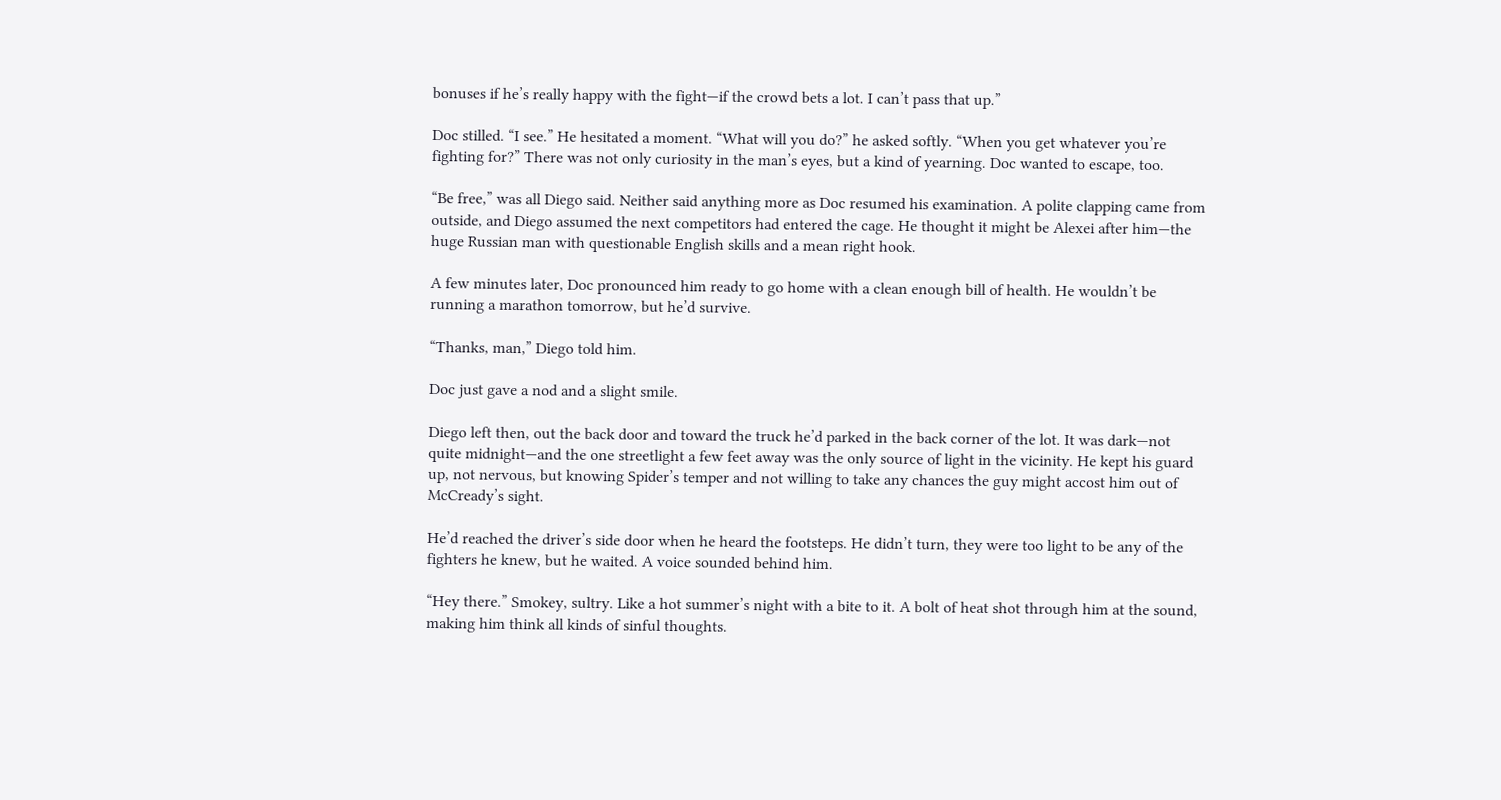bonuses if he’s really happy with the fight—if the crowd bets a lot. I can’t pass that up.”

Doc stilled. “I see.” He hesitated a moment. “What will you do?” he asked softly. “When you get whatever you’re fighting for?” There was not only curiosity in the man’s eyes, but a kind of yearning. Doc wanted to escape, too.

“Be free,” was all Diego said. Neither said anything more as Doc resumed his examination. A polite clapping came from outside, and Diego assumed the next competitors had entered the cage. He thought it might be Alexei after him—the huge Russian man with questionable English skills and a mean right hook.

A few minutes later, Doc pronounced him ready to go home with a clean enough bill of health. He wouldn’t be running a marathon tomorrow, but he’d survive.

“Thanks, man,” Diego told him.

Doc just gave a nod and a slight smile.

Diego left then, out the back door and toward the truck he’d parked in the back corner of the lot. It was dark—not quite midnight—and the one streetlight a few feet away was the only source of light in the vicinity. He kept his guard up, not nervous, but knowing Spider’s temper and not willing to take any chances the guy might accost him out of McCready’s sight.

He’d reached the driver’s side door when he heard the footsteps. He didn’t turn, they were too light to be any of the fighters he knew, but he waited. A voice sounded behind him.

“Hey there.” Smokey, sultry. Like a hot summer’s night with a bite to it. A bolt of heat shot through him at the sound, making him think all kinds of sinful thoughts.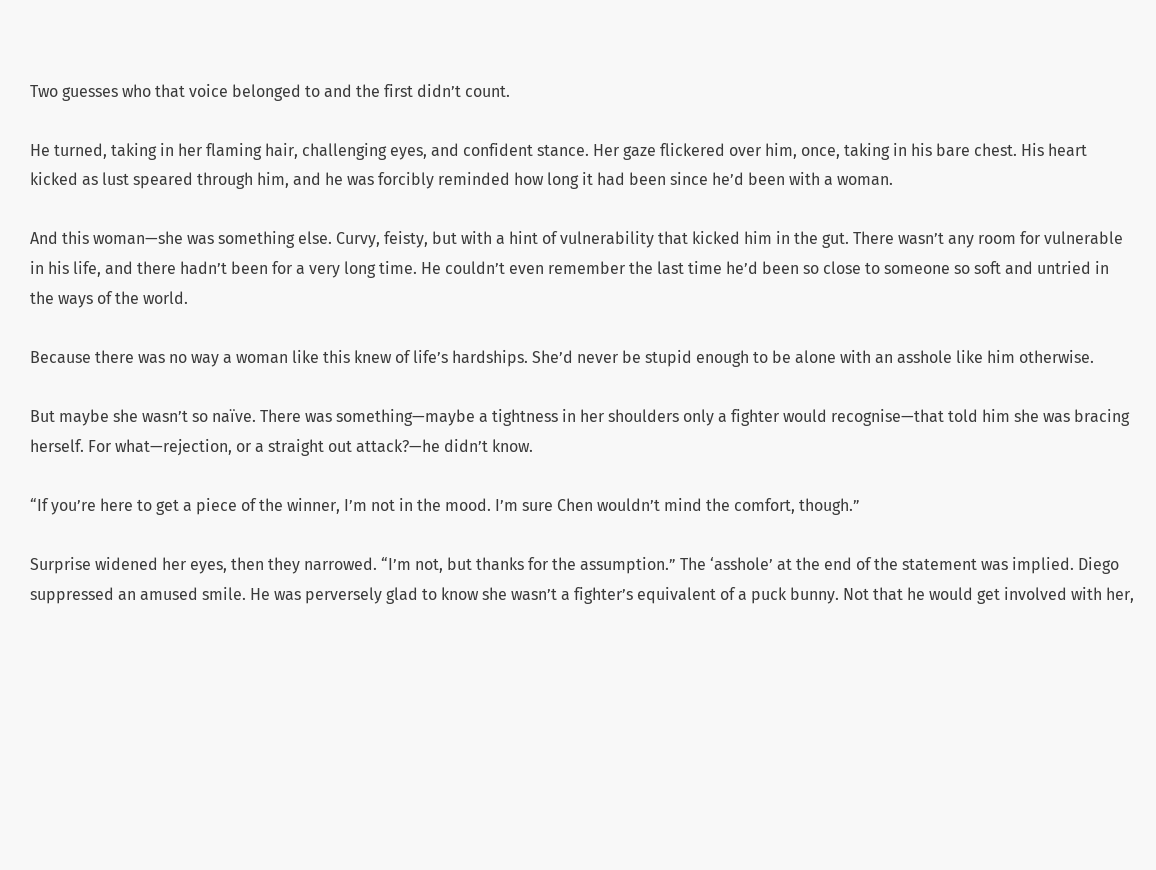Two guesses who that voice belonged to and the first didn’t count.

He turned, taking in her flaming hair, challenging eyes, and confident stance. Her gaze flickered over him, once, taking in his bare chest. His heart kicked as lust speared through him, and he was forcibly reminded how long it had been since he’d been with a woman.

And this woman—she was something else. Curvy, feisty, but with a hint of vulnerability that kicked him in the gut. There wasn’t any room for vulnerable in his life, and there hadn’t been for a very long time. He couldn’t even remember the last time he’d been so close to someone so soft and untried in the ways of the world.

Because there was no way a woman like this knew of life’s hardships. She’d never be stupid enough to be alone with an asshole like him otherwise.

But maybe she wasn’t so naïve. There was something—maybe a tightness in her shoulders only a fighter would recognise—that told him she was bracing herself. For what—rejection, or a straight out attack?—he didn’t know.

“If you’re here to get a piece of the winner, I’m not in the mood. I’m sure Chen wouldn’t mind the comfort, though.”

Surprise widened her eyes, then they narrowed. “I’m not, but thanks for the assumption.” The ‘asshole’ at the end of the statement was implied. Diego suppressed an amused smile. He was perversely glad to know she wasn’t a fighter’s equivalent of a puck bunny. Not that he would get involved with her,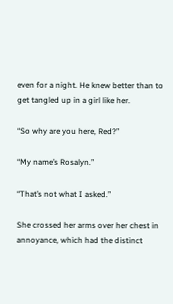even for a night. He knew better than to get tangled up in a girl like her.

“So why are you here, Red?”

“My name’s Rosalyn.”

“That’s not what I asked.”

She crossed her arms over her chest in annoyance, which had the distinct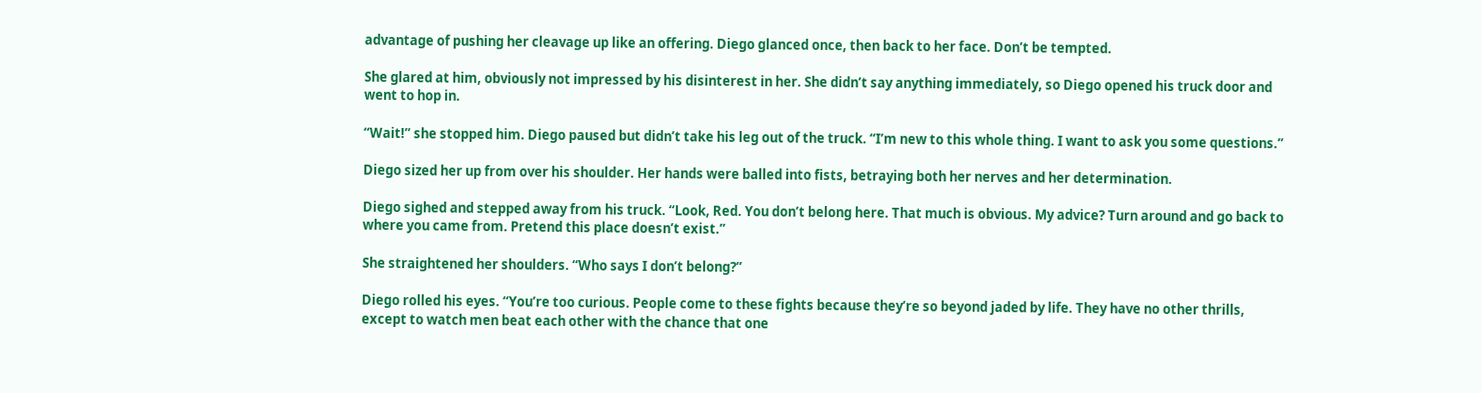advantage of pushing her cleavage up like an offering. Diego glanced once, then back to her face. Don’t be tempted.

She glared at him, obviously not impressed by his disinterest in her. She didn’t say anything immediately, so Diego opened his truck door and went to hop in.

“Wait!” she stopped him. Diego paused but didn’t take his leg out of the truck. “I’m new to this whole thing. I want to ask you some questions.”

Diego sized her up from over his shoulder. Her hands were balled into fists, betraying both her nerves and her determination.

Diego sighed and stepped away from his truck. “Look, Red. You don’t belong here. That much is obvious. My advice? Turn around and go back to where you came from. Pretend this place doesn’t exist.”

She straightened her shoulders. “Who says I don’t belong?”

Diego rolled his eyes. “You’re too curious. People come to these fights because they’re so beyond jaded by life. They have no other thrills, except to watch men beat each other with the chance that one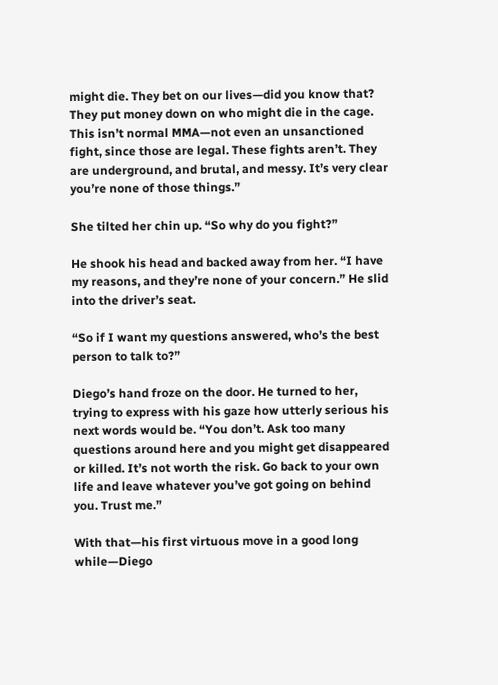might die. They bet on our lives—did you know that? They put money down on who might die in the cage. This isn’t normal MMA—not even an unsanctioned fight, since those are legal. These fights aren’t. They are underground, and brutal, and messy. It’s very clear you’re none of those things.”

She tilted her chin up. “So why do you fight?”

He shook his head and backed away from her. “I have my reasons, and they’re none of your concern.” He slid into the driver’s seat.

“So if I want my questions answered, who’s the best person to talk to?”

Diego’s hand froze on the door. He turned to her, trying to express with his gaze how utterly serious his next words would be. “You don’t. Ask too many questions around here and you might get disappeared or killed. It’s not worth the risk. Go back to your own life and leave whatever you’ve got going on behind you. Trust me.”

With that—his first virtuous move in a good long while—Diego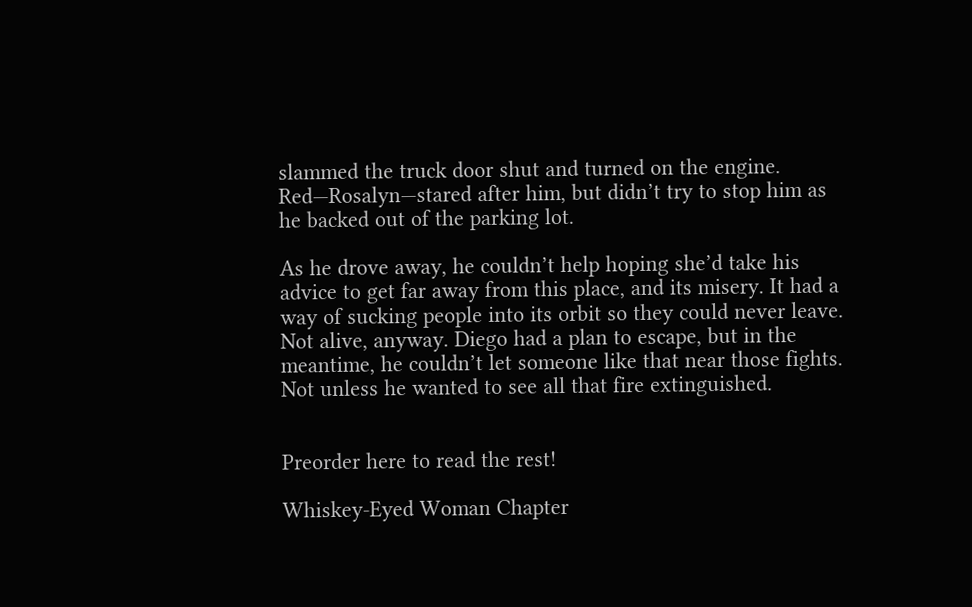slammed the truck door shut and turned on the engine. Red—Rosalyn—stared after him, but didn’t try to stop him as he backed out of the parking lot.

As he drove away, he couldn’t help hoping she’d take his advice to get far away from this place, and its misery. It had a way of sucking people into its orbit so they could never leave. Not alive, anyway. Diego had a plan to escape, but in the meantime, he couldn’t let someone like that near those fights. Not unless he wanted to see all that fire extinguished.


Preorder here to read the rest!

Whiskey-Eyed Woman Chapter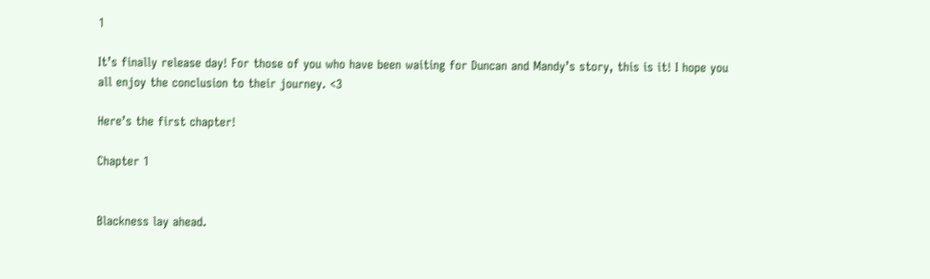1

It’s finally release day! For those of you who have been waiting for Duncan and Mandy’s story, this is it! I hope you all enjoy the conclusion to their journey. <3

Here’s the first chapter!

Chapter 1


Blackness lay ahead.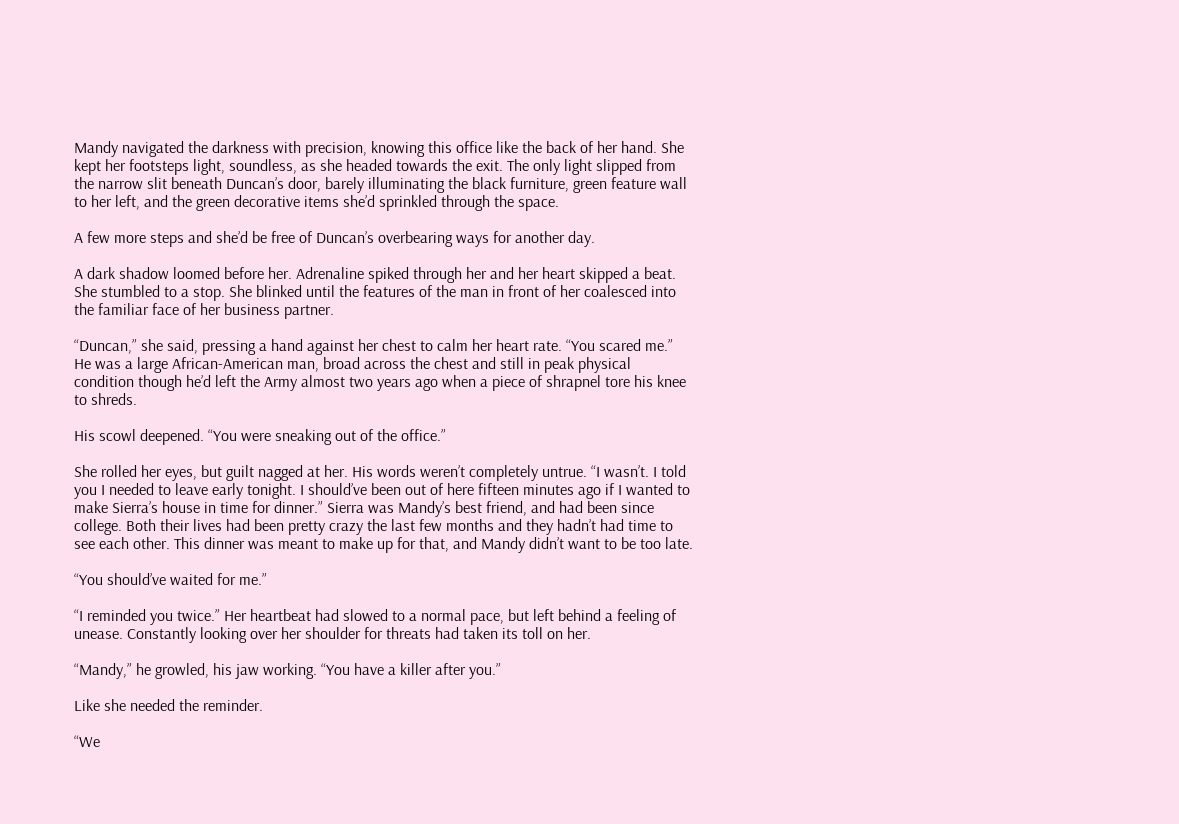Mandy navigated the darkness with precision, knowing this office like the back of her hand. She kept her footsteps light, soundless, as she headed towards the exit. The only light slipped from the narrow slit beneath Duncan’s door, barely illuminating the black furniture, green feature wall to her left, and the green decorative items she’d sprinkled through the space.

A few more steps and she’d be free of Duncan’s overbearing ways for another day.

A dark shadow loomed before her. Adrenaline spiked through her and her heart skipped a beat. She stumbled to a stop. She blinked until the features of the man in front of her coalesced into the familiar face of her business partner.

“Duncan,” she said, pressing a hand against her chest to calm her heart rate. “You scared me.” He was a large African-American man, broad across the chest and still in peak physical condition though he’d left the Army almost two years ago when a piece of shrapnel tore his knee to shreds.

His scowl deepened. “You were sneaking out of the office.”

She rolled her eyes, but guilt nagged at her. His words weren’t completely untrue. “I wasn’t. I told you I needed to leave early tonight. I should’ve been out of here fifteen minutes ago if I wanted to make Sierra’s house in time for dinner.” Sierra was Mandy’s best friend, and had been since college. Both their lives had been pretty crazy the last few months and they hadn’t had time to see each other. This dinner was meant to make up for that, and Mandy didn’t want to be too late.

“You should’ve waited for me.”

“I reminded you twice.” Her heartbeat had slowed to a normal pace, but left behind a feeling of unease. Constantly looking over her shoulder for threats had taken its toll on her.

“Mandy,” he growled, his jaw working. “You have a killer after you.”

Like she needed the reminder.

“We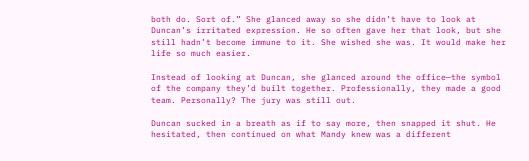both do. Sort of.” She glanced away so she didn’t have to look at Duncan’s irritated expression. He so often gave her that look, but she still hadn’t become immune to it. She wished she was. It would make her life so much easier.

Instead of looking at Duncan, she glanced around the office—the symbol of the company they’d built together. Professionally, they made a good team. Personally? The jury was still out.

Duncan sucked in a breath as if to say more, then snapped it shut. He hesitated, then continued on what Mandy knew was a different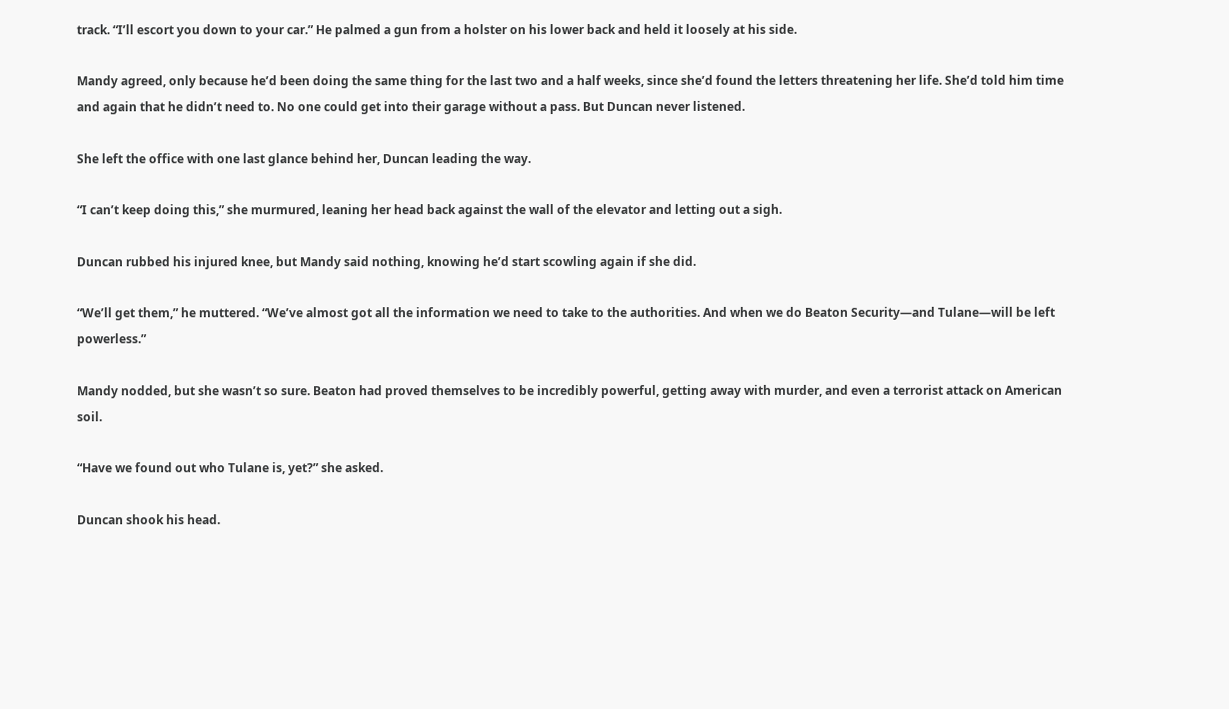track. “I’ll escort you down to your car.” He palmed a gun from a holster on his lower back and held it loosely at his side.

Mandy agreed, only because he’d been doing the same thing for the last two and a half weeks, since she’d found the letters threatening her life. She’d told him time and again that he didn’t need to. No one could get into their garage without a pass. But Duncan never listened.

She left the office with one last glance behind her, Duncan leading the way.

“I can’t keep doing this,” she murmured, leaning her head back against the wall of the elevator and letting out a sigh.

Duncan rubbed his injured knee, but Mandy said nothing, knowing he’d start scowling again if she did.

“We’ll get them,” he muttered. “We’ve almost got all the information we need to take to the authorities. And when we do Beaton Security—and Tulane—will be left powerless.”

Mandy nodded, but she wasn’t so sure. Beaton had proved themselves to be incredibly powerful, getting away with murder, and even a terrorist attack on American soil.

“Have we found out who Tulane is, yet?” she asked.

Duncan shook his head.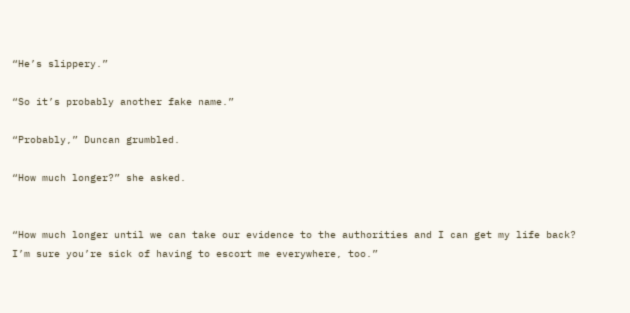“He’s slippery.”

“So it’s probably another fake name.”

“Probably,” Duncan grumbled.

“How much longer?” she asked.


“How much longer until we can take our evidence to the authorities and I can get my life back? I’m sure you’re sick of having to escort me everywhere, too.”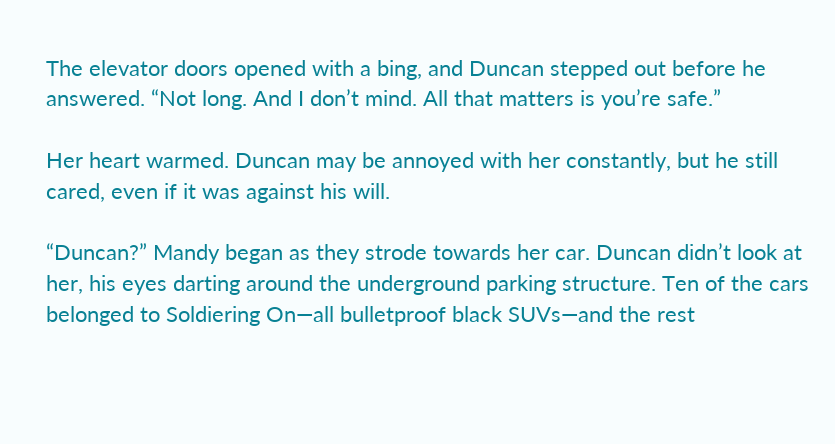The elevator doors opened with a bing, and Duncan stepped out before he answered. “Not long. And I don’t mind. All that matters is you’re safe.”

Her heart warmed. Duncan may be annoyed with her constantly, but he still cared, even if it was against his will.

“Duncan?” Mandy began as they strode towards her car. Duncan didn’t look at her, his eyes darting around the underground parking structure. Ten of the cars belonged to Soldiering On—all bulletproof black SUVs—and the rest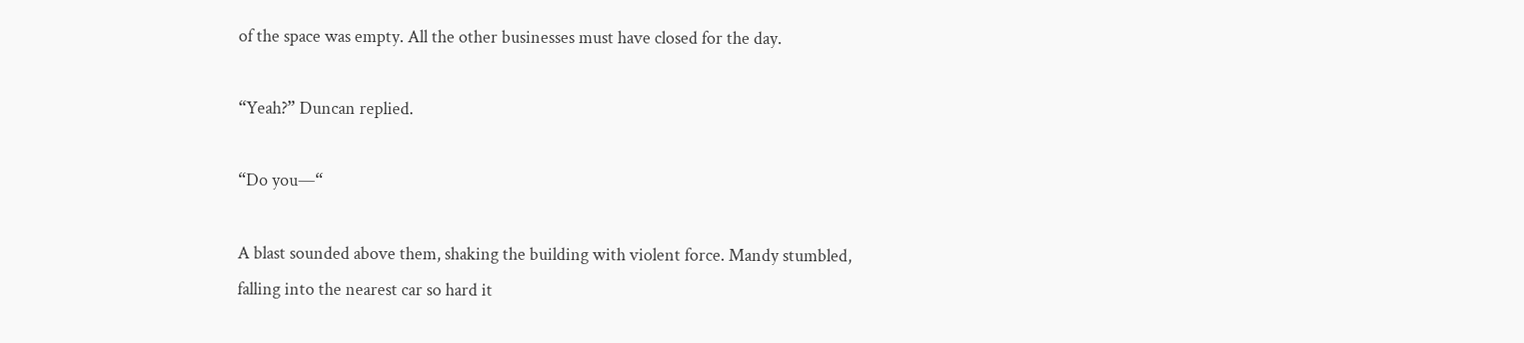of the space was empty. All the other businesses must have closed for the day.

“Yeah?” Duncan replied.

“Do you—“

A blast sounded above them, shaking the building with violent force. Mandy stumbled, falling into the nearest car so hard it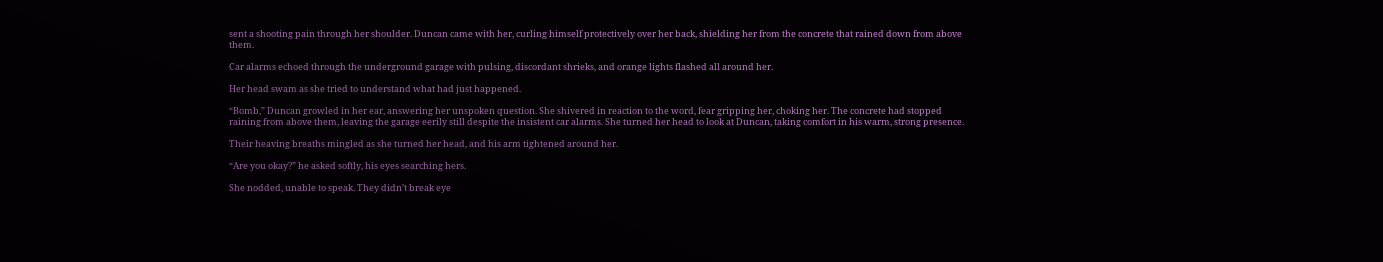sent a shooting pain through her shoulder. Duncan came with her, curling himself protectively over her back, shielding her from the concrete that rained down from above them.

Car alarms echoed through the underground garage with pulsing, discordant shrieks, and orange lights flashed all around her.

Her head swam as she tried to understand what had just happened.

“Bomb,” Duncan growled in her ear, answering her unspoken question. She shivered in reaction to the word, fear gripping her, choking her. The concrete had stopped raining from above them, leaving the garage eerily still despite the insistent car alarms. She turned her head to look at Duncan, taking comfort in his warm, strong presence.

Their heaving breaths mingled as she turned her head, and his arm tightened around her.

“Are you okay?” he asked softly, his eyes searching hers.

She nodded, unable to speak. They didn’t break eye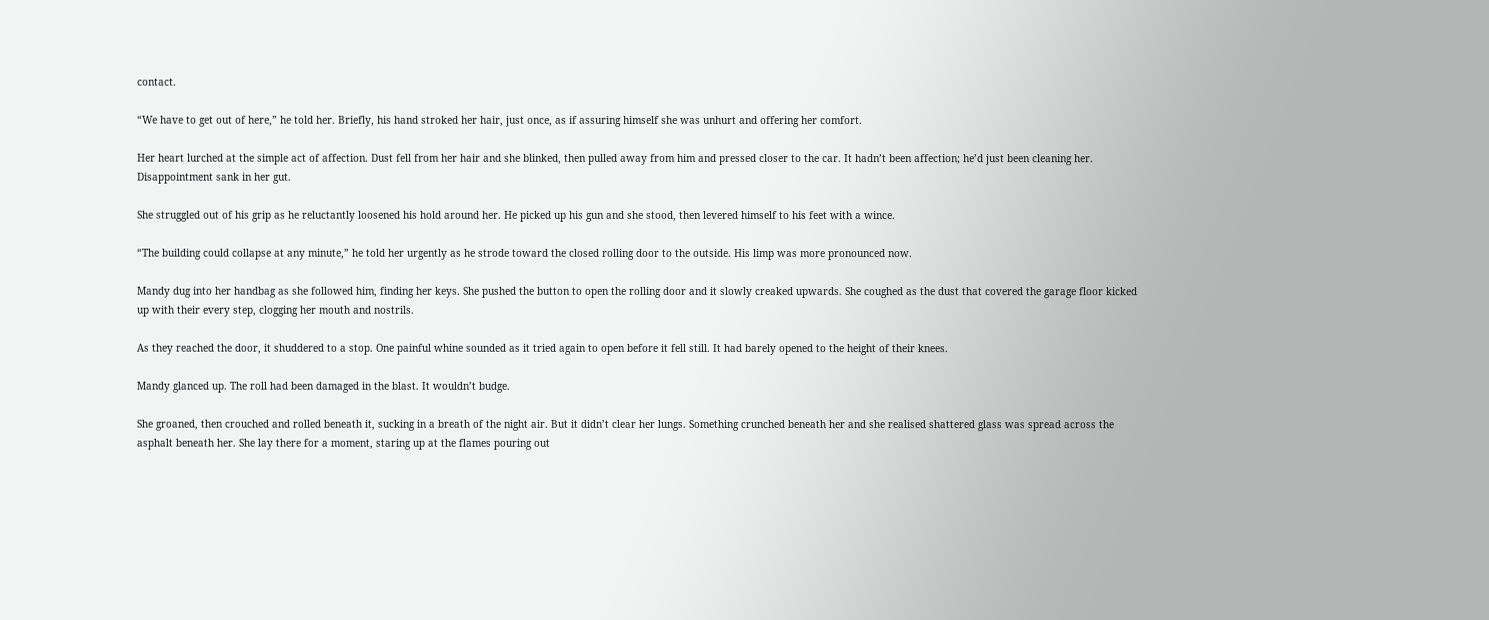contact.

“We have to get out of here,” he told her. Briefly, his hand stroked her hair, just once, as if assuring himself she was unhurt and offering her comfort.

Her heart lurched at the simple act of affection. Dust fell from her hair and she blinked, then pulled away from him and pressed closer to the car. It hadn’t been affection; he’d just been cleaning her. Disappointment sank in her gut.

She struggled out of his grip as he reluctantly loosened his hold around her. He picked up his gun and she stood, then levered himself to his feet with a wince.

“The building could collapse at any minute,” he told her urgently as he strode toward the closed rolling door to the outside. His limp was more pronounced now.

Mandy dug into her handbag as she followed him, finding her keys. She pushed the button to open the rolling door and it slowly creaked upwards. She coughed as the dust that covered the garage floor kicked up with their every step, clogging her mouth and nostrils.

As they reached the door, it shuddered to a stop. One painful whine sounded as it tried again to open before it fell still. It had barely opened to the height of their knees.

Mandy glanced up. The roll had been damaged in the blast. It wouldn’t budge.

She groaned, then crouched and rolled beneath it, sucking in a breath of the night air. But it didn’t clear her lungs. Something crunched beneath her and she realised shattered glass was spread across the asphalt beneath her. She lay there for a moment, staring up at the flames pouring out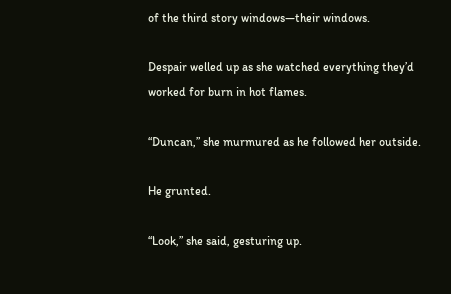of the third story windows—their windows.

Despair welled up as she watched everything they’d worked for burn in hot flames.

“Duncan,” she murmured as he followed her outside.

He grunted.

“Look,” she said, gesturing up.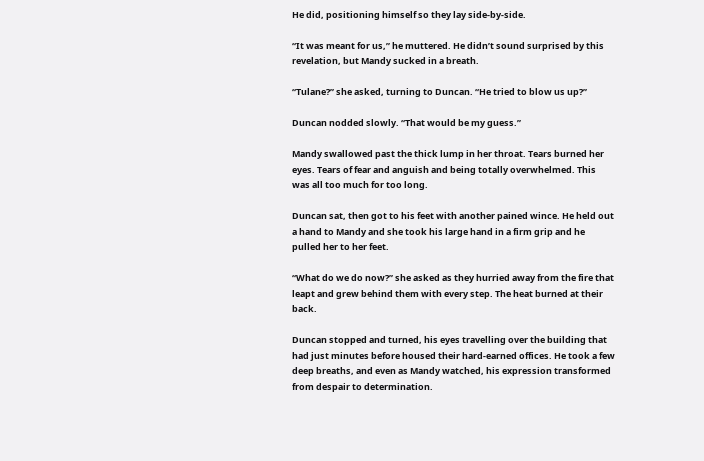He did, positioning himself so they lay side-by-side.

“It was meant for us,” he muttered. He didn’t sound surprised by this revelation, but Mandy sucked in a breath.

“Tulane?” she asked, turning to Duncan. “He tried to blow us up?”

Duncan nodded slowly. “That would be my guess.”

Mandy swallowed past the thick lump in her throat. Tears burned her eyes. Tears of fear and anguish and being totally overwhelmed. This was all too much for too long.

Duncan sat, then got to his feet with another pained wince. He held out a hand to Mandy and she took his large hand in a firm grip and he pulled her to her feet.

“What do we do now?” she asked as they hurried away from the fire that leapt and grew behind them with every step. The heat burned at their back.

Duncan stopped and turned, his eyes travelling over the building that had just minutes before housed their hard-earned offices. He took a few deep breaths, and even as Mandy watched, his expression transformed from despair to determination.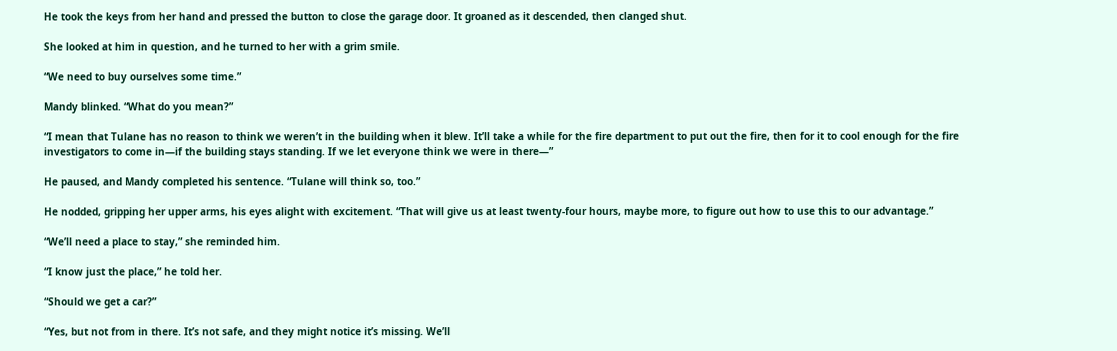He took the keys from her hand and pressed the button to close the garage door. It groaned as it descended, then clanged shut.

She looked at him in question, and he turned to her with a grim smile.

“We need to buy ourselves some time.”

Mandy blinked. “What do you mean?”

“I mean that Tulane has no reason to think we weren’t in the building when it blew. It’ll take a while for the fire department to put out the fire, then for it to cool enough for the fire investigators to come in—if the building stays standing. If we let everyone think we were in there—”

He paused, and Mandy completed his sentence. “Tulane will think so, too.”

He nodded, gripping her upper arms, his eyes alight with excitement. “That will give us at least twenty-four hours, maybe more, to figure out how to use this to our advantage.”

“We’ll need a place to stay,” she reminded him.

“I know just the place,” he told her.

“Should we get a car?”

“Yes, but not from in there. It’s not safe, and they might notice it’s missing. We’ll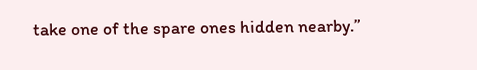take one of the spare ones hidden nearby.”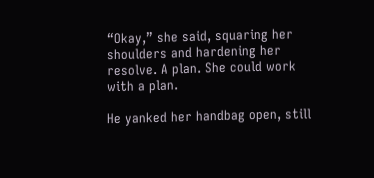“Okay,” she said, squaring her shoulders and hardening her resolve. A plan. She could work with a plan.

He yanked her handbag open, still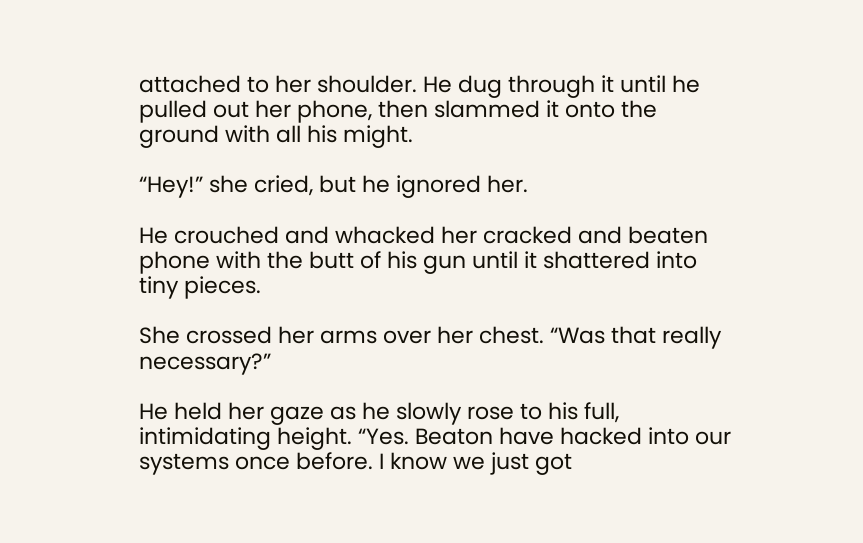attached to her shoulder. He dug through it until he pulled out her phone, then slammed it onto the ground with all his might.

“Hey!” she cried, but he ignored her.

He crouched and whacked her cracked and beaten phone with the butt of his gun until it shattered into tiny pieces.

She crossed her arms over her chest. “Was that really necessary?”

He held her gaze as he slowly rose to his full, intimidating height. “Yes. Beaton have hacked into our systems once before. I know we just got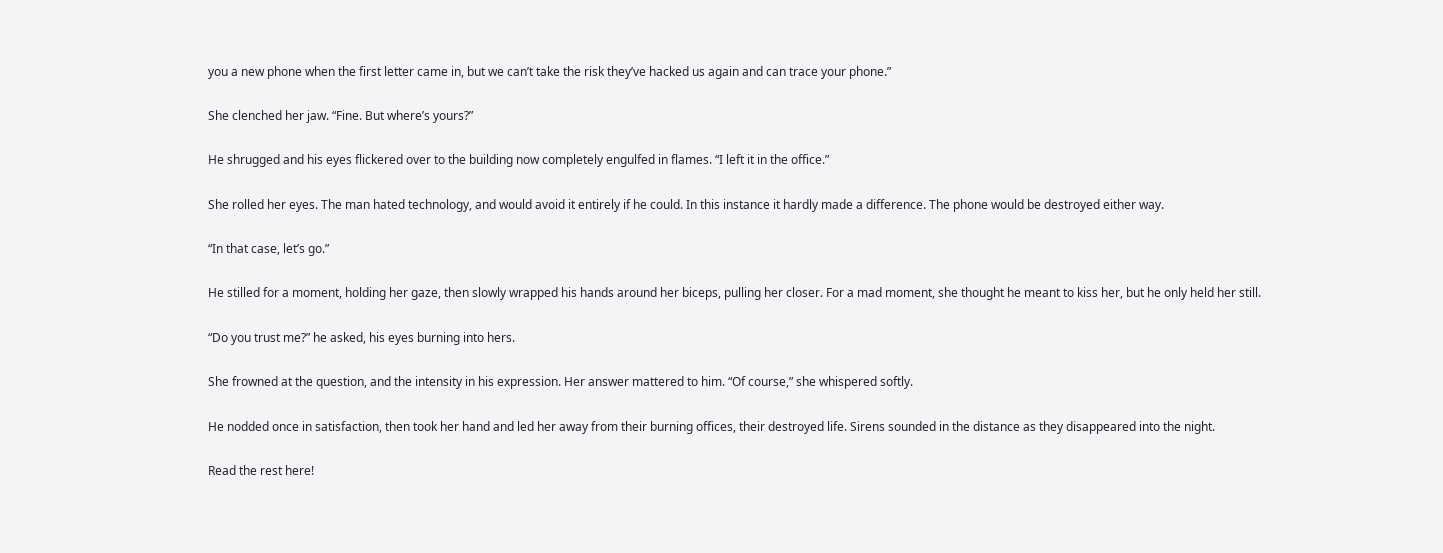you a new phone when the first letter came in, but we can’t take the risk they’ve hacked us again and can trace your phone.”

She clenched her jaw. “Fine. But where’s yours?”

He shrugged and his eyes flickered over to the building now completely engulfed in flames. “I left it in the office.”

She rolled her eyes. The man hated technology, and would avoid it entirely if he could. In this instance it hardly made a difference. The phone would be destroyed either way.

“In that case, let’s go.”

He stilled for a moment, holding her gaze, then slowly wrapped his hands around her biceps, pulling her closer. For a mad moment, she thought he meant to kiss her, but he only held her still.

“Do you trust me?” he asked, his eyes burning into hers.

She frowned at the question, and the intensity in his expression. Her answer mattered to him. “Of course,” she whispered softly.

He nodded once in satisfaction, then took her hand and led her away from their burning offices, their destroyed life. Sirens sounded in the distance as they disappeared into the night.

Read the rest here!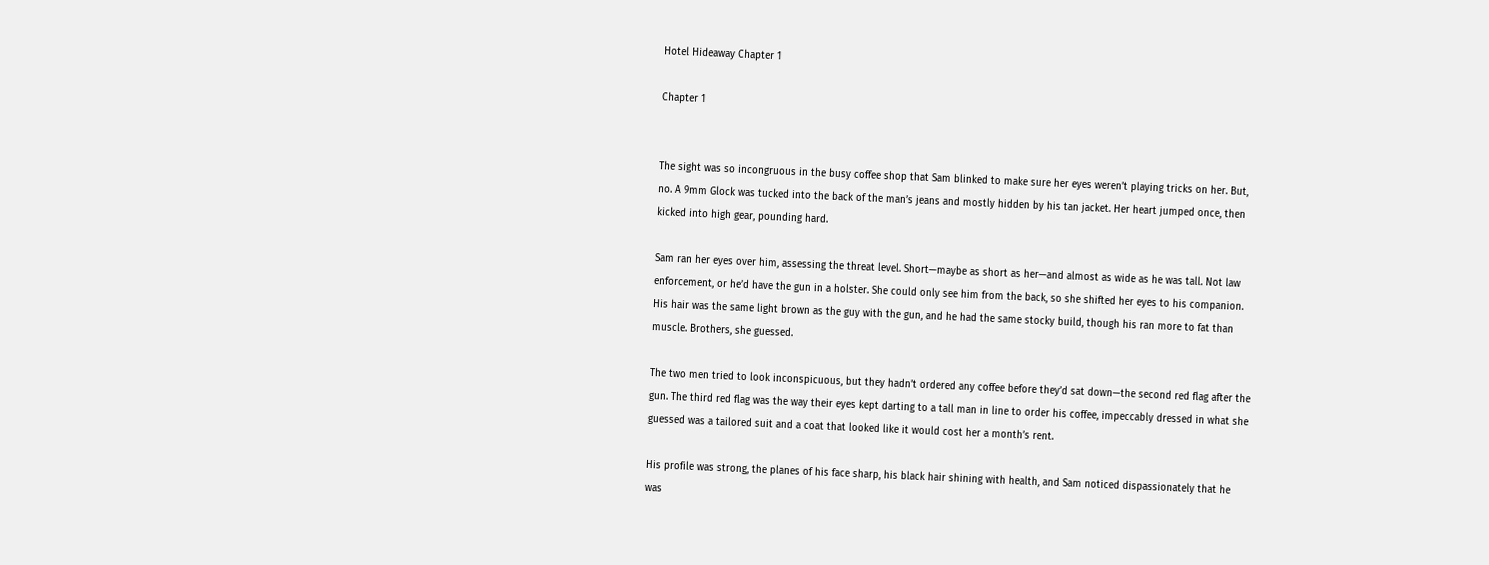Hotel Hideaway Chapter 1

Chapter 1


The sight was so incongruous in the busy coffee shop that Sam blinked to make sure her eyes weren’t playing tricks on her. But, no. A 9mm Glock was tucked into the back of the man’s jeans and mostly hidden by his tan jacket. Her heart jumped once, then kicked into high gear, pounding hard.

Sam ran her eyes over him, assessing the threat level. Short—maybe as short as her—and almost as wide as he was tall. Not law enforcement, or he’d have the gun in a holster. She could only see him from the back, so she shifted her eyes to his companion. His hair was the same light brown as the guy with the gun, and he had the same stocky build, though his ran more to fat than muscle. Brothers, she guessed.

The two men tried to look inconspicuous, but they hadn’t ordered any coffee before they’d sat down—the second red flag after the gun. The third red flag was the way their eyes kept darting to a tall man in line to order his coffee, impeccably dressed in what she guessed was a tailored suit and a coat that looked like it would cost her a month’s rent.

His profile was strong, the planes of his face sharp, his black hair shining with health, and Sam noticed dispassionately that he was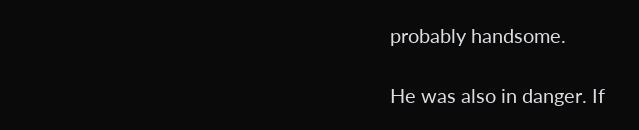probably handsome.

He was also in danger. If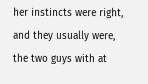her instincts were right, and they usually were, the two guys with at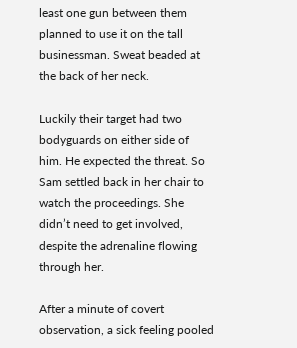least one gun between them planned to use it on the tall businessman. Sweat beaded at the back of her neck.

Luckily their target had two bodyguards on either side of him. He expected the threat. So Sam settled back in her chair to watch the proceedings. She didn’t need to get involved, despite the adrenaline flowing through her.

After a minute of covert observation, a sick feeling pooled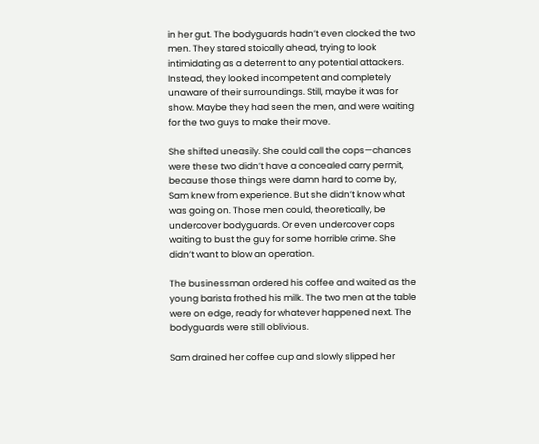in her gut. The bodyguards hadn’t even clocked the two men. They stared stoically ahead, trying to look intimidating as a deterrent to any potential attackers. Instead, they looked incompetent and completely unaware of their surroundings. Still, maybe it was for show. Maybe they had seen the men, and were waiting for the two guys to make their move.

She shifted uneasily. She could call the cops—chances were these two didn’t have a concealed carry permit, because those things were damn hard to come by, Sam knew from experience. But she didn’t know what was going on. Those men could, theoretically, be undercover bodyguards. Or even undercover cops waiting to bust the guy for some horrible crime. She didn’t want to blow an operation.

The businessman ordered his coffee and waited as the young barista frothed his milk. The two men at the table were on edge, ready for whatever happened next. The bodyguards were still oblivious.

Sam drained her coffee cup and slowly slipped her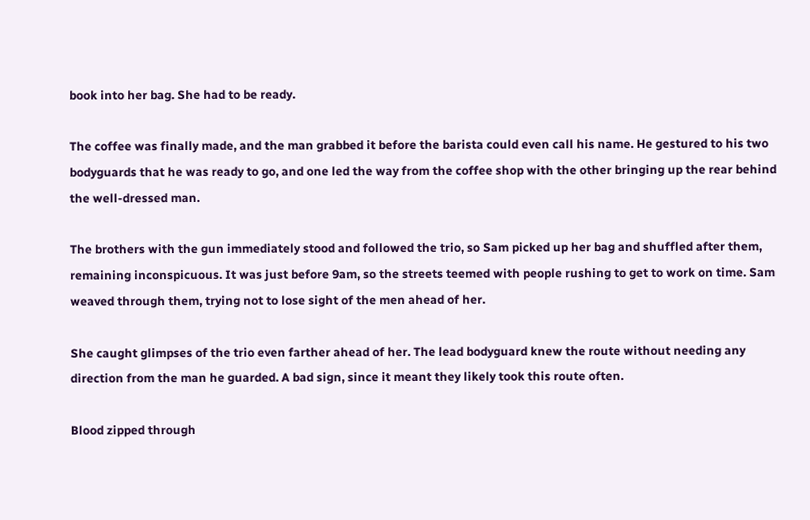book into her bag. She had to be ready.

The coffee was finally made, and the man grabbed it before the barista could even call his name. He gestured to his two bodyguards that he was ready to go, and one led the way from the coffee shop with the other bringing up the rear behind the well-dressed man.

The brothers with the gun immediately stood and followed the trio, so Sam picked up her bag and shuffled after them, remaining inconspicuous. It was just before 9am, so the streets teemed with people rushing to get to work on time. Sam weaved through them, trying not to lose sight of the men ahead of her.

She caught glimpses of the trio even farther ahead of her. The lead bodyguard knew the route without needing any direction from the man he guarded. A bad sign, since it meant they likely took this route often.

Blood zipped through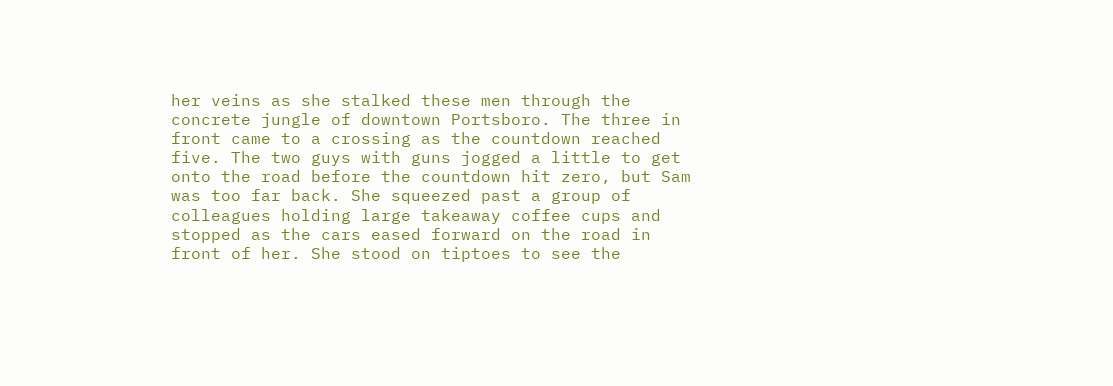her veins as she stalked these men through the concrete jungle of downtown Portsboro. The three in front came to a crossing as the countdown reached five. The two guys with guns jogged a little to get onto the road before the countdown hit zero, but Sam was too far back. She squeezed past a group of colleagues holding large takeaway coffee cups and stopped as the cars eased forward on the road in front of her. She stood on tiptoes to see the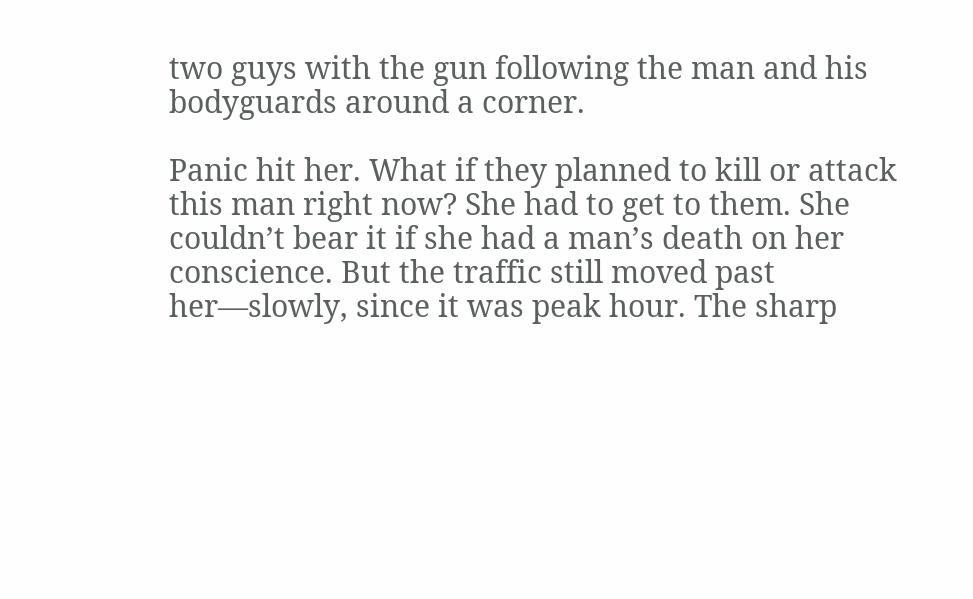two guys with the gun following the man and his bodyguards around a corner.

Panic hit her. What if they planned to kill or attack this man right now? She had to get to them. She couldn’t bear it if she had a man’s death on her conscience. But the traffic still moved past her—slowly, since it was peak hour. The sharp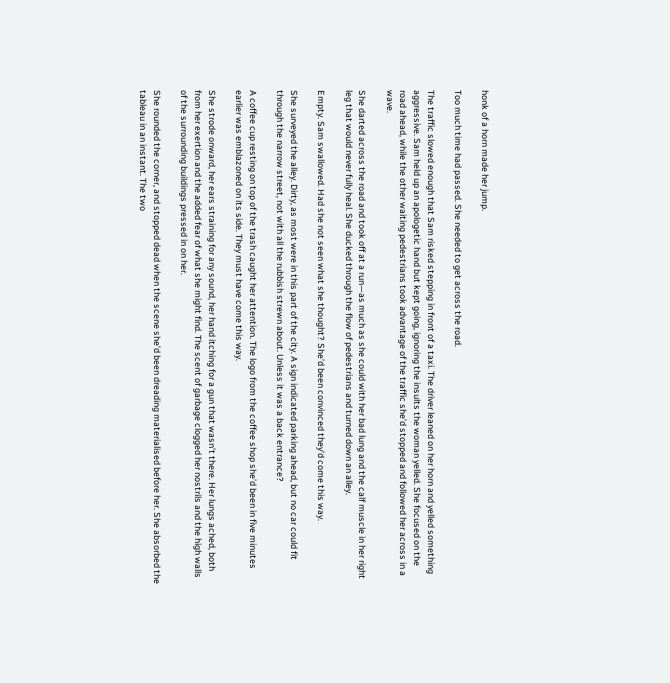honk of a horn made her jump.

Too much time had passed. She needed to get across the road.

The traffic slowed enough that Sam risked stepping in front of a taxi. The driver leaned on her horn and yelled something aggressive. Sam held up an apologetic hand but kept going, ignoring the insults the woman yelled. She focused on the road ahead, while the other waiting pedestrians took advantage of the traffic she’d stopped and followed her across in a wave.

She darted across the road and took off at a run—as much as she could with her bad lung and the calf muscle in her right leg that would never fully heal. She ducked through the flow of pedestrians and turned down an alley.

Empty. Sam swallowed. Had she not seen what she thought? She’d been convinced they’d come this way.

She surveyed the alley. Dirty, as most were in this part of the city. A sign indicated parking ahead, but no car could fit through the narrow street, not with all the rubbish strewn about. Unless it was a back entrance?

A coffee cup resting on top of the trash caught her attention. The logo from the coffee shop she’d been in five minutes earlier was emblazoned on its side. They must have come this way.

She strode onward, her ears straining for any sound, her hand itching for a gun that wasn’t there. Her lungs ached, both from her exertion and the added fear of what she might find. The scent of garbage clogged her nostrils and the high walls of the surrounding buildings pressed in on her.

She rounded the corner, and stopped dead when the scene she’d been dreading materialised before her. She absorbed the tableau in an instant. The two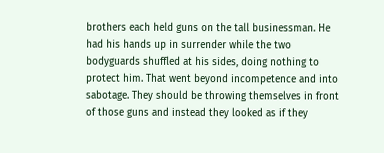brothers each held guns on the tall businessman. He had his hands up in surrender while the two bodyguards shuffled at his sides, doing nothing to protect him. That went beyond incompetence and into sabotage. They should be throwing themselves in front of those guns and instead they looked as if they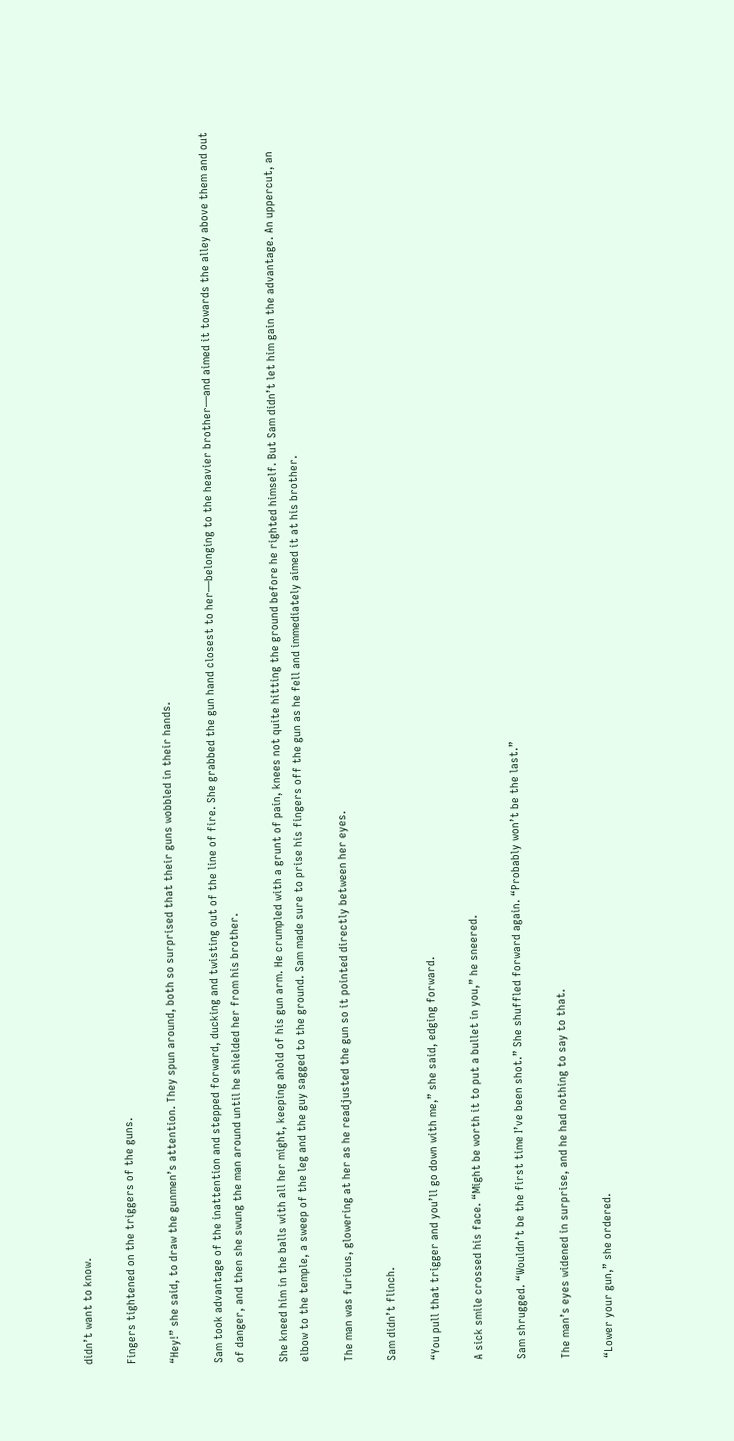didn’t want to know.

Fingers tightened on the triggers of the guns.

“Hey!” she said, to draw the gunmen’s attention. They spun around, both so surprised that their guns wobbled in their hands.

Sam took advantage of the inattention and stepped forward, ducking and twisting out of the line of fire. She grabbed the gun hand closest to her—belonging to the heavier brother—and aimed it towards the alley above them and out of danger, and then she swung the man around until he shielded her from his brother.

She kneed him in the balls with all her might, keeping ahold of his gun arm. He crumpled with a grunt of pain, knees not quite hitting the ground before he righted himself. But Sam didn’t let him gain the advantage. An uppercut, an elbow to the temple, a sweep of the leg and the guy sagged to the ground. Sam made sure to prise his fingers off the gun as he fell and immediately aimed it at his brother.

The man was furious, glowering at her as he readjusted the gun so it pointed directly between her eyes.

Sam didn’t flinch.

“You pull that trigger and you’ll go down with me,” she said, edging forward.

A sick smile crossed his face. “Might be worth it to put a bullet in you,” he sneered.

Sam shrugged. “Wouldn’t be the first time I’ve been shot.” She shuffled forward again. “Probably won’t be the last.”

The man’s eyes widened in surprise, and he had nothing to say to that.

“Lower your gun,” she ordered.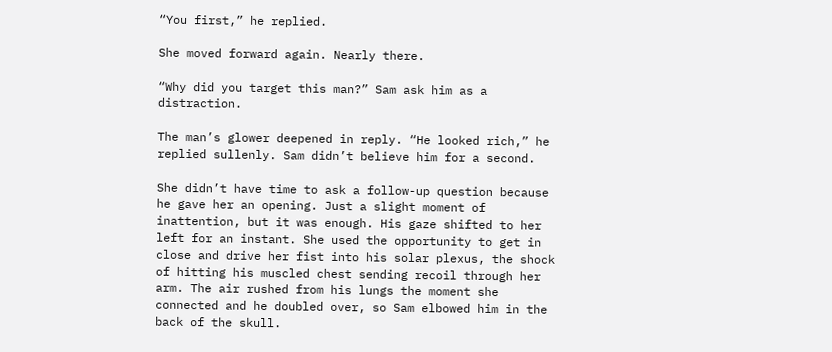“You first,” he replied.

She moved forward again. Nearly there.

“Why did you target this man?” Sam ask him as a distraction.

The man’s glower deepened in reply. “He looked rich,” he replied sullenly. Sam didn’t believe him for a second.

She didn’t have time to ask a follow-up question because he gave her an opening. Just a slight moment of inattention, but it was enough. His gaze shifted to her left for an instant. She used the opportunity to get in close and drive her fist into his solar plexus, the shock of hitting his muscled chest sending recoil through her arm. The air rushed from his lungs the moment she connected and he doubled over, so Sam elbowed him in the back of the skull.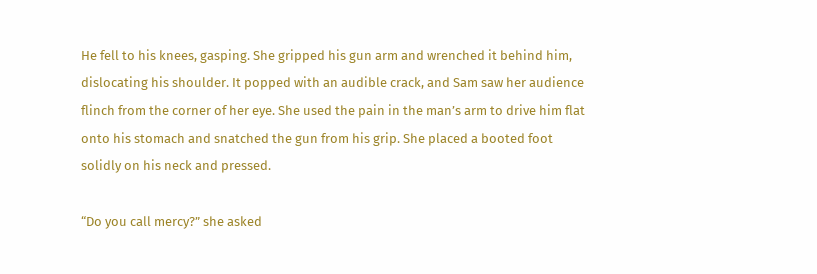He fell to his knees, gasping. She gripped his gun arm and wrenched it behind him, dislocating his shoulder. It popped with an audible crack, and Sam saw her audience flinch from the corner of her eye. She used the pain in the man’s arm to drive him flat onto his stomach and snatched the gun from his grip. She placed a booted foot solidly on his neck and pressed.

“Do you call mercy?” she asked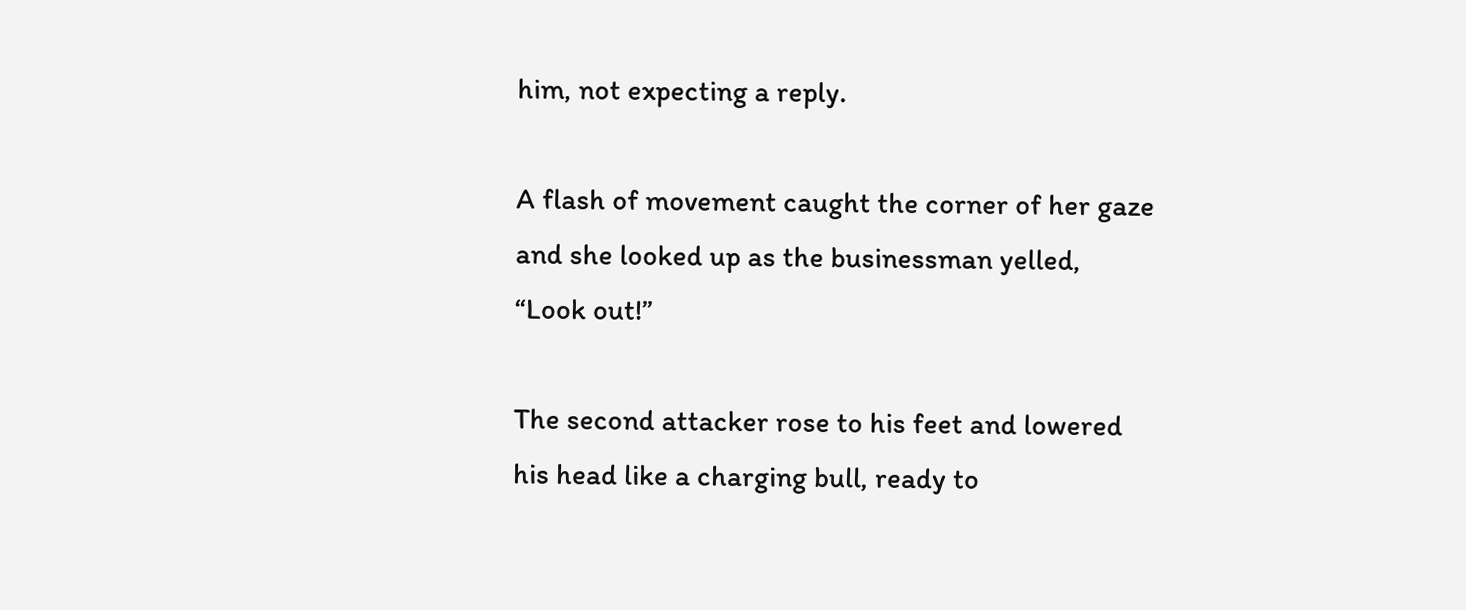him, not expecting a reply.

A flash of movement caught the corner of her gaze and she looked up as the businessman yelled, “Look out!”

The second attacker rose to his feet and lowered his head like a charging bull, ready to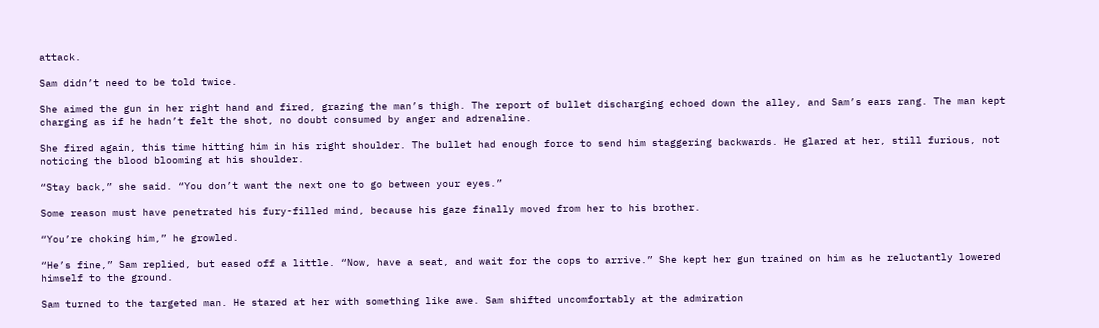attack.

Sam didn’t need to be told twice.

She aimed the gun in her right hand and fired, grazing the man’s thigh. The report of bullet discharging echoed down the alley, and Sam’s ears rang. The man kept charging as if he hadn’t felt the shot, no doubt consumed by anger and adrenaline.

She fired again, this time hitting him in his right shoulder. The bullet had enough force to send him staggering backwards. He glared at her, still furious, not noticing the blood blooming at his shoulder.

“Stay back,” she said. “You don’t want the next one to go between your eyes.”

Some reason must have penetrated his fury-filled mind, because his gaze finally moved from her to his brother.

“You’re choking him,” he growled.

“He’s fine,” Sam replied, but eased off a little. “Now, have a seat, and wait for the cops to arrive.” She kept her gun trained on him as he reluctantly lowered himself to the ground.

Sam turned to the targeted man. He stared at her with something like awe. Sam shifted uncomfortably at the admiration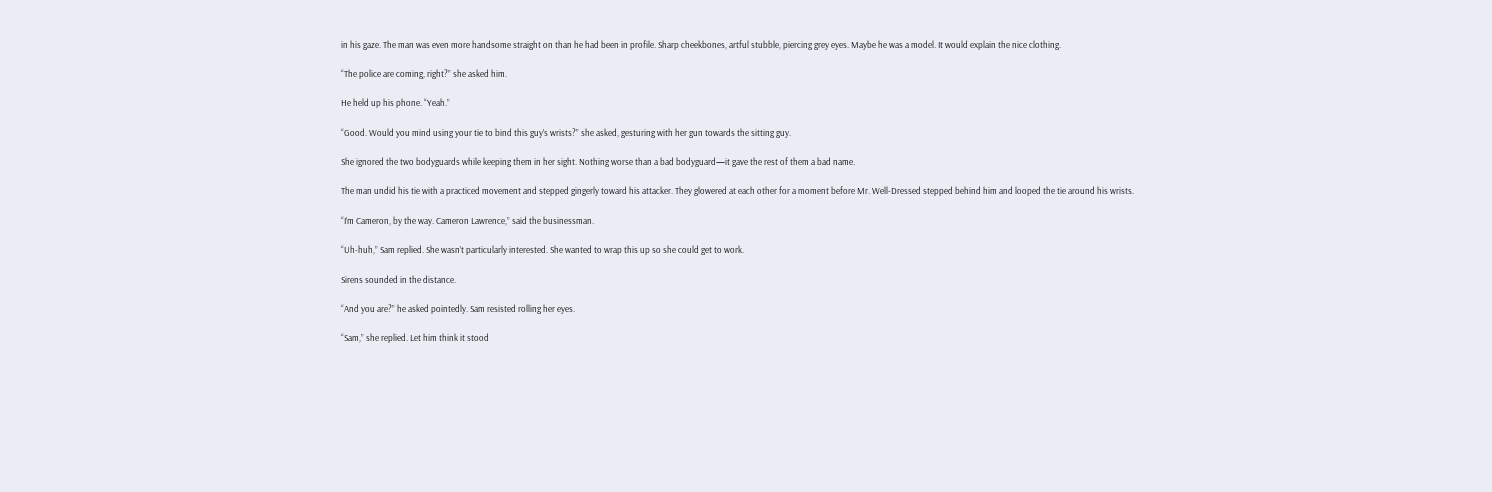in his gaze. The man was even more handsome straight on than he had been in profile. Sharp cheekbones, artful stubble, piercing grey eyes. Maybe he was a model. It would explain the nice clothing.

“The police are coming, right?” she asked him.

He held up his phone. “Yeah.”

“Good. Would you mind using your tie to bind this guy’s wrists?” she asked, gesturing with her gun towards the sitting guy.

She ignored the two bodyguards while keeping them in her sight. Nothing worse than a bad bodyguard—it gave the rest of them a bad name.

The man undid his tie with a practiced movement and stepped gingerly toward his attacker. They glowered at each other for a moment before Mr. Well-Dressed stepped behind him and looped the tie around his wrists.

“I’m Cameron, by the way. Cameron Lawrence,” said the businessman.

“Uh-huh,” Sam replied. She wasn’t particularly interested. She wanted to wrap this up so she could get to work.

Sirens sounded in the distance.

“And you are?” he asked pointedly. Sam resisted rolling her eyes.

“Sam,” she replied. Let him think it stood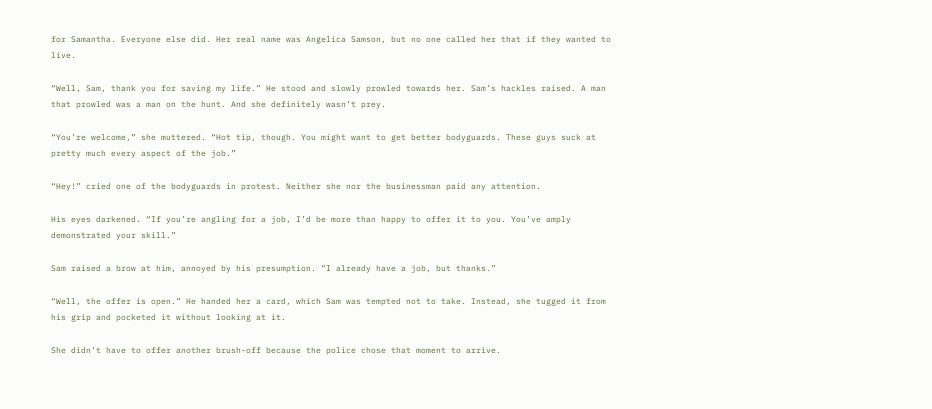for Samantha. Everyone else did. Her real name was Angelica Samson, but no one called her that if they wanted to live.

“Well, Sam, thank you for saving my life.” He stood and slowly prowled towards her. Sam’s hackles raised. A man that prowled was a man on the hunt. And she definitely wasn’t prey.

“You’re welcome,” she muttered. “Hot tip, though. You might want to get better bodyguards. These guys suck at pretty much every aspect of the job.”

“Hey!” cried one of the bodyguards in protest. Neither she nor the businessman paid any attention.

His eyes darkened. “If you’re angling for a job, I’d be more than happy to offer it to you. You’ve amply demonstrated your skill.”

Sam raised a brow at him, annoyed by his presumption. “I already have a job, but thanks.”

“Well, the offer is open.” He handed her a card, which Sam was tempted not to take. Instead, she tugged it from his grip and pocketed it without looking at it.

She didn’t have to offer another brush-off because the police chose that moment to arrive.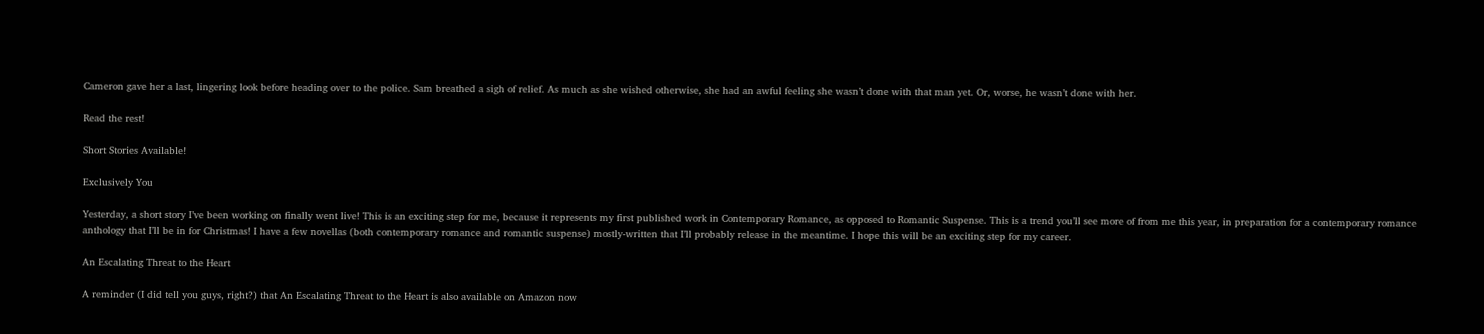Cameron gave her a last, lingering look before heading over to the police. Sam breathed a sigh of relief. As much as she wished otherwise, she had an awful feeling she wasn’t done with that man yet. Or, worse, he wasn’t done with her.

Read the rest!

Short Stories Available!

Exclusively You

Yesterday, a short story I’ve been working on finally went live! This is an exciting step for me, because it represents my first published work in Contemporary Romance, as opposed to Romantic Suspense. This is a trend you’ll see more of from me this year, in preparation for a contemporary romance anthology that I’ll be in for Christmas! I have a few novellas (both contemporary romance and romantic suspense) mostly-written that I’ll probably release in the meantime. I hope this will be an exciting step for my career.

An Escalating Threat to the Heart

A reminder (I did tell you guys, right?) that An Escalating Threat to the Heart is also available on Amazon now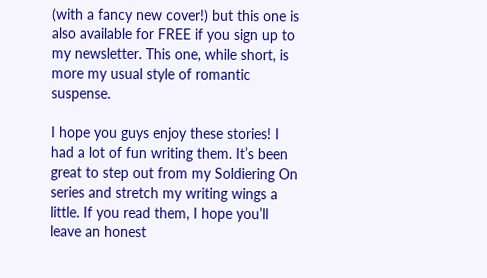(with a fancy new cover!) but this one is also available for FREE if you sign up to my newsletter. This one, while short, is more my usual style of romantic suspense.

I hope you guys enjoy these stories! I had a lot of fun writing them. It’s been great to step out from my Soldiering On series and stretch my writing wings a little. If you read them, I hope you’ll leave an honest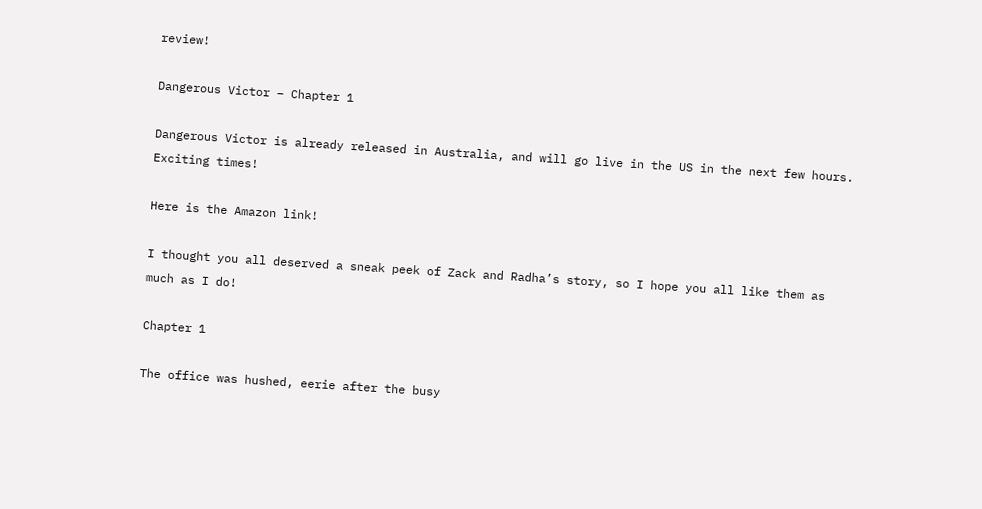review!

Dangerous Victor – Chapter 1

Dangerous Victor is already released in Australia, and will go live in the US in the next few hours. Exciting times!

Here is the Amazon link!

I thought you all deserved a sneak peek of Zack and Radha’s story, so I hope you all like them as much as I do!

Chapter 1

The office was hushed, eerie after the busy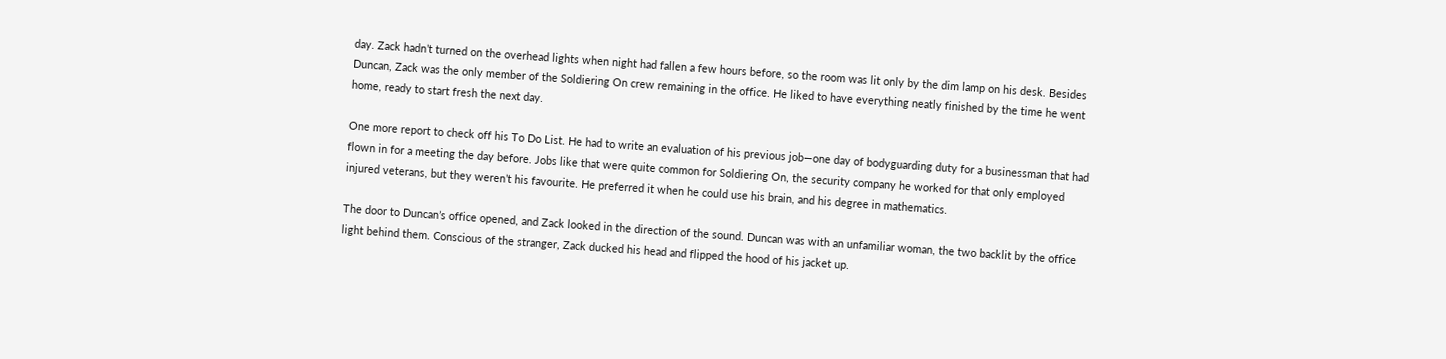day. Zack hadn’t turned on the overhead lights when night had fallen a few hours before, so the room was lit only by the dim lamp on his desk. Besides Duncan, Zack was the only member of the Soldiering On crew remaining in the office. He liked to have everything neatly finished by the time he went home, ready to start fresh the next day.

One more report to check off his To Do List. He had to write an evaluation of his previous job—one day of bodyguarding duty for a businessman that had flown in for a meeting the day before. Jobs like that were quite common for Soldiering On, the security company he worked for that only employed injured veterans, but they weren’t his favourite. He preferred it when he could use his brain, and his degree in mathematics.

The door to Duncan’s office opened, and Zack looked in the direction of the sound. Duncan was with an unfamiliar woman, the two backlit by the office light behind them. Conscious of the stranger, Zack ducked his head and flipped the hood of his jacket up.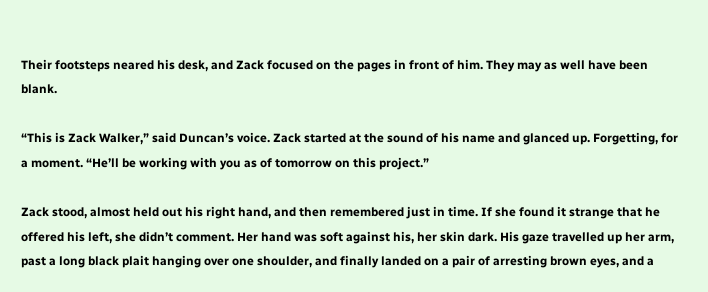Their footsteps neared his desk, and Zack focused on the pages in front of him. They may as well have been blank.

“This is Zack Walker,” said Duncan’s voice. Zack started at the sound of his name and glanced up. Forgetting, for a moment. “He’ll be working with you as of tomorrow on this project.”

Zack stood, almost held out his right hand, and then remembered just in time. If she found it strange that he offered his left, she didn’t comment. Her hand was soft against his, her skin dark. His gaze travelled up her arm, past a long black plait hanging over one shoulder, and finally landed on a pair of arresting brown eyes, and a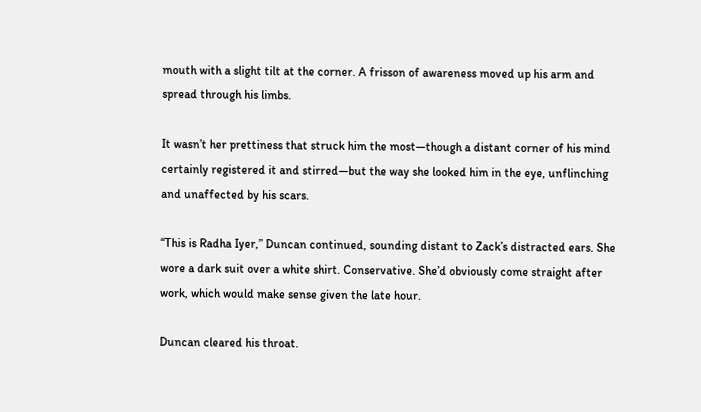mouth with a slight tilt at the corner. A frisson of awareness moved up his arm and spread through his limbs.

It wasn’t her prettiness that struck him the most—though a distant corner of his mind certainly registered it and stirred—but the way she looked him in the eye, unflinching and unaffected by his scars.

“This is Radha Iyer,” Duncan continued, sounding distant to Zack’s distracted ears. She wore a dark suit over a white shirt. Conservative. She’d obviously come straight after work, which would make sense given the late hour.

Duncan cleared his throat.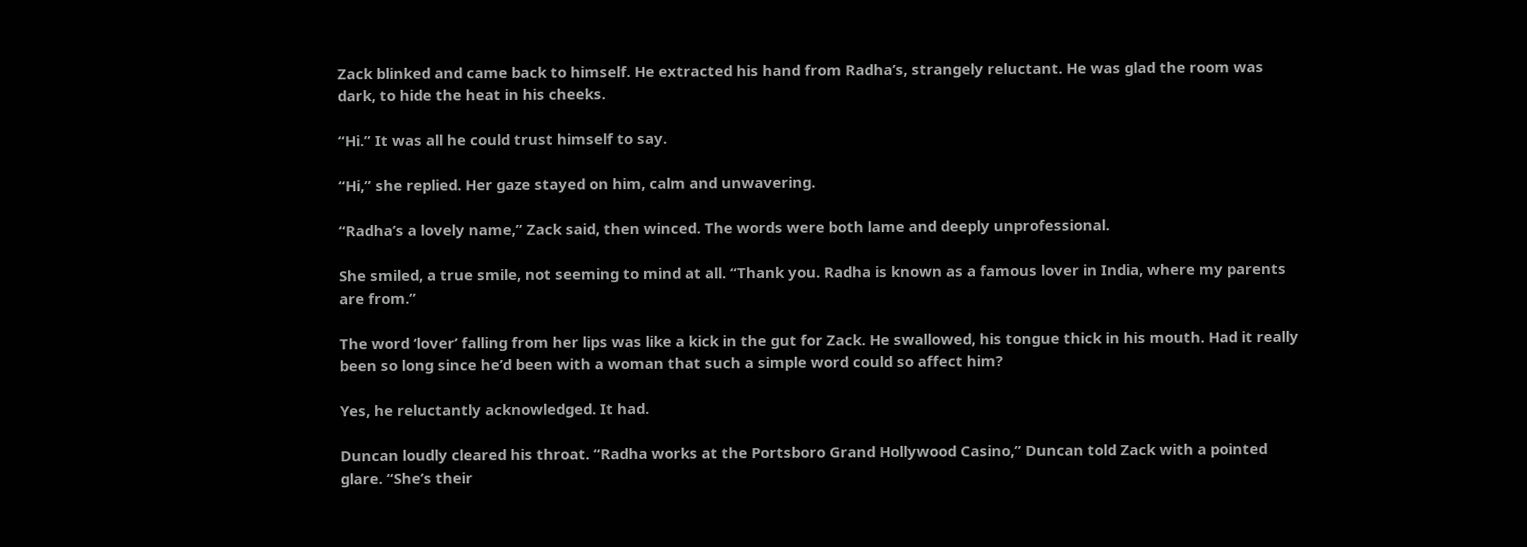Zack blinked and came back to himself. He extracted his hand from Radha’s, strangely reluctant. He was glad the room was dark, to hide the heat in his cheeks.

“Hi.” It was all he could trust himself to say.

“Hi,” she replied. Her gaze stayed on him, calm and unwavering.

“Radha’s a lovely name,” Zack said, then winced. The words were both lame and deeply unprofessional.

She smiled, a true smile, not seeming to mind at all. “Thank you. Radha is known as a famous lover in India, where my parents are from.”

The word ‘lover’ falling from her lips was like a kick in the gut for Zack. He swallowed, his tongue thick in his mouth. Had it really been so long since he’d been with a woman that such a simple word could so affect him?

Yes, he reluctantly acknowledged. It had.

Duncan loudly cleared his throat. “Radha works at the Portsboro Grand Hollywood Casino,” Duncan told Zack with a pointed glare. “She’s their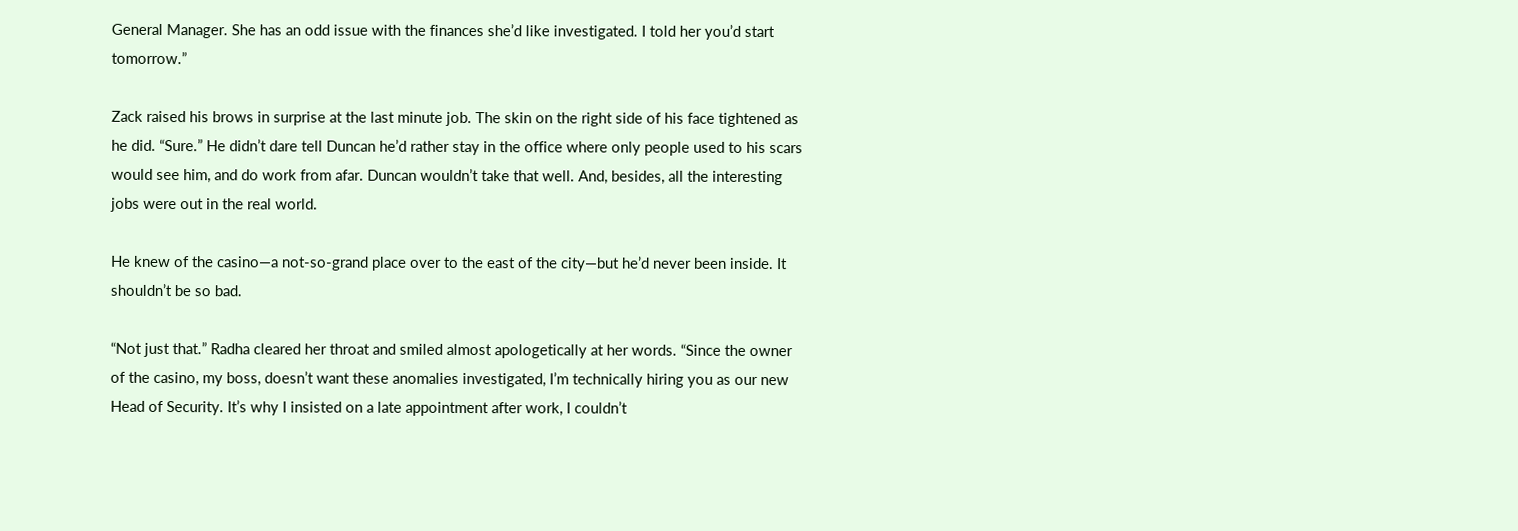General Manager. She has an odd issue with the finances she’d like investigated. I told her you’d start tomorrow.”

Zack raised his brows in surprise at the last minute job. The skin on the right side of his face tightened as he did. “Sure.” He didn’t dare tell Duncan he’d rather stay in the office where only people used to his scars would see him, and do work from afar. Duncan wouldn’t take that well. And, besides, all the interesting jobs were out in the real world.

He knew of the casino—a not-so-grand place over to the east of the city—but he’d never been inside. It shouldn’t be so bad.

“Not just that.” Radha cleared her throat and smiled almost apologetically at her words. “Since the owner of the casino, my boss, doesn’t want these anomalies investigated, I’m technically hiring you as our new Head of Security. It’s why I insisted on a late appointment after work, I couldn’t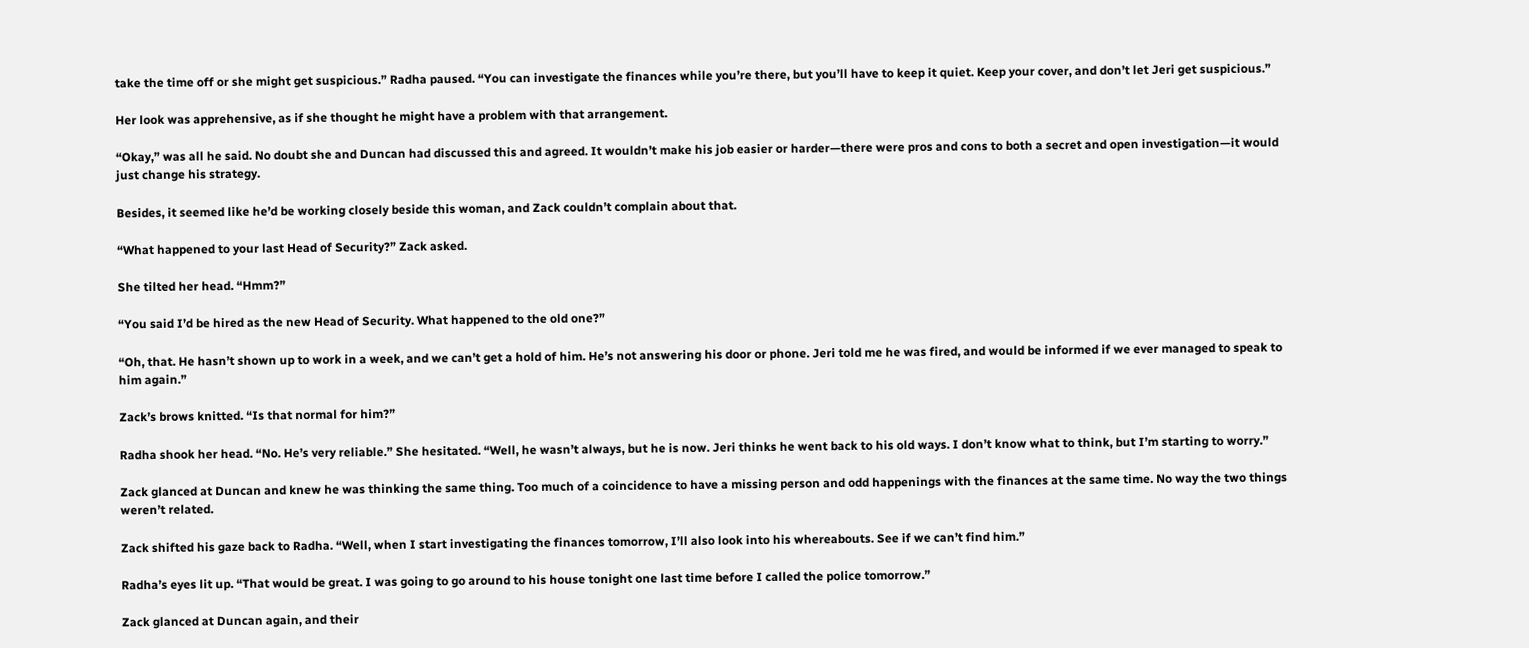take the time off or she might get suspicious.” Radha paused. “You can investigate the finances while you’re there, but you’ll have to keep it quiet. Keep your cover, and don’t let Jeri get suspicious.”

Her look was apprehensive, as if she thought he might have a problem with that arrangement.

“Okay,” was all he said. No doubt she and Duncan had discussed this and agreed. It wouldn’t make his job easier or harder—there were pros and cons to both a secret and open investigation—it would just change his strategy.

Besides, it seemed like he’d be working closely beside this woman, and Zack couldn’t complain about that.

“What happened to your last Head of Security?” Zack asked.

She tilted her head. “Hmm?”

“You said I’d be hired as the new Head of Security. What happened to the old one?”

“Oh, that. He hasn’t shown up to work in a week, and we can’t get a hold of him. He’s not answering his door or phone. Jeri told me he was fired, and would be informed if we ever managed to speak to him again.”

Zack’s brows knitted. “Is that normal for him?”

Radha shook her head. “No. He’s very reliable.” She hesitated. “Well, he wasn’t always, but he is now. Jeri thinks he went back to his old ways. I don’t know what to think, but I’m starting to worry.”

Zack glanced at Duncan and knew he was thinking the same thing. Too much of a coincidence to have a missing person and odd happenings with the finances at the same time. No way the two things weren’t related.

Zack shifted his gaze back to Radha. “Well, when I start investigating the finances tomorrow, I’ll also look into his whereabouts. See if we can’t find him.”

Radha’s eyes lit up. “That would be great. I was going to go around to his house tonight one last time before I called the police tomorrow.”

Zack glanced at Duncan again, and their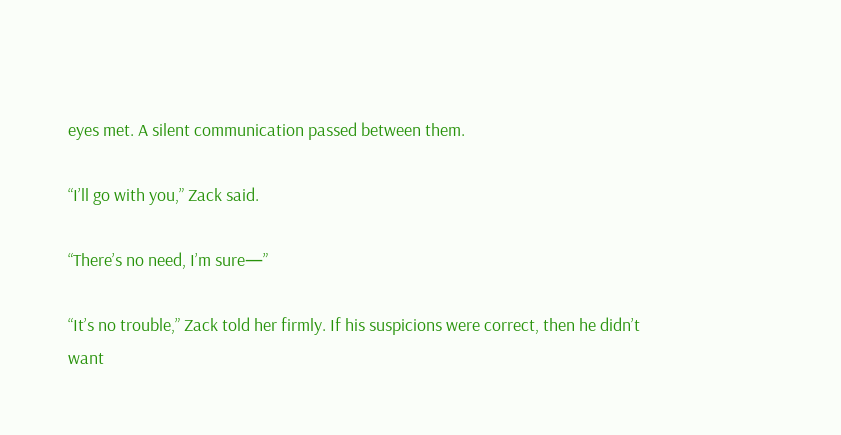eyes met. A silent communication passed between them.

“I’ll go with you,” Zack said.

“There’s no need, I’m sure—”

“It’s no trouble,” Zack told her firmly. If his suspicions were correct, then he didn’t want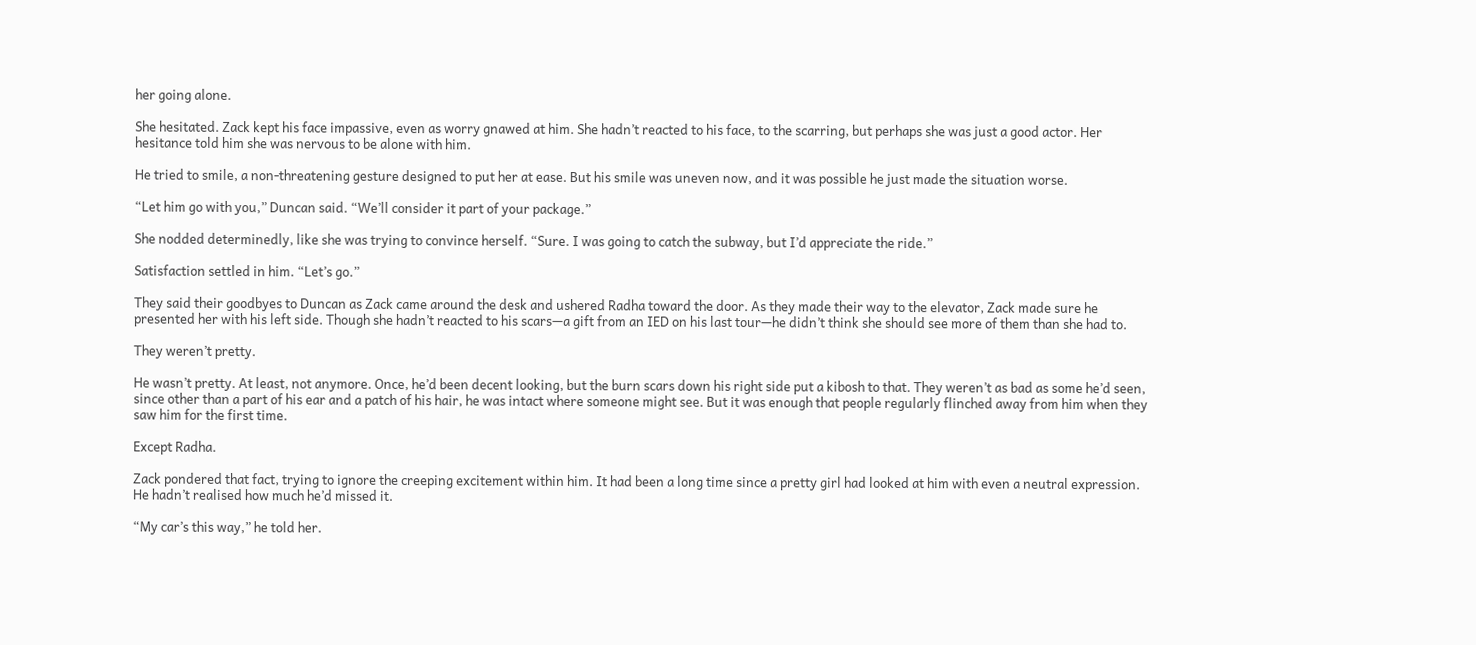her going alone.

She hesitated. Zack kept his face impassive, even as worry gnawed at him. She hadn’t reacted to his face, to the scarring, but perhaps she was just a good actor. Her hesitance told him she was nervous to be alone with him.

He tried to smile, a non-threatening gesture designed to put her at ease. But his smile was uneven now, and it was possible he just made the situation worse.

“Let him go with you,” Duncan said. “We’ll consider it part of your package.”

She nodded determinedly, like she was trying to convince herself. “Sure. I was going to catch the subway, but I’d appreciate the ride.”

Satisfaction settled in him. “Let’s go.”

They said their goodbyes to Duncan as Zack came around the desk and ushered Radha toward the door. As they made their way to the elevator, Zack made sure he presented her with his left side. Though she hadn’t reacted to his scars—a gift from an IED on his last tour—he didn’t think she should see more of them than she had to.

They weren’t pretty.

He wasn’t pretty. At least, not anymore. Once, he’d been decent looking, but the burn scars down his right side put a kibosh to that. They weren’t as bad as some he’d seen, since other than a part of his ear and a patch of his hair, he was intact where someone might see. But it was enough that people regularly flinched away from him when they saw him for the first time.

Except Radha.

Zack pondered that fact, trying to ignore the creeping excitement within him. It had been a long time since a pretty girl had looked at him with even a neutral expression. He hadn’t realised how much he’d missed it.

“My car’s this way,” he told her.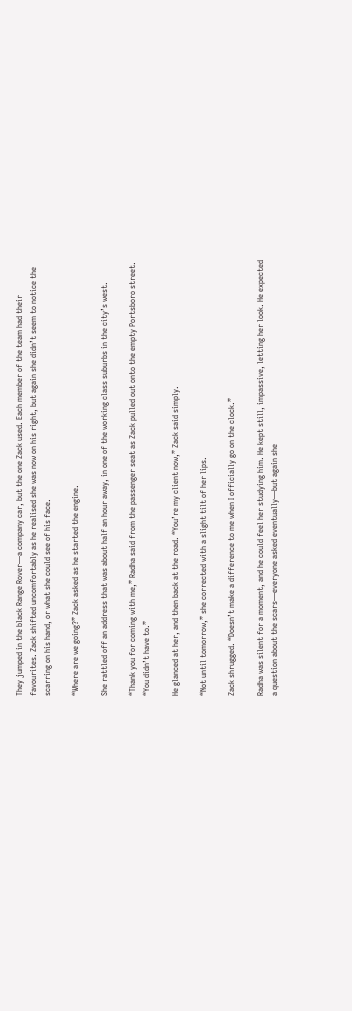They jumped in the black Range Rover—a company car, but the one Zack used. Each member of the team had their favourites. Zack shifted uncomfortably as he realised she was now on his right, but again she didn’t seem to notice the scarring on his hand, or what she could see of his face.

“Where are we going?” Zack asked as he started the engine.

She rattled off an address that was about half an hour away, in one of the working class suburbs in the city’s west.

“Thank you for coming with me,” Radha said from the passenger seat as Zack pulled out onto the empty Portsboro street. “You didn’t have to.”

He glanced at her, and then back at the road. “You’re my client now,” Zack said simply.

“Not until tomorrow,” she corrected with a slight tilt of her lips.

Zack shrugged. “Doesn’t make a difference to me when I officially go on the clock.”

Radha was silent for a moment, and he could feel her studying him. He kept still, impassive, letting her look. He expected a question about the scars—everyone asked eventually—but again she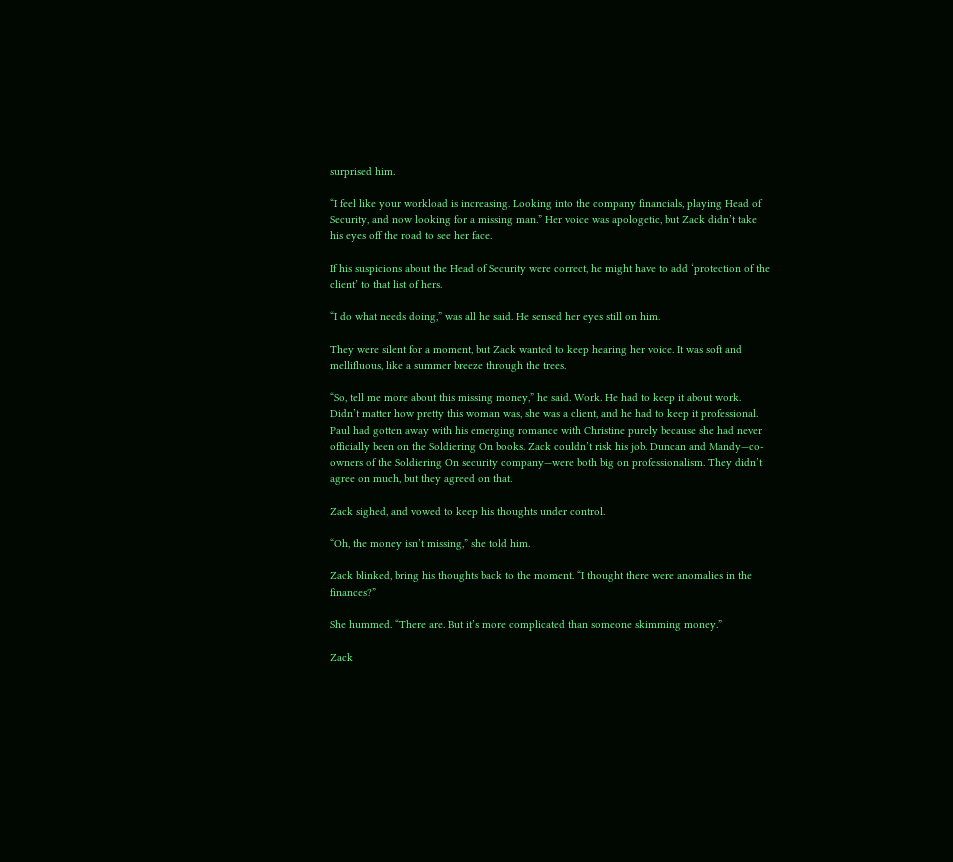surprised him.

“I feel like your workload is increasing. Looking into the company financials, playing Head of Security, and now looking for a missing man.” Her voice was apologetic, but Zack didn’t take his eyes off the road to see her face.

If his suspicions about the Head of Security were correct, he might have to add ‘protection of the client’ to that list of hers.

“I do what needs doing,” was all he said. He sensed her eyes still on him.

They were silent for a moment, but Zack wanted to keep hearing her voice. It was soft and mellifluous, like a summer breeze through the trees.

“So, tell me more about this missing money,” he said. Work. He had to keep it about work. Didn’t matter how pretty this woman was, she was a client, and he had to keep it professional. Paul had gotten away with his emerging romance with Christine purely because she had never officially been on the Soldiering On books. Zack couldn’t risk his job. Duncan and Mandy—co-owners of the Soldiering On security company—were both big on professionalism. They didn’t agree on much, but they agreed on that.

Zack sighed, and vowed to keep his thoughts under control.

“Oh, the money isn’t missing,” she told him.

Zack blinked, bring his thoughts back to the moment. “I thought there were anomalies in the finances?”

She hummed. “There are. But it’s more complicated than someone skimming money.”

Zack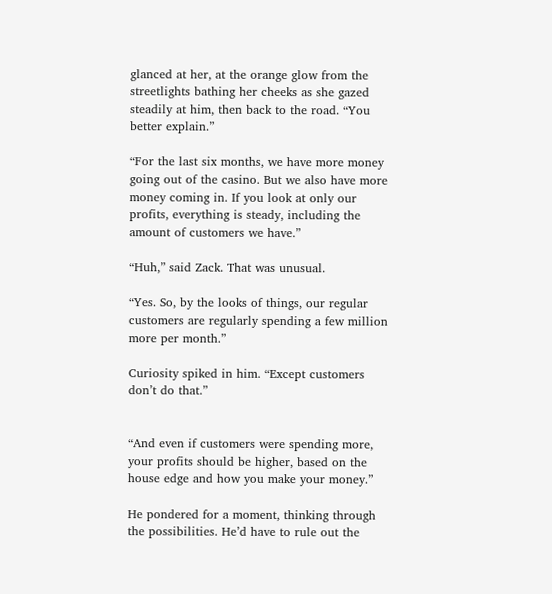glanced at her, at the orange glow from the streetlights bathing her cheeks as she gazed steadily at him, then back to the road. “You better explain.”

“For the last six months, we have more money going out of the casino. But we also have more money coming in. If you look at only our profits, everything is steady, including the amount of customers we have.”

“Huh,” said Zack. That was unusual.

“Yes. So, by the looks of things, our regular customers are regularly spending a few million more per month.”

Curiosity spiked in him. “Except customers don’t do that.”


“And even if customers were spending more, your profits should be higher, based on the house edge and how you make your money.”

He pondered for a moment, thinking through the possibilities. He’d have to rule out the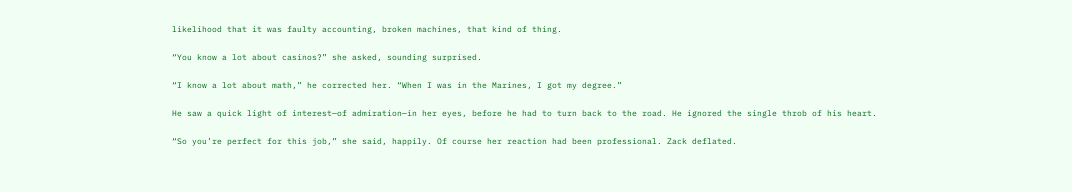likelihood that it was faulty accounting, broken machines, that kind of thing.

“You know a lot about casinos?” she asked, sounding surprised.

“I know a lot about math,” he corrected her. “When I was in the Marines, I got my degree.”

He saw a quick light of interest—of admiration—in her eyes, before he had to turn back to the road. He ignored the single throb of his heart.

“So you’re perfect for this job,” she said, happily. Of course her reaction had been professional. Zack deflated.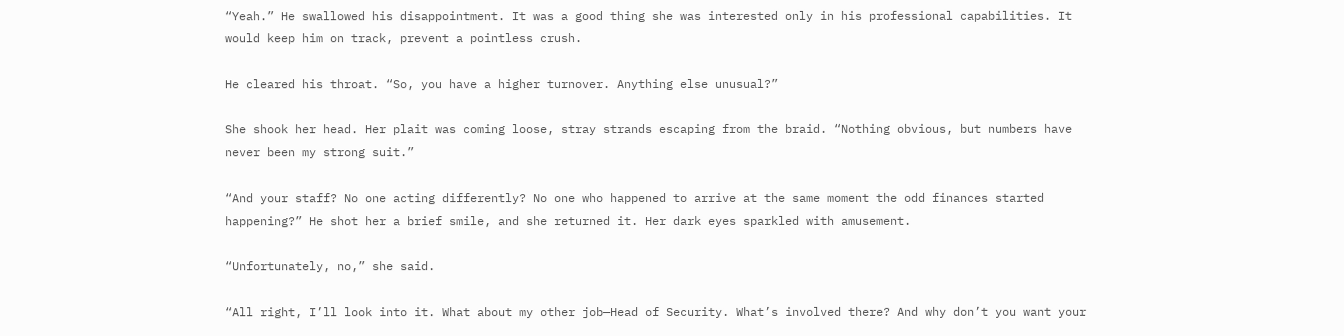“Yeah.” He swallowed his disappointment. It was a good thing she was interested only in his professional capabilities. It would keep him on track, prevent a pointless crush.

He cleared his throat. “So, you have a higher turnover. Anything else unusual?”

She shook her head. Her plait was coming loose, stray strands escaping from the braid. “Nothing obvious, but numbers have never been my strong suit.”

“And your staff? No one acting differently? No one who happened to arrive at the same moment the odd finances started happening?” He shot her a brief smile, and she returned it. Her dark eyes sparkled with amusement.

“Unfortunately, no,” she said.

“All right, I’ll look into it. What about my other job—Head of Security. What’s involved there? And why don’t you want your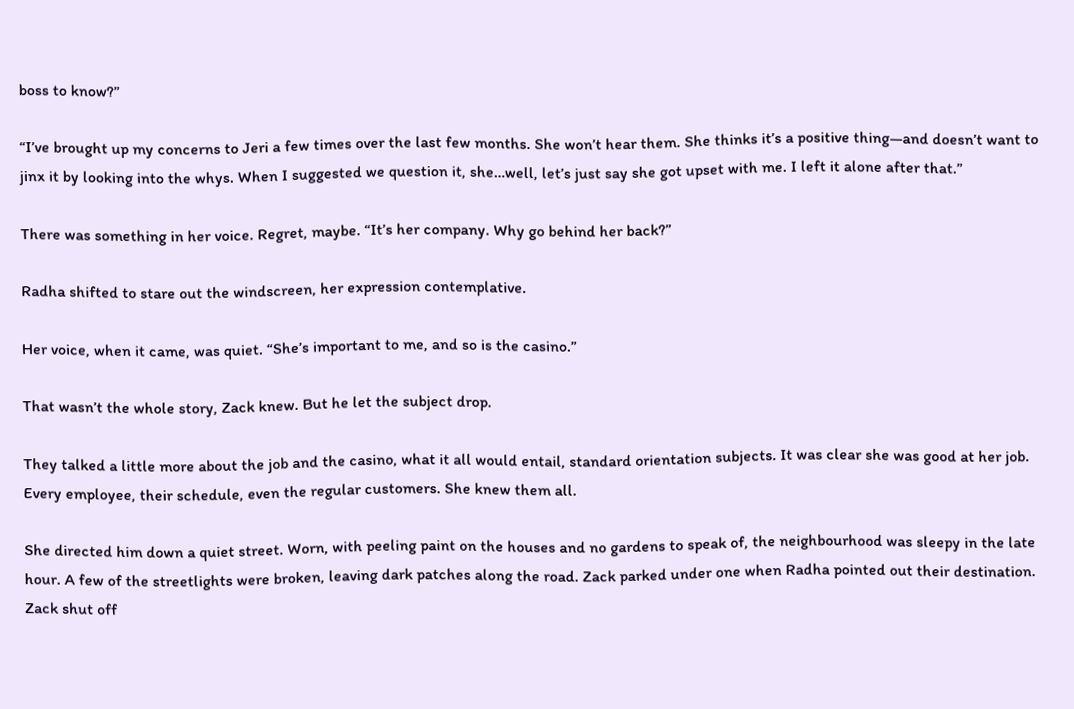boss to know?”

“I’ve brought up my concerns to Jeri a few times over the last few months. She won’t hear them. She thinks it’s a positive thing—and doesn’t want to jinx it by looking into the whys. When I suggested we question it, she…well, let’s just say she got upset with me. I left it alone after that.”

There was something in her voice. Regret, maybe. “It’s her company. Why go behind her back?”

Radha shifted to stare out the windscreen, her expression contemplative.

Her voice, when it came, was quiet. “She’s important to me, and so is the casino.”

That wasn’t the whole story, Zack knew. But he let the subject drop.

They talked a little more about the job and the casino, what it all would entail, standard orientation subjects. It was clear she was good at her job. Every employee, their schedule, even the regular customers. She knew them all.

She directed him down a quiet street. Worn, with peeling paint on the houses and no gardens to speak of, the neighbourhood was sleepy in the late hour. A few of the streetlights were broken, leaving dark patches along the road. Zack parked under one when Radha pointed out their destination. Zack shut off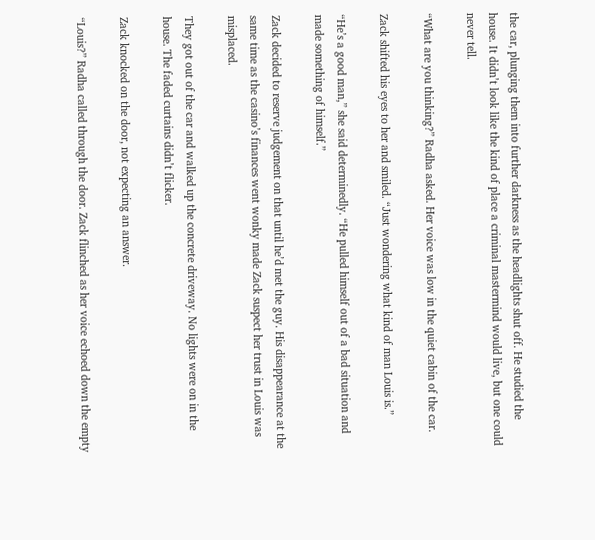the car, plunging them into further darkness as the headlights shut off. He studied the house. It didn’t look like the kind of place a criminal mastermind would live, but one could never tell.

“What are you thinking?” Radha asked. Her voice was low in the quiet cabin of the car.

Zack shifted his eyes to her and smiled. “Just wondering what kind of man Louis is.”

“He’s a good man,” she said determinedly. “He pulled himself out of a bad situation and made something of himself.”

Zack decided to reserve judgement on that until he’d met the guy. His disappearance at the same time as the casino’s finances went wonky made Zack suspect her trust in Louis was misplaced.

They got out of the car and walked up the concrete driveway. No lights were on in the house. The faded curtains didn’t flicker.

Zack knocked on the door, not expecting an answer.

“Louis?” Radha called through the door. Zack flinched as her voice echoed down the empty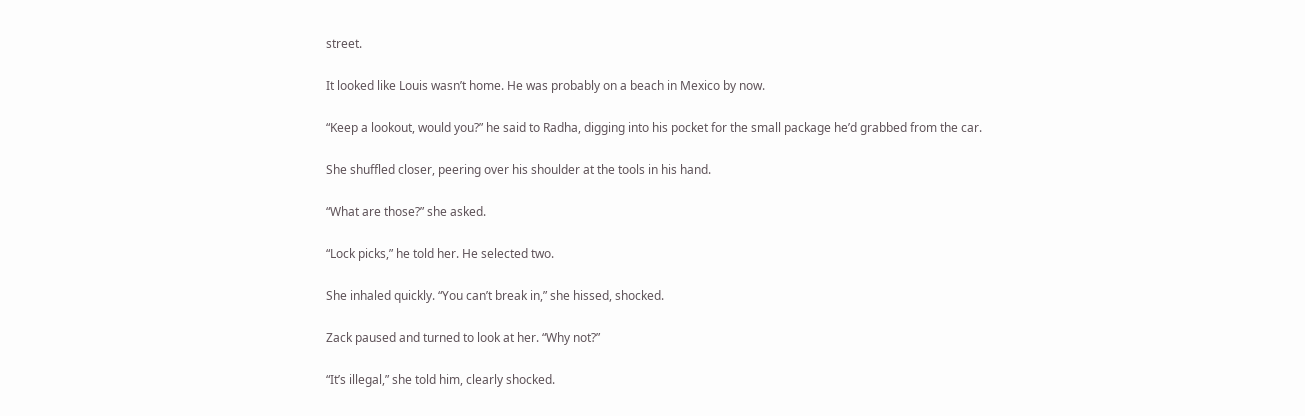street.

It looked like Louis wasn’t home. He was probably on a beach in Mexico by now.

“Keep a lookout, would you?” he said to Radha, digging into his pocket for the small package he’d grabbed from the car.

She shuffled closer, peering over his shoulder at the tools in his hand.

“What are those?” she asked.

“Lock picks,” he told her. He selected two.

She inhaled quickly. “You can’t break in,” she hissed, shocked.

Zack paused and turned to look at her. “Why not?”

“It’s illegal,” she told him, clearly shocked.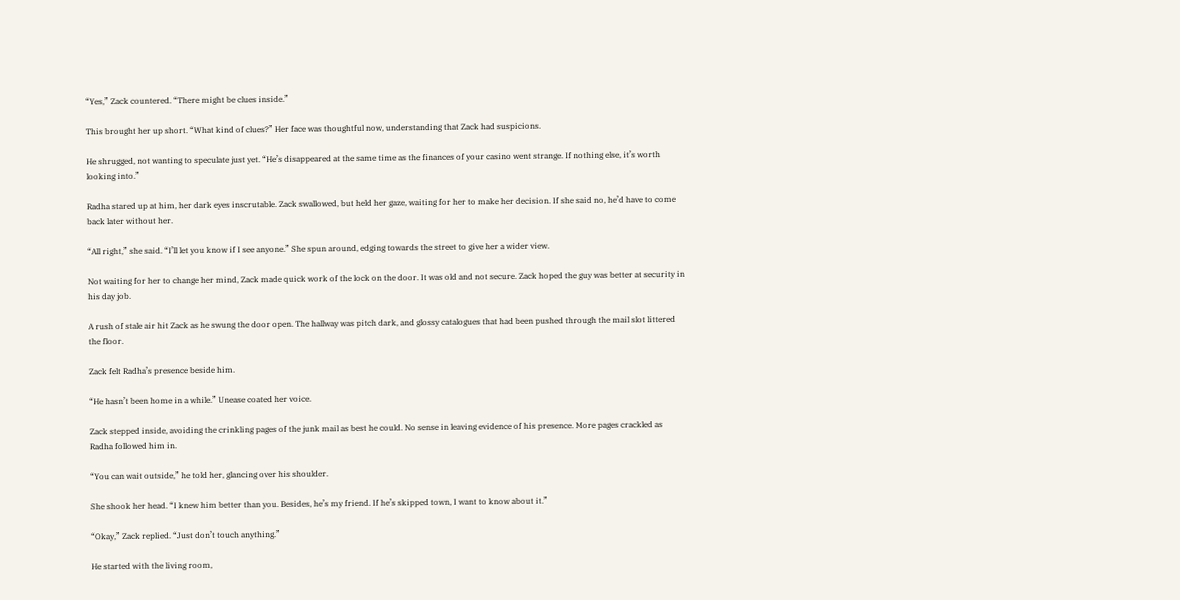“Yes,” Zack countered. “There might be clues inside.”

This brought her up short. “What kind of clues?” Her face was thoughtful now, understanding that Zack had suspicions.

He shrugged, not wanting to speculate just yet. “He’s disappeared at the same time as the finances of your casino went strange. If nothing else, it’s worth looking into.”

Radha stared up at him, her dark eyes inscrutable. Zack swallowed, but held her gaze, waiting for her to make her decision. If she said no, he’d have to come back later without her.

“All right,” she said. “I’ll let you know if I see anyone.” She spun around, edging towards the street to give her a wider view.

Not waiting for her to change her mind, Zack made quick work of the lock on the door. It was old and not secure. Zack hoped the guy was better at security in his day job.

A rush of stale air hit Zack as he swung the door open. The hallway was pitch dark, and glossy catalogues that had been pushed through the mail slot littered the floor.

Zack felt Radha’s presence beside him.

“He hasn’t been home in a while.” Unease coated her voice.

Zack stepped inside, avoiding the crinkling pages of the junk mail as best he could. No sense in leaving evidence of his presence. More pages crackled as Radha followed him in.

“You can wait outside,” he told her, glancing over his shoulder.

She shook her head. “I knew him better than you. Besides, he’s my friend. If he’s skipped town, I want to know about it.”

“Okay,” Zack replied. “Just don’t touch anything.”

He started with the living room,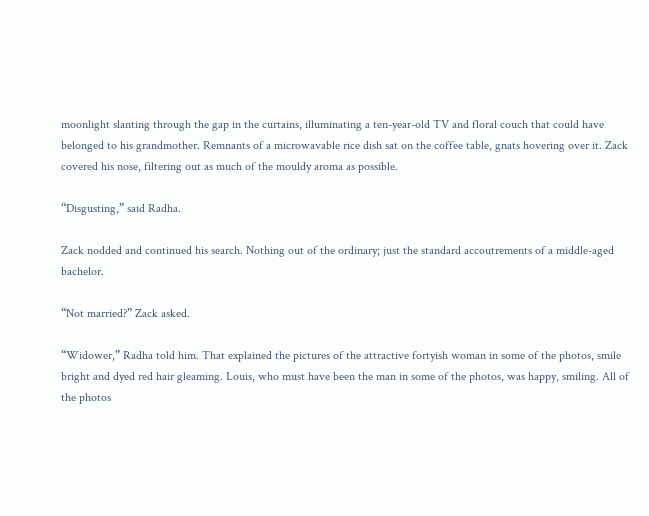moonlight slanting through the gap in the curtains, illuminating a ten-year-old TV and floral couch that could have belonged to his grandmother. Remnants of a microwavable rice dish sat on the coffee table, gnats hovering over it. Zack covered his nose, filtering out as much of the mouldy aroma as possible.

“Disgusting,” said Radha.

Zack nodded and continued his search. Nothing out of the ordinary; just the standard accoutrements of a middle-aged bachelor.

“Not married?” Zack asked.

“Widower,” Radha told him. That explained the pictures of the attractive fortyish woman in some of the photos, smile bright and dyed red hair gleaming. Louis, who must have been the man in some of the photos, was happy, smiling. All of the photos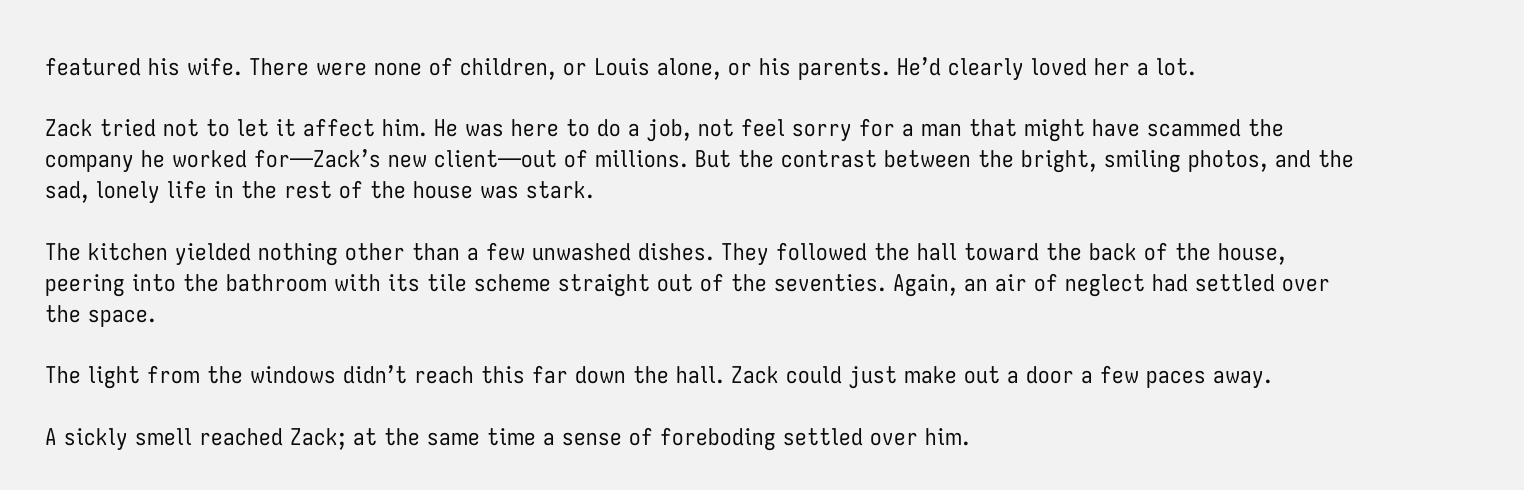featured his wife. There were none of children, or Louis alone, or his parents. He’d clearly loved her a lot.

Zack tried not to let it affect him. He was here to do a job, not feel sorry for a man that might have scammed the company he worked for—Zack’s new client—out of millions. But the contrast between the bright, smiling photos, and the sad, lonely life in the rest of the house was stark.

The kitchen yielded nothing other than a few unwashed dishes. They followed the hall toward the back of the house, peering into the bathroom with its tile scheme straight out of the seventies. Again, an air of neglect had settled over the space.

The light from the windows didn’t reach this far down the hall. Zack could just make out a door a few paces away.

A sickly smell reached Zack; at the same time a sense of foreboding settled over him.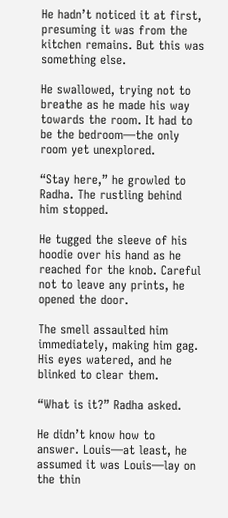He hadn’t noticed it at first, presuming it was from the kitchen remains. But this was something else.

He swallowed, trying not to breathe as he made his way towards the room. It had to be the bedroom—the only room yet unexplored.

“Stay here,” he growled to Radha. The rustling behind him stopped.

He tugged the sleeve of his hoodie over his hand as he reached for the knob. Careful not to leave any prints, he opened the door.

The smell assaulted him immediately, making him gag. His eyes watered, and he blinked to clear them.

“What is it?” Radha asked.

He didn’t know how to answer. Louis—at least, he assumed it was Louis—lay on the thin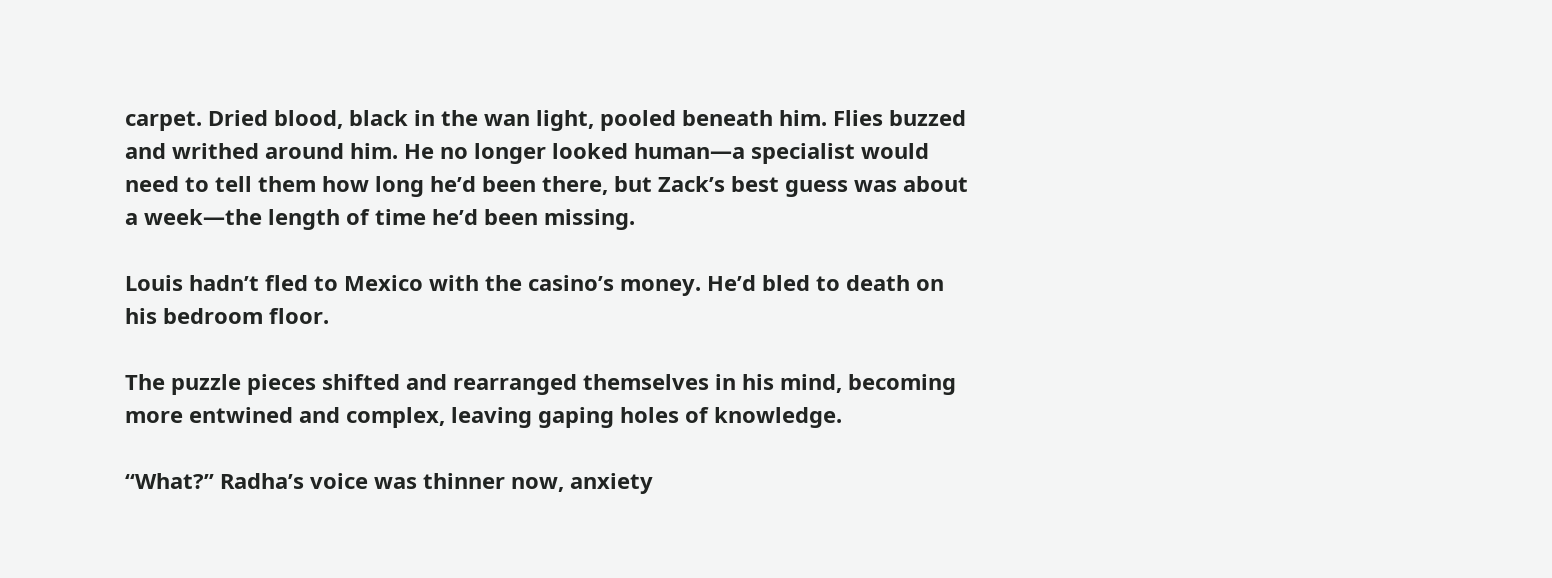carpet. Dried blood, black in the wan light, pooled beneath him. Flies buzzed and writhed around him. He no longer looked human—a specialist would need to tell them how long he’d been there, but Zack’s best guess was about a week—the length of time he’d been missing.

Louis hadn’t fled to Mexico with the casino’s money. He’d bled to death on his bedroom floor.

The puzzle pieces shifted and rearranged themselves in his mind, becoming more entwined and complex, leaving gaping holes of knowledge.

“What?” Radha’s voice was thinner now, anxiety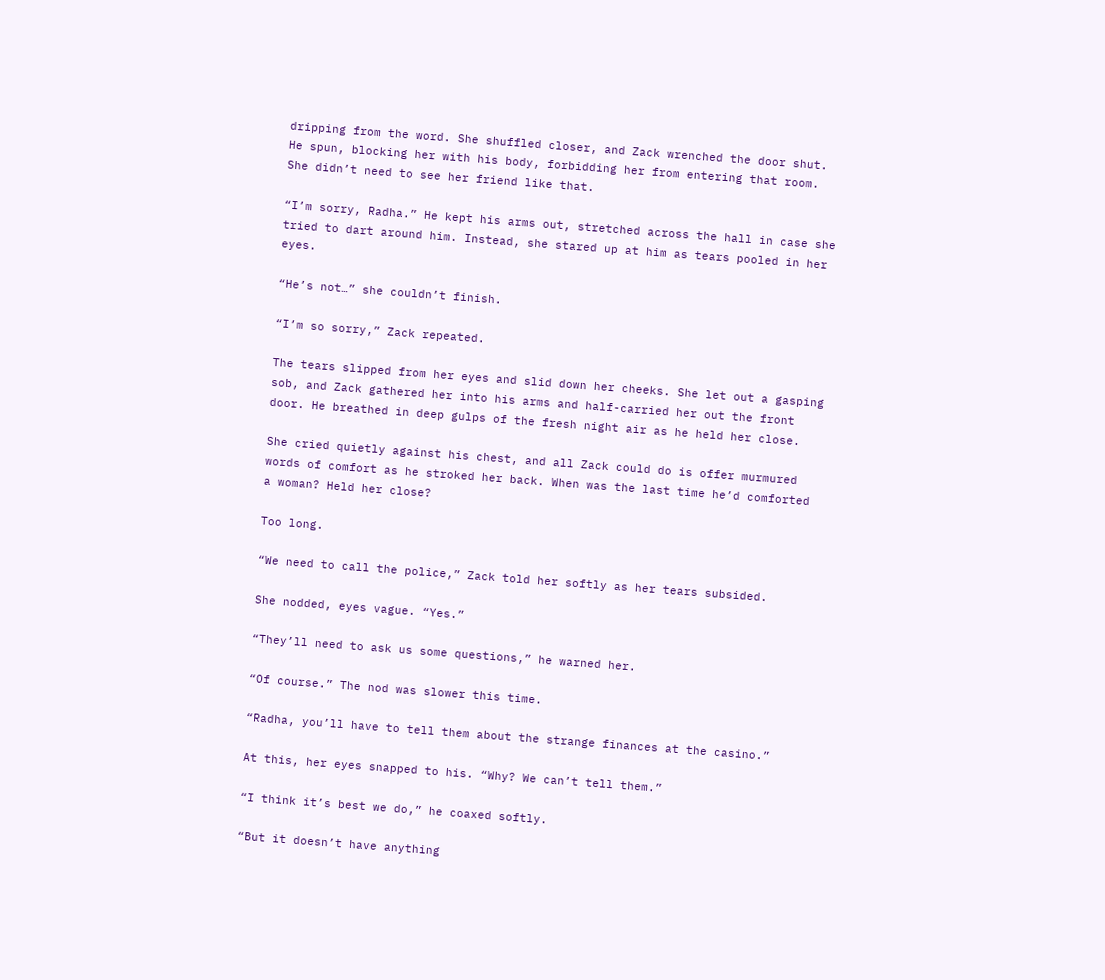dripping from the word. She shuffled closer, and Zack wrenched the door shut. He spun, blocking her with his body, forbidding her from entering that room. She didn’t need to see her friend like that.

“I’m sorry, Radha.” He kept his arms out, stretched across the hall in case she tried to dart around him. Instead, she stared up at him as tears pooled in her eyes.

“He’s not…” she couldn’t finish.

“I’m so sorry,” Zack repeated.

The tears slipped from her eyes and slid down her cheeks. She let out a gasping sob, and Zack gathered her into his arms and half-carried her out the front door. He breathed in deep gulps of the fresh night air as he held her close.

She cried quietly against his chest, and all Zack could do is offer murmured words of comfort as he stroked her back. When was the last time he’d comforted a woman? Held her close?

Too long.

“We need to call the police,” Zack told her softly as her tears subsided.

She nodded, eyes vague. “Yes.”

“They’ll need to ask us some questions,” he warned her.

“Of course.” The nod was slower this time.

“Radha, you’ll have to tell them about the strange finances at the casino.”

At this, her eyes snapped to his. “Why? We can’t tell them.”

“I think it’s best we do,” he coaxed softly.

“But it doesn’t have anything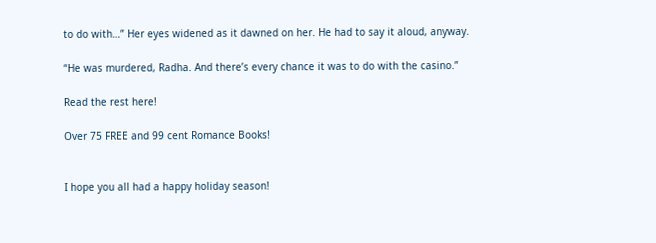to do with…” Her eyes widened as it dawned on her. He had to say it aloud, anyway.

“He was murdered, Radha. And there’s every chance it was to do with the casino.”

Read the rest here!

Over 75 FREE and 99 cent Romance Books!


I hope you all had a happy holiday season!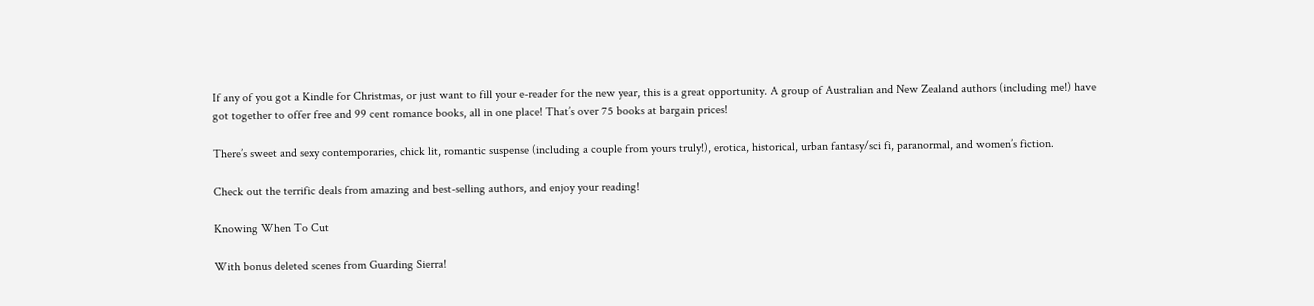If any of you got a Kindle for Christmas, or just want to fill your e-reader for the new year, this is a great opportunity. A group of Australian and New Zealand authors (including me!) have got together to offer free and 99 cent romance books, all in one place! That’s over 75 books at bargain prices!

There’s sweet and sexy contemporaries, chick lit, romantic suspense (including a couple from yours truly!), erotica, historical, urban fantasy/sci fi, paranormal, and women’s fiction.

Check out the terrific deals from amazing and best-selling authors, and enjoy your reading!

Knowing When To Cut

With bonus deleted scenes from Guarding Sierra!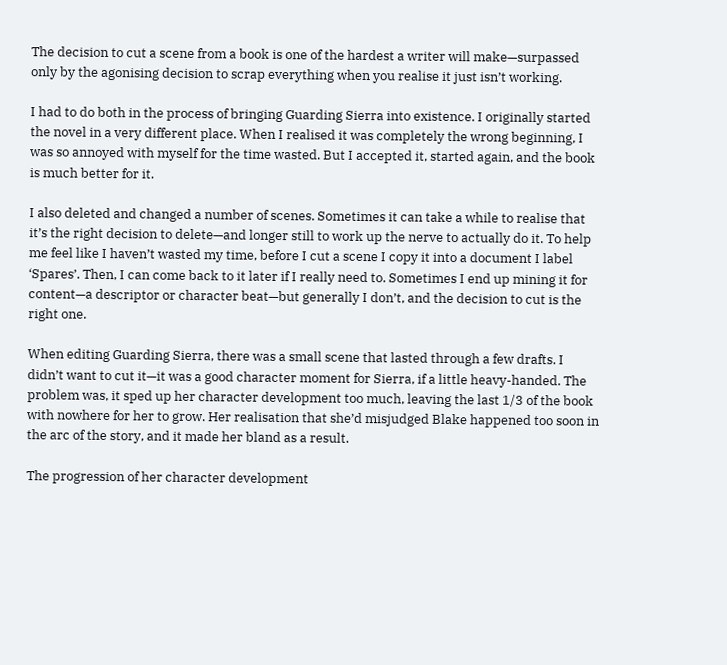The decision to cut a scene from a book is one of the hardest a writer will make—surpassed only by the agonising decision to scrap everything when you realise it just isn’t working.

I had to do both in the process of bringing Guarding Sierra into existence. I originally started the novel in a very different place. When I realised it was completely the wrong beginning, I was so annoyed with myself for the time wasted. But I accepted it, started again, and the book is much better for it.

I also deleted and changed a number of scenes. Sometimes it can take a while to realise that it’s the right decision to delete—and longer still to work up the nerve to actually do it. To help me feel like I haven’t wasted my time, before I cut a scene I copy it into a document I label ‘Spares’. Then, I can come back to it later if I really need to. Sometimes I end up mining it for content—a descriptor or character beat—but generally I don’t, and the decision to cut is the right one.

When editing Guarding Sierra, there was a small scene that lasted through a few drafts. I didn’t want to cut it—it was a good character moment for Sierra, if a little heavy-handed. The problem was, it sped up her character development too much, leaving the last 1/3 of the book with nowhere for her to grow. Her realisation that she’d misjudged Blake happened too soon in the arc of the story, and it made her bland as a result.

The progression of her character development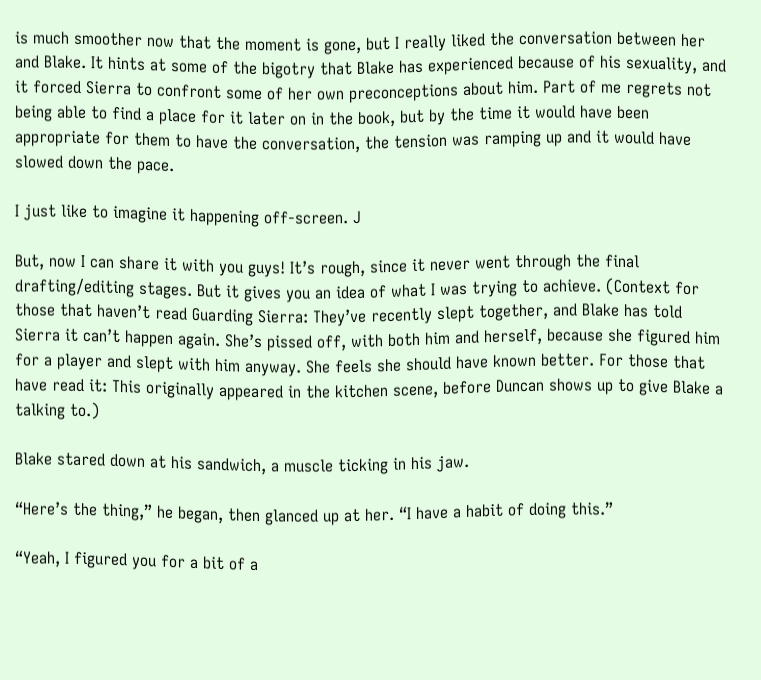is much smoother now that the moment is gone, but I really liked the conversation between her and Blake. It hints at some of the bigotry that Blake has experienced because of his sexuality, and it forced Sierra to confront some of her own preconceptions about him. Part of me regrets not being able to find a place for it later on in the book, but by the time it would have been appropriate for them to have the conversation, the tension was ramping up and it would have slowed down the pace.

I just like to imagine it happening off-screen. J

But, now I can share it with you guys! It’s rough, since it never went through the final drafting/editing stages. But it gives you an idea of what I was trying to achieve. (Context for those that haven’t read Guarding Sierra: They’ve recently slept together, and Blake has told Sierra it can’t happen again. She’s pissed off, with both him and herself, because she figured him for a player and slept with him anyway. She feels she should have known better. For those that have read it: This originally appeared in the kitchen scene, before Duncan shows up to give Blake a talking to.)

Blake stared down at his sandwich, a muscle ticking in his jaw.

“Here’s the thing,” he began, then glanced up at her. “I have a habit of doing this.”

“Yeah, I figured you for a bit of a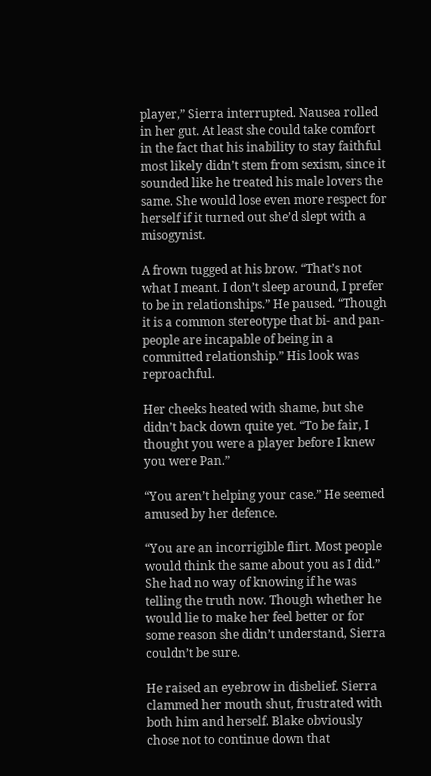player,” Sierra interrupted. Nausea rolled in her gut. At least she could take comfort in the fact that his inability to stay faithful most likely didn’t stem from sexism, since it sounded like he treated his male lovers the same. She would lose even more respect for herself if it turned out she’d slept with a misogynist.

A frown tugged at his brow. “That’s not what I meant. I don’t sleep around, I prefer to be in relationships.” He paused. “Though it is a common stereotype that bi- and pan- people are incapable of being in a committed relationship.” His look was reproachful.

Her cheeks heated with shame, but she didn’t back down quite yet. “To be fair, I thought you were a player before I knew you were Pan.”

“You aren’t helping your case.” He seemed amused by her defence.

“You are an incorrigible flirt. Most people would think the same about you as I did.” She had no way of knowing if he was telling the truth now. Though whether he would lie to make her feel better or for some reason she didn’t understand, Sierra couldn’t be sure.

He raised an eyebrow in disbelief. Sierra clammed her mouth shut, frustrated with both him and herself. Blake obviously chose not to continue down that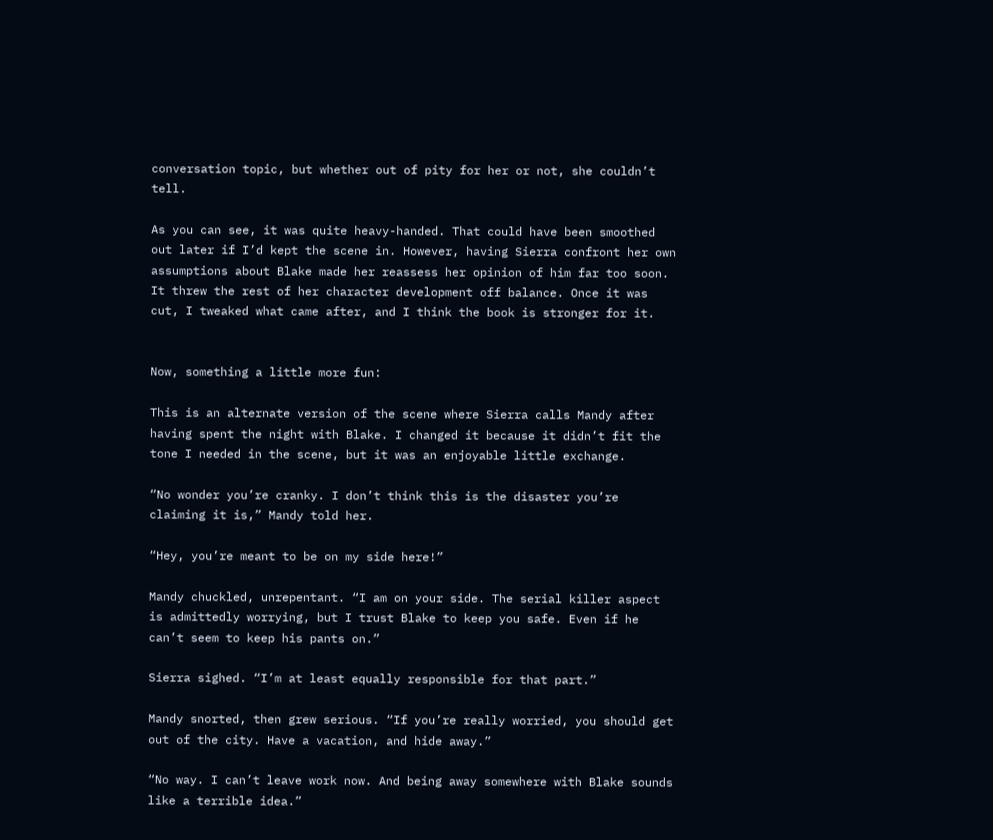conversation topic, but whether out of pity for her or not, she couldn’t tell.

As you can see, it was quite heavy-handed. That could have been smoothed out later if I’d kept the scene in. However, having Sierra confront her own assumptions about Blake made her reassess her opinion of him far too soon. It threw the rest of her character development off balance. Once it was cut, I tweaked what came after, and I think the book is stronger for it.


Now, something a little more fun:

This is an alternate version of the scene where Sierra calls Mandy after having spent the night with Blake. I changed it because it didn’t fit the tone I needed in the scene, but it was an enjoyable little exchange.

“No wonder you’re cranky. I don’t think this is the disaster you’re claiming it is,” Mandy told her.

“Hey, you’re meant to be on my side here!”

Mandy chuckled, unrepentant. “I am on your side. The serial killer aspect is admittedly worrying, but I trust Blake to keep you safe. Even if he can’t seem to keep his pants on.”

Sierra sighed. “I’m at least equally responsible for that part.”

Mandy snorted, then grew serious. “If you’re really worried, you should get out of the city. Have a vacation, and hide away.”

“No way. I can’t leave work now. And being away somewhere with Blake sounds like a terrible idea.”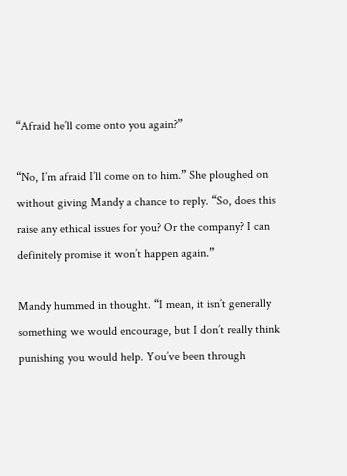“Afraid he’ll come onto you again?”

“No, I’m afraid I’ll come on to him.” She ploughed on without giving Mandy a chance to reply. “So, does this raise any ethical issues for you? Or the company? I can definitely promise it won’t happen again.”

Mandy hummed in thought. “I mean, it isn’t generally something we would encourage, but I don’t really think punishing you would help. You’ve been through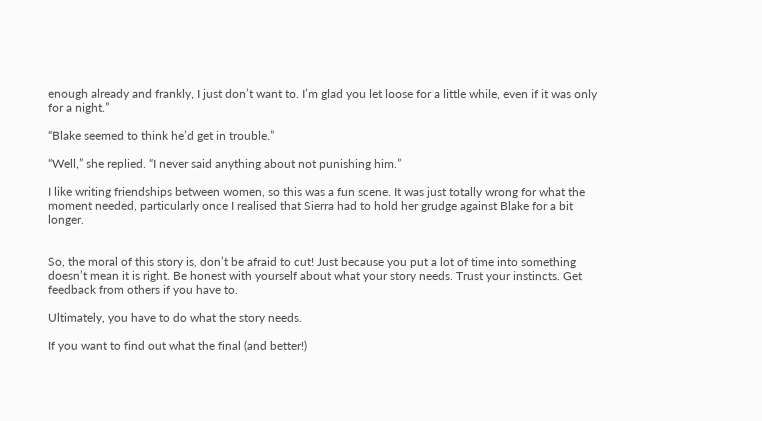enough already and frankly, I just don’t want to. I’m glad you let loose for a little while, even if it was only for a night.”

“Blake seemed to think he’d get in trouble.”

“Well,” she replied. “I never said anything about not punishing him.”

I like writing friendships between women, so this was a fun scene. It was just totally wrong for what the moment needed, particularly once I realised that Sierra had to hold her grudge against Blake for a bit longer.


So, the moral of this story is, don’t be afraid to cut! Just because you put a lot of time into something doesn’t mean it is right. Be honest with yourself about what your story needs. Trust your instincts. Get feedback from others if you have to.

Ultimately, you have to do what the story needs.

If you want to find out what the final (and better!)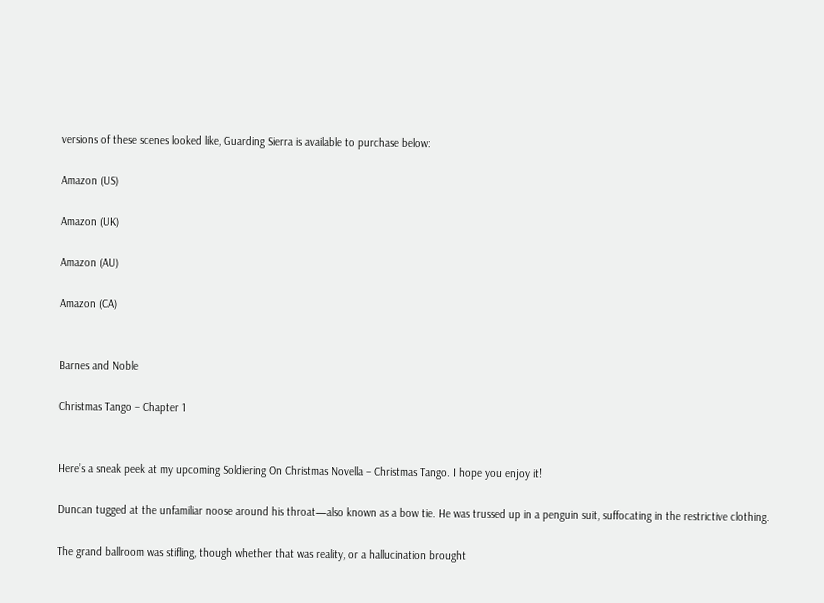versions of these scenes looked like, Guarding Sierra is available to purchase below:

Amazon (US)

Amazon (UK)

Amazon (AU)

Amazon (CA)


Barnes and Noble

Christmas Tango – Chapter 1


Here’s a sneak peek at my upcoming Soldiering On Christmas Novella – Christmas Tango. I hope you enjoy it!

Duncan tugged at the unfamiliar noose around his throat—also known as a bow tie. He was trussed up in a penguin suit, suffocating in the restrictive clothing.

The grand ballroom was stifling, though whether that was reality, or a hallucination brought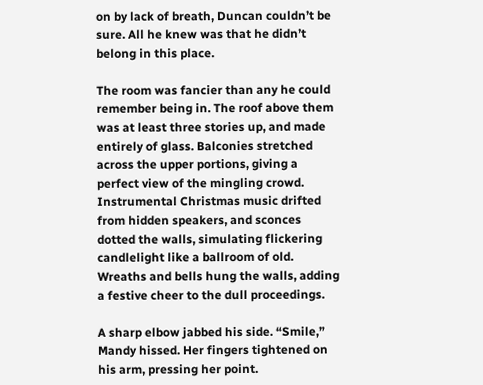on by lack of breath, Duncan couldn’t be sure. All he knew was that he didn’t belong in this place.

The room was fancier than any he could remember being in. The roof above them was at least three stories up, and made entirely of glass. Balconies stretched across the upper portions, giving a perfect view of the mingling crowd. Instrumental Christmas music drifted from hidden speakers, and sconces dotted the walls, simulating flickering candlelight like a ballroom of old. Wreaths and bells hung the walls, adding a festive cheer to the dull proceedings.

A sharp elbow jabbed his side. “Smile,” Mandy hissed. Her fingers tightened on his arm, pressing her point.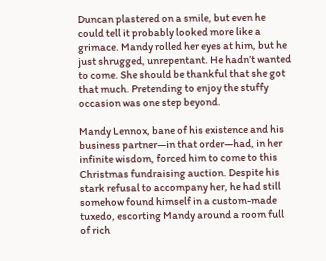Duncan plastered on a smile, but even he could tell it probably looked more like a grimace. Mandy rolled her eyes at him, but he just shrugged, unrepentant. He hadn’t wanted to come. She should be thankful that she got that much. Pretending to enjoy the stuffy occasion was one step beyond.

Mandy Lennox, bane of his existence and his business partner—in that order—had, in her infinite wisdom, forced him to come to this Christmas fundraising auction. Despite his stark refusal to accompany her, he had still somehow found himself in a custom-made tuxedo, escorting Mandy around a room full of rich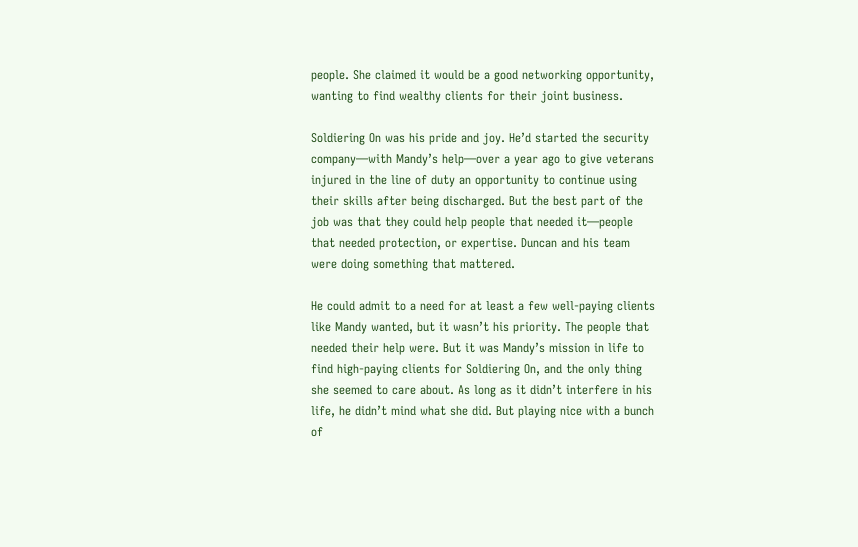people. She claimed it would be a good networking opportunity, wanting to find wealthy clients for their joint business.

Soldiering On was his pride and joy. He’d started the security company—with Mandy’s help—over a year ago to give veterans injured in the line of duty an opportunity to continue using their skills after being discharged. But the best part of the job was that they could help people that needed it—people that needed protection, or expertise. Duncan and his team were doing something that mattered.

He could admit to a need for at least a few well-paying clients like Mandy wanted, but it wasn’t his priority. The people that needed their help were. But it was Mandy’s mission in life to find high-paying clients for Soldiering On, and the only thing she seemed to care about. As long as it didn’t interfere in his life, he didn’t mind what she did. But playing nice with a bunch of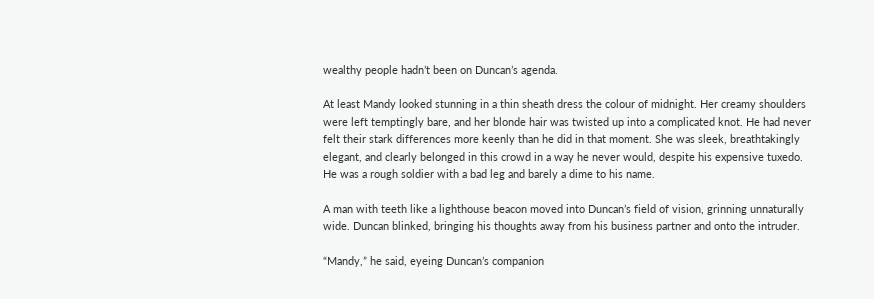wealthy people hadn’t been on Duncan’s agenda.

At least Mandy looked stunning in a thin sheath dress the colour of midnight. Her creamy shoulders were left temptingly bare, and her blonde hair was twisted up into a complicated knot. He had never felt their stark differences more keenly than he did in that moment. She was sleek, breathtakingly elegant, and clearly belonged in this crowd in a way he never would, despite his expensive tuxedo. He was a rough soldier with a bad leg and barely a dime to his name.

A man with teeth like a lighthouse beacon moved into Duncan’s field of vision, grinning unnaturally wide. Duncan blinked, bringing his thoughts away from his business partner and onto the intruder.

“Mandy,” he said, eyeing Duncan’s companion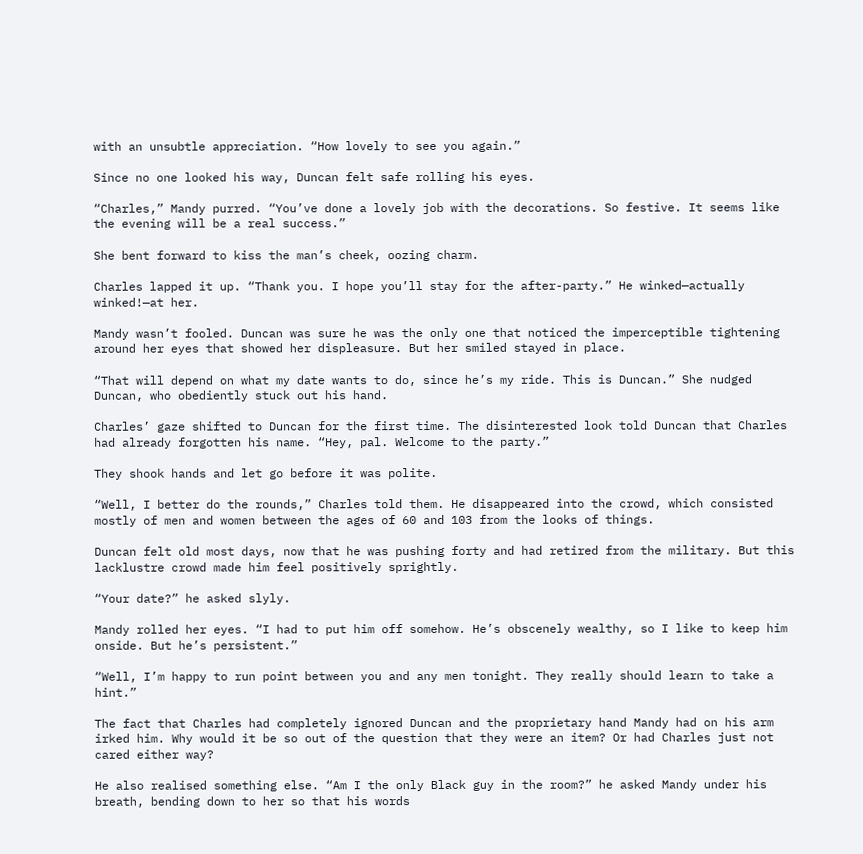with an unsubtle appreciation. “How lovely to see you again.”

Since no one looked his way, Duncan felt safe rolling his eyes.

“Charles,” Mandy purred. “You’ve done a lovely job with the decorations. So festive. It seems like the evening will be a real success.”

She bent forward to kiss the man’s cheek, oozing charm.

Charles lapped it up. “Thank you. I hope you’ll stay for the after-party.” He winked—actually winked!—at her.

Mandy wasn’t fooled. Duncan was sure he was the only one that noticed the imperceptible tightening around her eyes that showed her displeasure. But her smiled stayed in place.

“That will depend on what my date wants to do, since he’s my ride. This is Duncan.” She nudged Duncan, who obediently stuck out his hand.

Charles’ gaze shifted to Duncan for the first time. The disinterested look told Duncan that Charles had already forgotten his name. “Hey, pal. Welcome to the party.”

They shook hands and let go before it was polite.

“Well, I better do the rounds,” Charles told them. He disappeared into the crowd, which consisted mostly of men and women between the ages of 60 and 103 from the looks of things.

Duncan felt old most days, now that he was pushing forty and had retired from the military. But this lacklustre crowd made him feel positively sprightly.

“Your date?” he asked slyly.

Mandy rolled her eyes. “I had to put him off somehow. He’s obscenely wealthy, so I like to keep him onside. But he’s persistent.”

“Well, I’m happy to run point between you and any men tonight. They really should learn to take a hint.”

The fact that Charles had completely ignored Duncan and the proprietary hand Mandy had on his arm irked him. Why would it be so out of the question that they were an item? Or had Charles just not cared either way?

He also realised something else. “Am I the only Black guy in the room?” he asked Mandy under his breath, bending down to her so that his words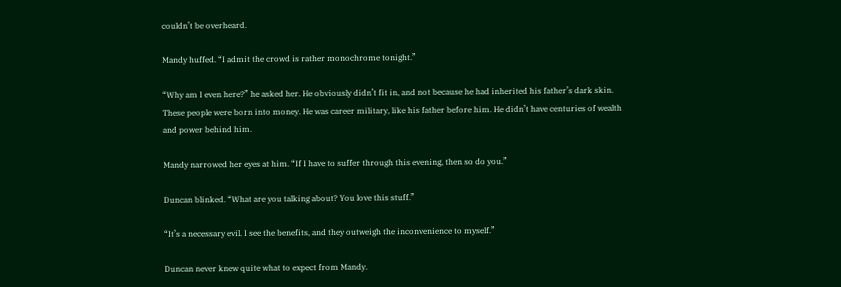couldn’t be overheard.

Mandy huffed. “I admit the crowd is rather monochrome tonight.”

“Why am I even here?” he asked her. He obviously didn’t fit in, and not because he had inherited his father’s dark skin. These people were born into money. He was career military, like his father before him. He didn’t have centuries of wealth and power behind him.

Mandy narrowed her eyes at him. “If I have to suffer through this evening, then so do you.”

Duncan blinked. “What are you talking about? You love this stuff.”

“It’s a necessary evil. I see the benefits, and they outweigh the inconvenience to myself.”

Duncan never knew quite what to expect from Mandy.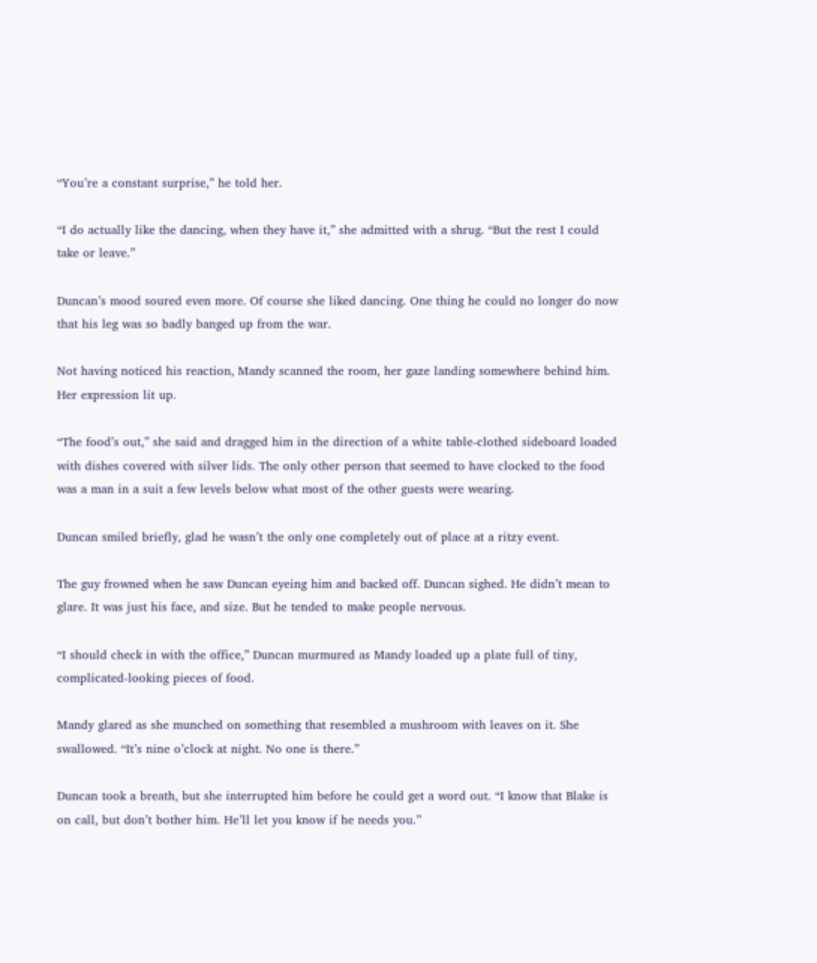“You’re a constant surprise,” he told her.

“I do actually like the dancing, when they have it,” she admitted with a shrug. “But the rest I could take or leave.”

Duncan’s mood soured even more. Of course she liked dancing. One thing he could no longer do now that his leg was so badly banged up from the war.

Not having noticed his reaction, Mandy scanned the room, her gaze landing somewhere behind him. Her expression lit up.

“The food’s out,” she said and dragged him in the direction of a white table-clothed sideboard loaded with dishes covered with silver lids. The only other person that seemed to have clocked to the food was a man in a suit a few levels below what most of the other guests were wearing.

Duncan smiled briefly, glad he wasn’t the only one completely out of place at a ritzy event.

The guy frowned when he saw Duncan eyeing him and backed off. Duncan sighed. He didn’t mean to glare. It was just his face, and size. But he tended to make people nervous.

“I should check in with the office,” Duncan murmured as Mandy loaded up a plate full of tiny, complicated-looking pieces of food.

Mandy glared as she munched on something that resembled a mushroom with leaves on it. She swallowed. “It’s nine o’clock at night. No one is there.”

Duncan took a breath, but she interrupted him before he could get a word out. “I know that Blake is on call, but don’t bother him. He’ll let you know if he needs you.”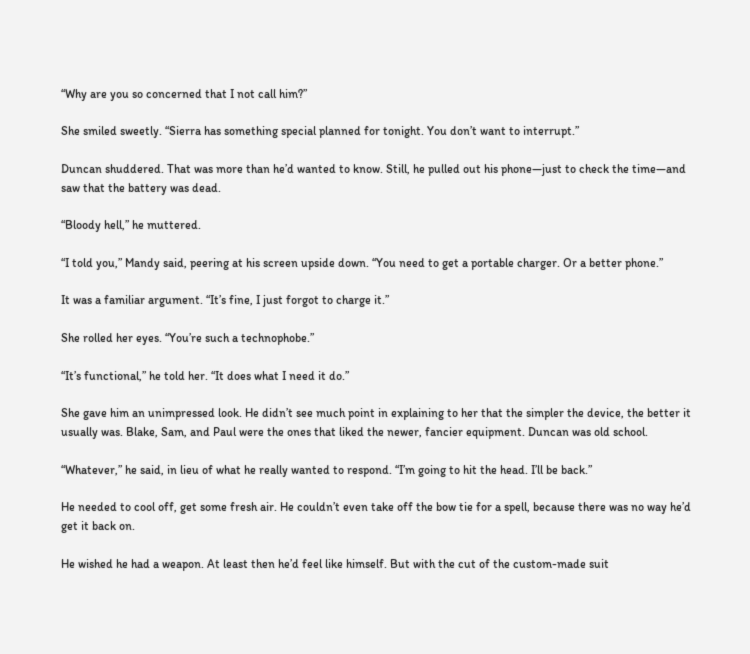“Why are you so concerned that I not call him?”

She smiled sweetly. “Sierra has something special planned for tonight. You don’t want to interrupt.”

Duncan shuddered. That was more than he’d wanted to know. Still, he pulled out his phone—just to check the time—and saw that the battery was dead.

“Bloody hell,” he muttered.

“I told you,” Mandy said, peering at his screen upside down. “You need to get a portable charger. Or a better phone.”

It was a familiar argument. “It’s fine, I just forgot to charge it.”

She rolled her eyes. “You’re such a technophobe.”

“It’s functional,” he told her. “It does what I need it do.”

She gave him an unimpressed look. He didn’t see much point in explaining to her that the simpler the device, the better it usually was. Blake, Sam, and Paul were the ones that liked the newer, fancier equipment. Duncan was old school.

“Whatever,” he said, in lieu of what he really wanted to respond. “I’m going to hit the head. I’ll be back.”

He needed to cool off, get some fresh air. He couldn’t even take off the bow tie for a spell, because there was no way he’d get it back on.

He wished he had a weapon. At least then he’d feel like himself. But with the cut of the custom-made suit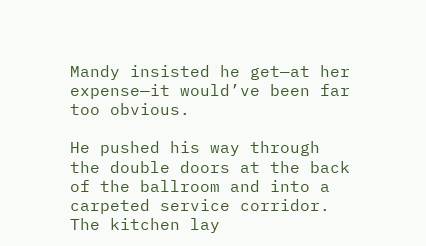Mandy insisted he get—at her expense—it would’ve been far too obvious.

He pushed his way through the double doors at the back of the ballroom and into a carpeted service corridor. The kitchen lay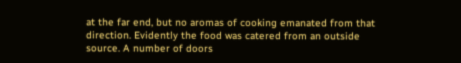at the far end, but no aromas of cooking emanated from that direction. Evidently the food was catered from an outside source. A number of doors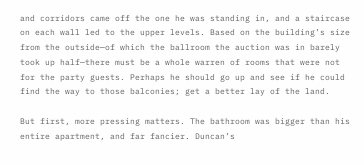and corridors came off the one he was standing in, and a staircase on each wall led to the upper levels. Based on the building’s size from the outside—of which the ballroom the auction was in barely took up half—there must be a whole warren of rooms that were not for the party guests. Perhaps he should go up and see if he could find the way to those balconies; get a better lay of the land.

But first, more pressing matters. The bathroom was bigger than his entire apartment, and far fancier. Duncan’s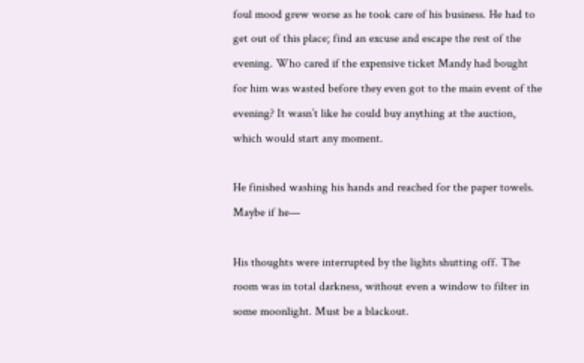foul mood grew worse as he took care of his business. He had to get out of this place; find an excuse and escape the rest of the evening. Who cared if the expensive ticket Mandy had bought for him was wasted before they even got to the main event of the evening? It wasn’t like he could buy anything at the auction, which would start any moment.

He finished washing his hands and reached for the paper towels. Maybe if he—

His thoughts were interrupted by the lights shutting off. The room was in total darkness, without even a window to filter in some moonlight. Must be a blackout.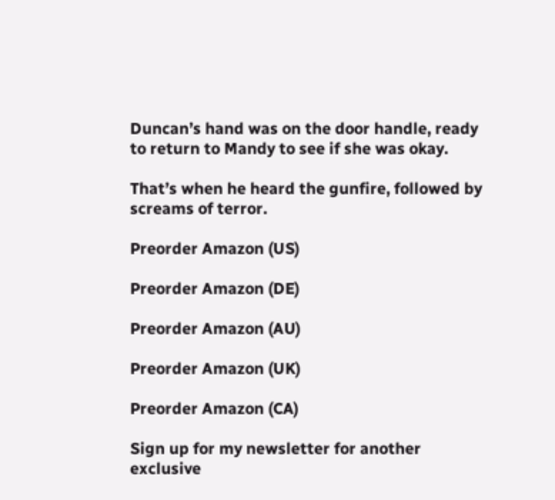Duncan’s hand was on the door handle, ready to return to Mandy to see if she was okay.

That’s when he heard the gunfire, followed by screams of terror.

Preorder Amazon (US)

Preorder Amazon (DE)

Preorder Amazon (AU)

Preorder Amazon (UK)

Preorder Amazon (CA)

Sign up for my newsletter for another exclusive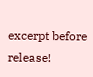excerpt before release!